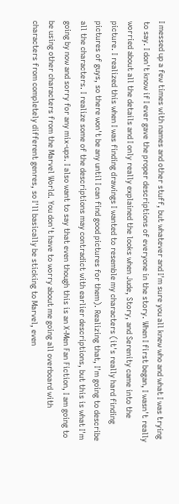I messed up a few times with names and other stuff, but whatever and I'm sure you all knew who and what I was trying to say. I don't know if I ever gave the proper descriptions of everyone in the story. When I first began, I wasn't really worried about all the details and I only really explained the looks when Jude, Story, and Serenity came into the picture. I realized this when I was finding drawings I wanted to resemble my characters (it's really hard finding pictures of guys, so there won't be any until I can find good pictures for them). Realizing that, I'm going to describe all the characters. I realize some of the descriptions may contradict with earlier descriptions, but this is what I'm going by now and sorry for any mix-ups. I also want to say that even though this is an X-Men Fan Fiction, I am going to be using other characters from the Marvel World. You don't have to worry about me going all overboard with characters from completely different genres, so I'll basically be sticking to Marvel, even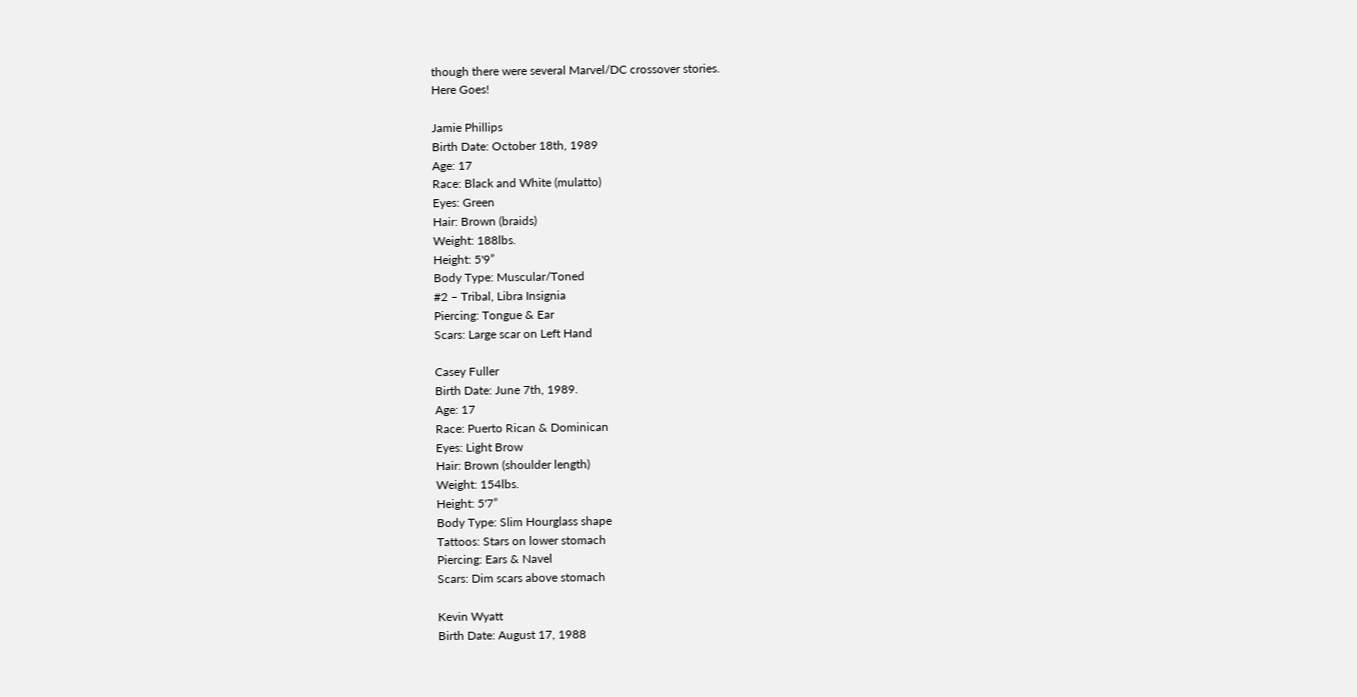though there were several Marvel/DC crossover stories.
Here Goes!

Jamie Phillips
Birth Date: October 18th, 1989
Age: 17
Race: Black and White (mulatto)
Eyes: Green
Hair: Brown (braids)
Weight: 188lbs.
Height: 5'9”
Body Type: Muscular/Toned
#2 – Tribal, Libra Insignia
Piercing: Tongue & Ear
Scars: Large scar on Left Hand

Casey Fuller
Birth Date: June 7th, 1989.
Age: 17
Race: Puerto Rican & Dominican
Eyes: Light Brow
Hair: Brown (shoulder length)
Weight: 154lbs.
Height: 5'7”
Body Type: Slim Hourglass shape
Tattoos: Stars on lower stomach
Piercing: Ears & Navel
Scars: Dim scars above stomach

Kevin Wyatt
Birth Date: August 17, 1988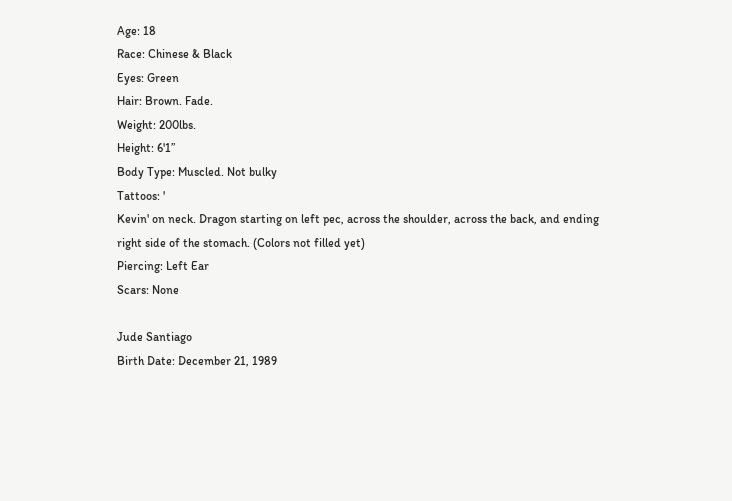Age: 18
Race: Chinese & Black
Eyes: Green
Hair: Brown. Fade.
Weight: 200lbs.
Height: 6'1”
Body Type: Muscled. Not bulky
Tattoos: '
Kevin' on neck. Dragon starting on left pec, across the shoulder, across the back, and ending right side of the stomach. (Colors not filled yet)
Piercing: Left Ear
Scars: None

Jude Santiago
Birth Date: December 21, 1989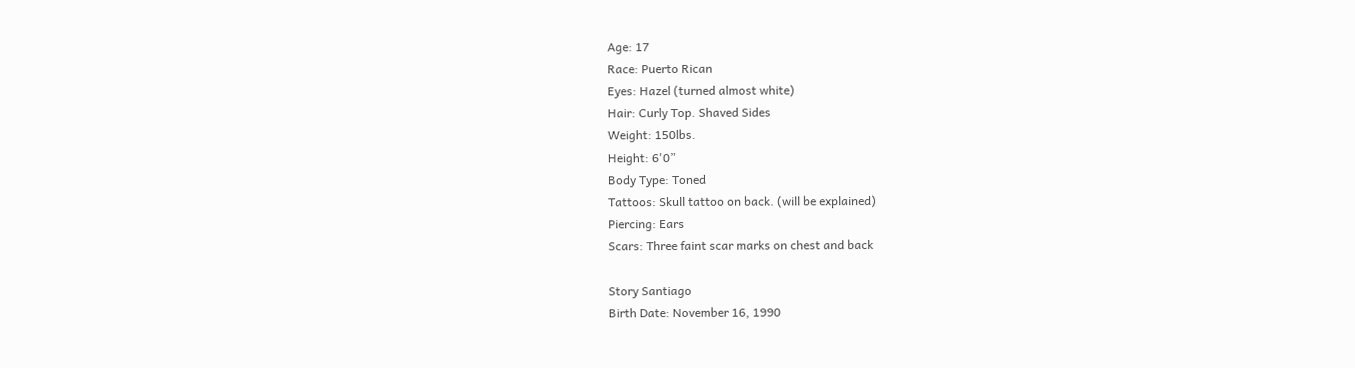Age: 17
Race: Puerto Rican
Eyes: Hazel (turned almost white)
Hair: Curly Top. Shaved Sides
Weight: 150lbs.
Height: 6'0”
Body Type: Toned
Tattoos: Skull tattoo on back. (will be explained)
Piercing: Ears
Scars: Three faint scar marks on chest and back

Story Santiago
Birth Date: November 16, 1990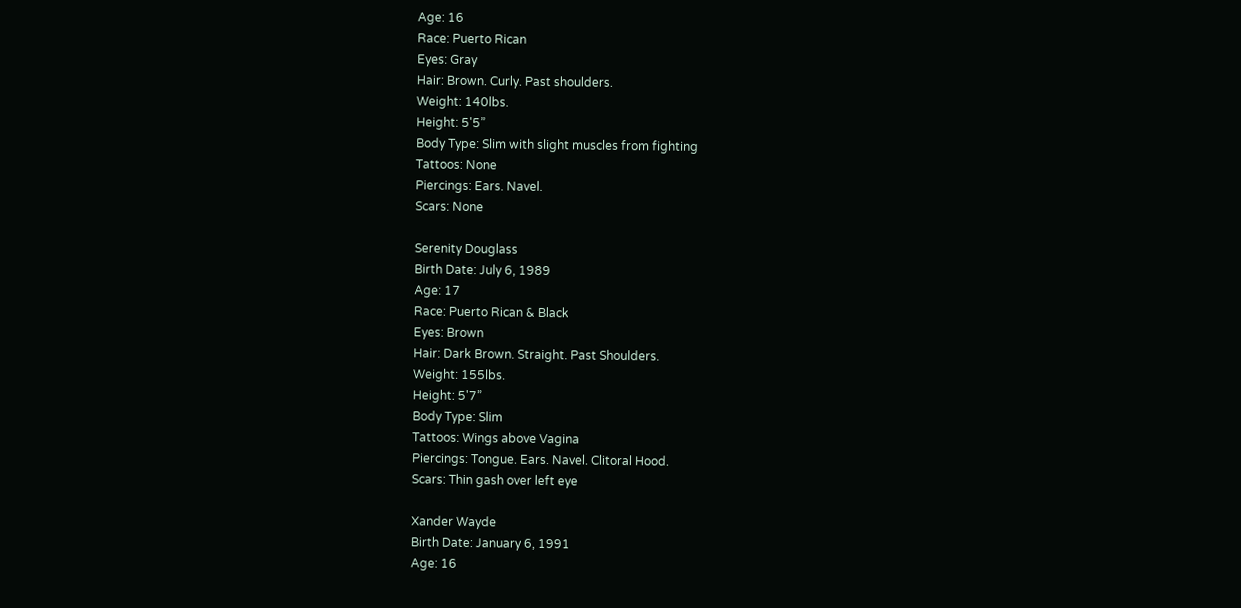Age: 16
Race: Puerto Rican
Eyes: Gray
Hair: Brown. Curly. Past shoulders.
Weight: 140lbs.
Height: 5'5”
Body Type: Slim with slight muscles from fighting
Tattoos: None
Piercings: Ears. Navel.
Scars: None

Serenity Douglass
Birth Date: July 6, 1989
Age: 17
Race: Puerto Rican & Black
Eyes: Brown
Hair: Dark Brown. Straight. Past Shoulders.
Weight: 155lbs.
Height: 5'7”
Body Type: Slim
Tattoos: Wings above Vagina
Piercings: Tongue. Ears. Navel. Clitoral Hood.
Scars: Thin gash over left eye

Xander Wayde
Birth Date: January 6, 1991
Age: 16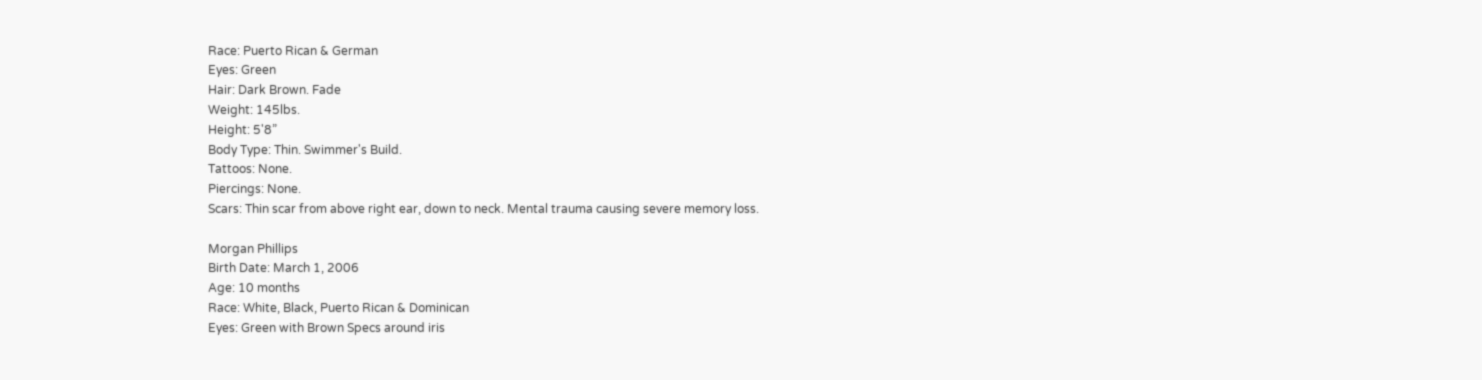Race: Puerto Rican & German
Eyes: Green
Hair: Dark Brown. Fade
Weight: 145lbs.
Height: 5'8”
Body Type: Thin. Swimmer's Build.
Tattoos: None.
Piercings: None.
Scars: Thin scar from above right ear, down to neck. Mental trauma causing severe memory loss.

Morgan Phillips
Birth Date: March 1, 2006
Age: 10 months
Race: White, Black, Puerto Rican & Dominican
Eyes: Green with Brown Specs around iris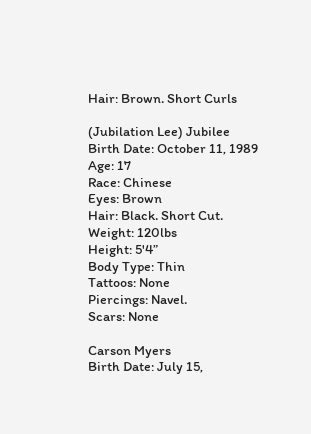Hair: Brown. Short Curls

(Jubilation Lee) Jubilee
Birth Date: October 11, 1989
Age: 17
Race: Chinese
Eyes: Brown
Hair: Black. Short Cut.
Weight: 120lbs
Height: 5'4”
Body Type: Thin
Tattoos: None
Piercings: Navel.
Scars: None

Carson Myers
Birth Date: July 15,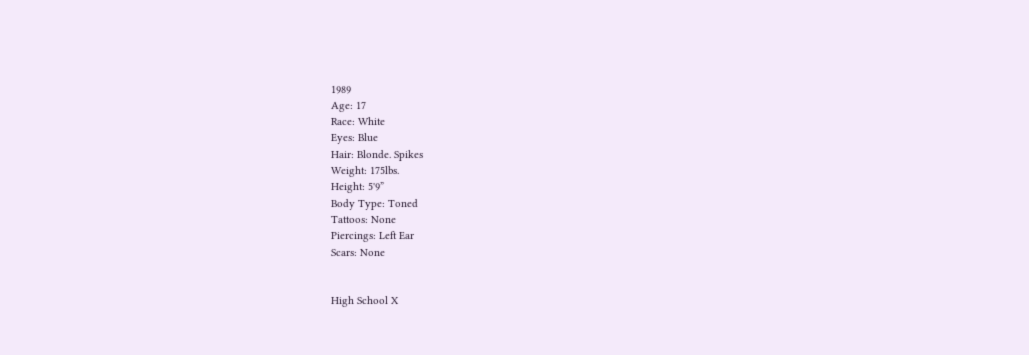1989
Age: 17
Race: White
Eyes: Blue
Hair: Blonde. Spikes
Weight: 175lbs.
Height: 5'9”
Body Type: Toned
Tattoos: None
Piercings: Left Ear
Scars: None


High School X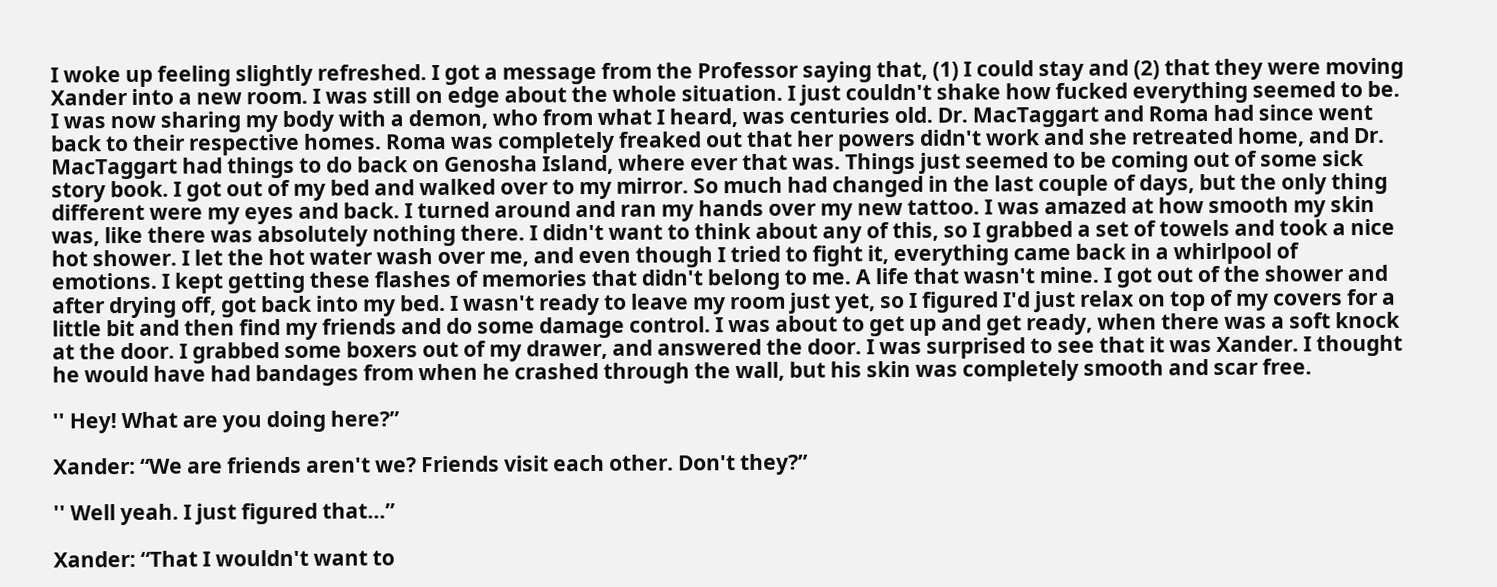I woke up feeling slightly refreshed. I got a message from the Professor saying that, (1) I could stay and (2) that they were moving Xander into a new room. I was still on edge about the whole situation. I just couldn't shake how fucked everything seemed to be. I was now sharing my body with a demon, who from what I heard, was centuries old. Dr. MacTaggart and Roma had since went back to their respective homes. Roma was completely freaked out that her powers didn't work and she retreated home, and Dr. MacTaggart had things to do back on Genosha Island, where ever that was. Things just seemed to be coming out of some sick story book. I got out of my bed and walked over to my mirror. So much had changed in the last couple of days, but the only thing different were my eyes and back. I turned around and ran my hands over my new tattoo. I was amazed at how smooth my skin was, like there was absolutely nothing there. I didn't want to think about any of this, so I grabbed a set of towels and took a nice hot shower. I let the hot water wash over me, and even though I tried to fight it, everything came back in a whirlpool of emotions. I kept getting these flashes of memories that didn't belong to me. A life that wasn't mine. I got out of the shower and after drying off, got back into my bed. I wasn't ready to leave my room just yet, so I figured I'd just relax on top of my covers for a little bit and then find my friends and do some damage control. I was about to get up and get ready, when there was a soft knock at the door. I grabbed some boxers out of my drawer, and answered the door. I was surprised to see that it was Xander. I thought he would have had bandages from when he crashed through the wall, but his skin was completely smooth and scar free.

'' Hey! What are you doing here?”

Xander: “We are friends aren't we? Friends visit each other. Don't they?”

'' Well yeah. I just figured that...”

Xander: “That I wouldn't want to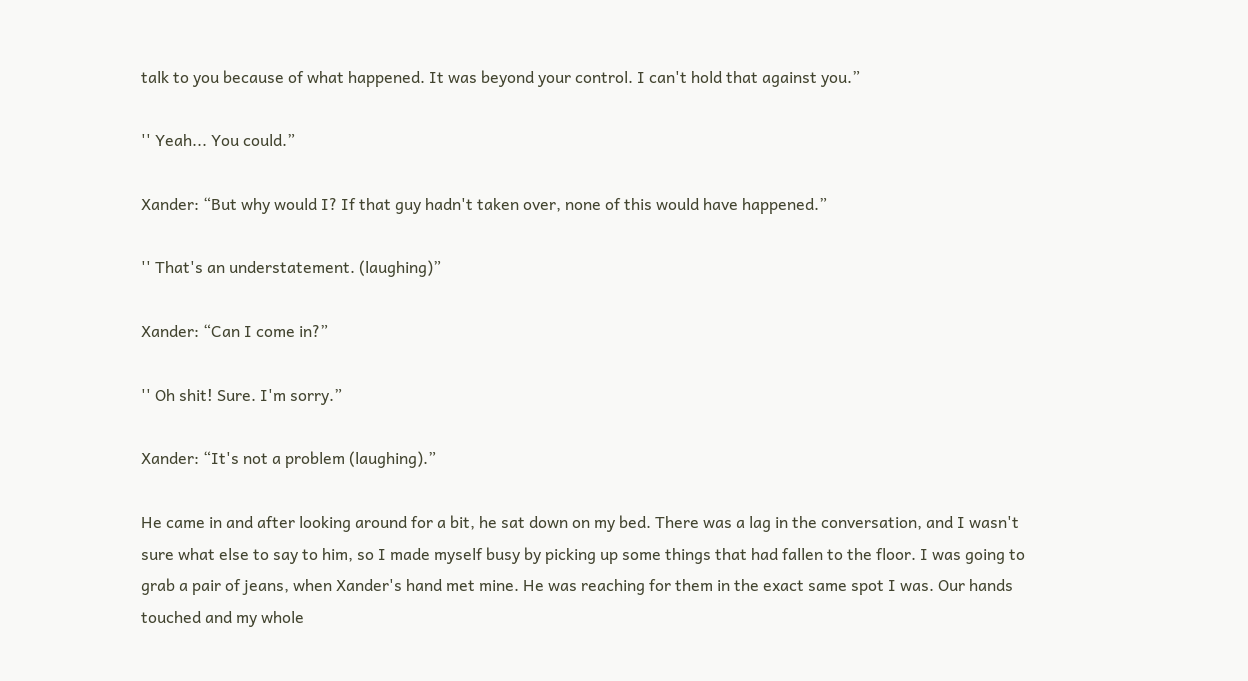talk to you because of what happened. It was beyond your control. I can't hold that against you.”

'' Yeah... You could.”

Xander: “But why would I? If that guy hadn't taken over, none of this would have happened.”

'' That's an understatement. (laughing)”

Xander: “Can I come in?”

'' Oh shit! Sure. I'm sorry.”

Xander: “It's not a problem (laughing).”

He came in and after looking around for a bit, he sat down on my bed. There was a lag in the conversation, and I wasn't sure what else to say to him, so I made myself busy by picking up some things that had fallen to the floor. I was going to grab a pair of jeans, when Xander's hand met mine. He was reaching for them in the exact same spot I was. Our hands touched and my whole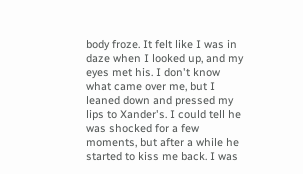body froze. It felt like I was in daze when I looked up, and my eyes met his. I don't know what came over me, but I leaned down and pressed my lips to Xander's. I could tell he was shocked for a few moments, but after a while he started to kiss me back. I was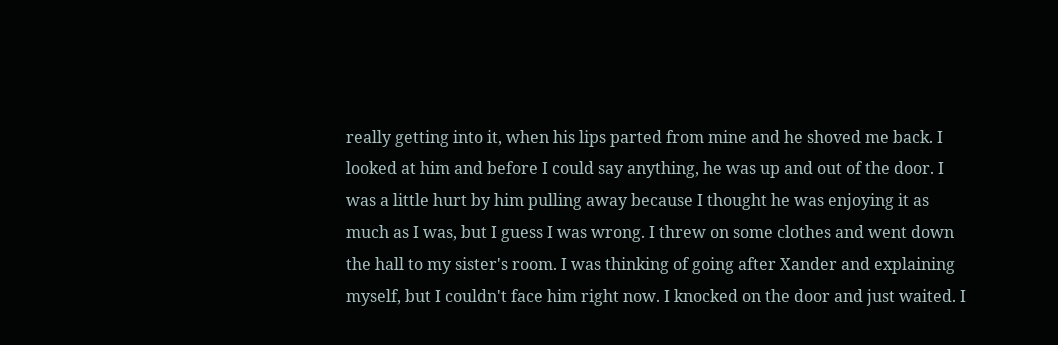really getting into it, when his lips parted from mine and he shoved me back. I looked at him and before I could say anything, he was up and out of the door. I was a little hurt by him pulling away because I thought he was enjoying it as much as I was, but I guess I was wrong. I threw on some clothes and went down the hall to my sister's room. I was thinking of going after Xander and explaining myself, but I couldn't face him right now. I knocked on the door and just waited. I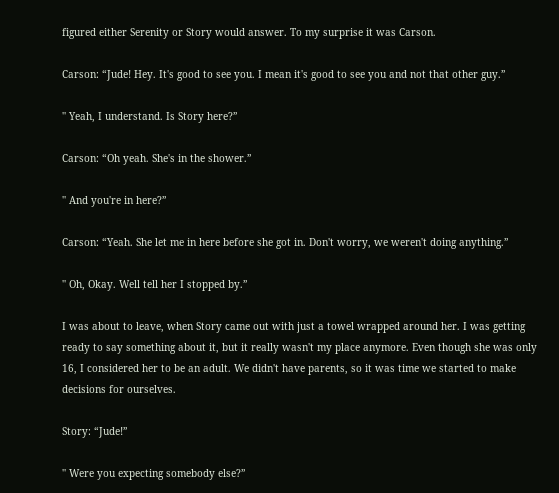figured either Serenity or Story would answer. To my surprise it was Carson.

Carson: “Jude! Hey. It's good to see you. I mean it's good to see you and not that other guy.”

'' Yeah, I understand. Is Story here?”

Carson: “Oh yeah. She's in the shower.”

'' And you're in here?”

Carson: “Yeah. She let me in here before she got in. Don't worry, we weren't doing anything.”

'' Oh, Okay. Well tell her I stopped by.”

I was about to leave, when Story came out with just a towel wrapped around her. I was getting ready to say something about it, but it really wasn't my place anymore. Even though she was only 16, I considered her to be an adult. We didn't have parents, so it was time we started to make decisions for ourselves.

Story: “Jude!”

'' Were you expecting somebody else?”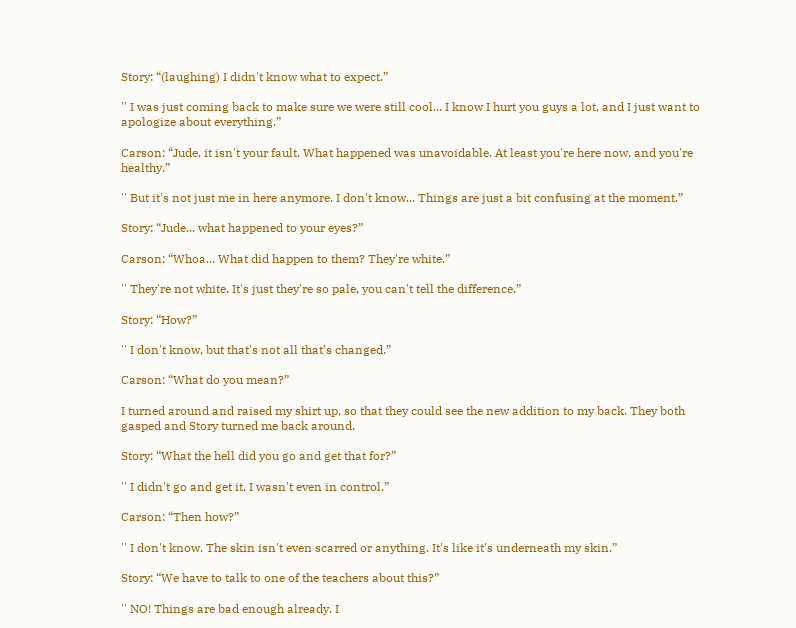Story: “(laughing) I didn't know what to expect.”

'' I was just coming back to make sure we were still cool... I know I hurt you guys a lot, and I just want to apologize about everything.”

Carson: “Jude, it isn't your fault. What happened was unavoidable. At least you're here now, and you're healthy.”

'' But it's not just me in here anymore. I don't know... Things are just a bit confusing at the moment.”

Story: “Jude... what happened to your eyes?”

Carson: “Whoa... What did happen to them? They're white.”

'' They're not white. It's just they're so pale, you can't tell the difference.”

Story: “How?”

'' I don't know, but that's not all that’s changed.”

Carson: “What do you mean?”

I turned around and raised my shirt up, so that they could see the new addition to my back. They both gasped and Story turned me back around.

Story: “What the hell did you go and get that for?”

'' I didn't go and get it. I wasn't even in control.”

Carson: “Then how?”

'' I don't know. The skin isn't even scarred or anything. It's like it's underneath my skin.”

Story: “We have to talk to one of the teachers about this?”

'' NO! Things are bad enough already. I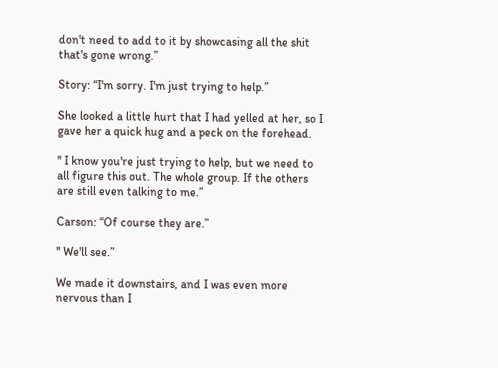don't need to add to it by showcasing all the shit that's gone wrong.”

Story: “I'm sorry. I'm just trying to help.”

She looked a little hurt that I had yelled at her, so I gave her a quick hug and a peck on the forehead.

'' I know you're just trying to help, but we need to all figure this out. The whole group. If the others are still even talking to me.”

Carson: “Of course they are.”

'' We'll see.”

We made it downstairs, and I was even more nervous than I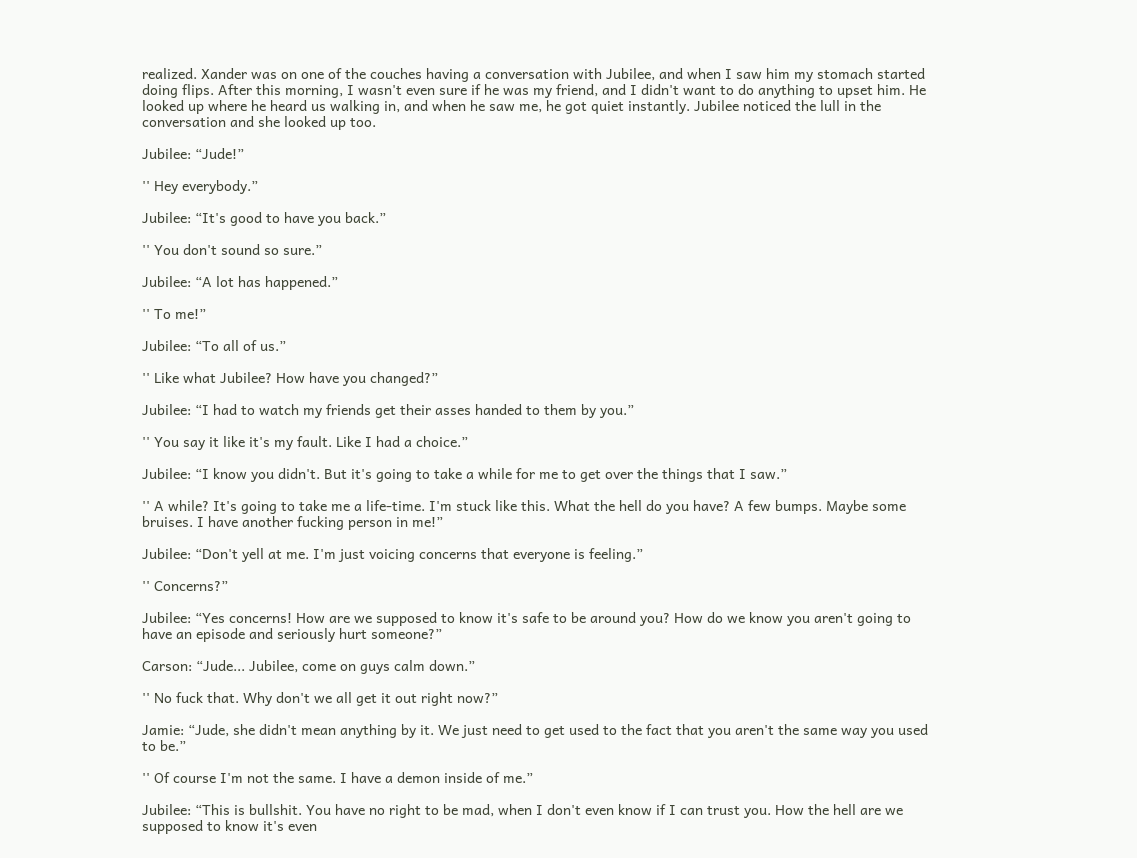realized. Xander was on one of the couches having a conversation with Jubilee, and when I saw him my stomach started doing flips. After this morning, I wasn't even sure if he was my friend, and I didn't want to do anything to upset him. He looked up where he heard us walking in, and when he saw me, he got quiet instantly. Jubilee noticed the lull in the conversation and she looked up too.

Jubilee: “Jude!”

'' Hey everybody.”

Jubilee: “It's good to have you back.”

'' You don't sound so sure.”

Jubilee: “A lot has happened.”

'' To me!”

Jubilee: “To all of us.”

'' Like what Jubilee? How have you changed?”

Jubilee: “I had to watch my friends get their asses handed to them by you.”

'' You say it like it's my fault. Like I had a choice.”

Jubilee: “I know you didn't. But it's going to take a while for me to get over the things that I saw.”

'' A while? It's going to take me a life-time. I'm stuck like this. What the hell do you have? A few bumps. Maybe some bruises. I have another fucking person in me!”

Jubilee: “Don't yell at me. I'm just voicing concerns that everyone is feeling.”

'' Concerns?”

Jubilee: “Yes concerns! How are we supposed to know it's safe to be around you? How do we know you aren't going to have an episode and seriously hurt someone?”

Carson: “Jude... Jubilee, come on guys calm down.”

'' No fuck that. Why don't we all get it out right now?”

Jamie: “Jude, she didn't mean anything by it. We just need to get used to the fact that you aren't the same way you used to be.”

'' Of course I'm not the same. I have a demon inside of me.”

Jubilee: “This is bullshit. You have no right to be mad, when I don't even know if I can trust you. How the hell are we supposed to know it's even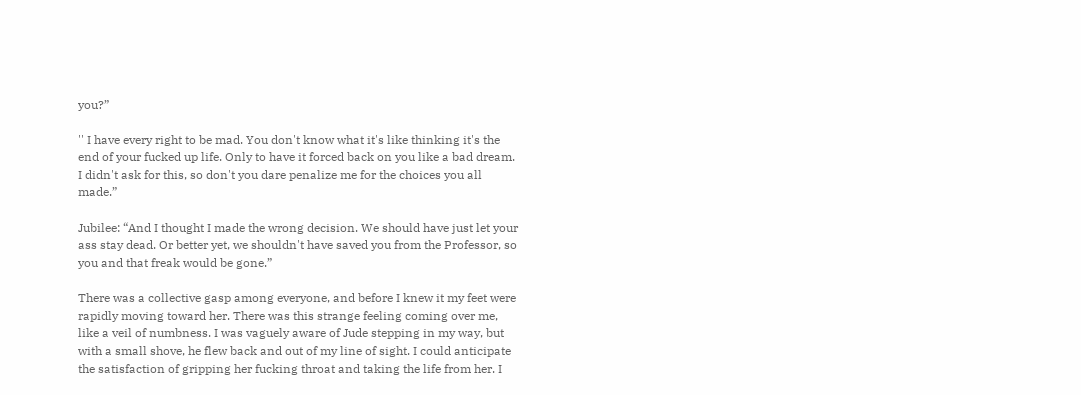you?”

'' I have every right to be mad. You don't know what it's like thinking it's the end of your fucked up life. Only to have it forced back on you like a bad dream. I didn't ask for this, so don't you dare penalize me for the choices you all made.”

Jubilee: “And I thought I made the wrong decision. We should have just let your ass stay dead. Or better yet, we shouldn't have saved you from the Professor, so you and that freak would be gone.”

There was a collective gasp among everyone, and before I knew it my feet were rapidly moving toward her. There was this strange feeling coming over me, like a veil of numbness. I was vaguely aware of Jude stepping in my way, but with a small shove, he flew back and out of my line of sight. I could anticipate the satisfaction of gripping her fucking throat and taking the life from her. I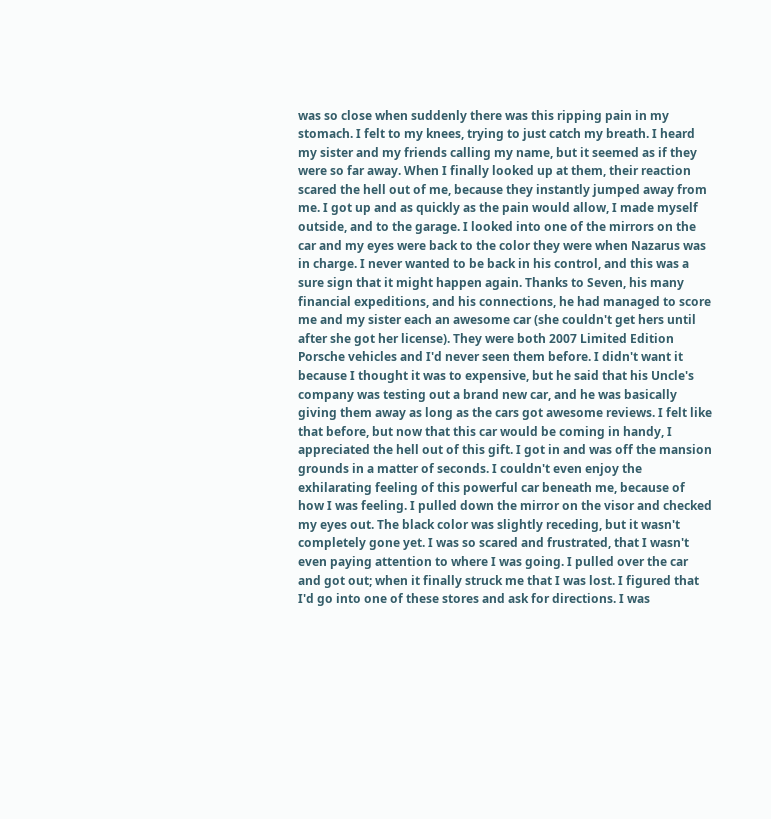was so close when suddenly there was this ripping pain in my stomach. I felt to my knees, trying to just catch my breath. I heard my sister and my friends calling my name, but it seemed as if they were so far away. When I finally looked up at them, their reaction scared the hell out of me, because they instantly jumped away from me. I got up and as quickly as the pain would allow, I made myself outside, and to the garage. I looked into one of the mirrors on the car and my eyes were back to the color they were when Nazarus was in charge. I never wanted to be back in his control, and this was a sure sign that it might happen again. Thanks to Seven, his many financial expeditions, and his connections, he had managed to score me and my sister each an awesome car (she couldn't get hers until after she got her license). They were both 2007 Limited Edition Porsche vehicles and I'd never seen them before. I didn't want it because I thought it was to expensive, but he said that his Uncle's company was testing out a brand new car, and he was basically giving them away as long as the cars got awesome reviews. I felt like that before, but now that this car would be coming in handy, I appreciated the hell out of this gift. I got in and was off the mansion grounds in a matter of seconds. I couldn't even enjoy the exhilarating feeling of this powerful car beneath me, because of how I was feeling. I pulled down the mirror on the visor and checked my eyes out. The black color was slightly receding, but it wasn't completely gone yet. I was so scared and frustrated, that I wasn't even paying attention to where I was going. I pulled over the car and got out; when it finally struck me that I was lost. I figured that I'd go into one of these stores and ask for directions. I was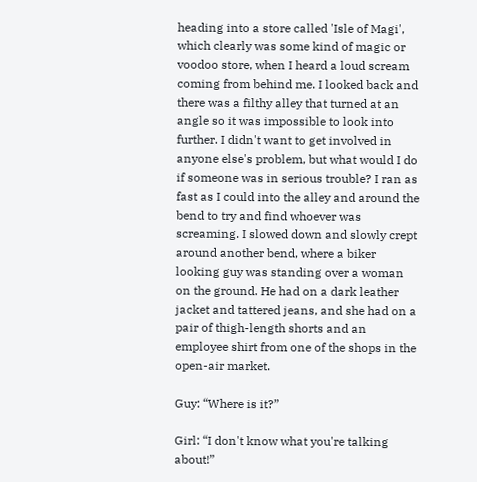heading into a store called 'Isle of Magi', which clearly was some kind of magic or voodoo store, when I heard a loud scream coming from behind me. I looked back and there was a filthy alley that turned at an angle so it was impossible to look into further. I didn't want to get involved in anyone else's problem, but what would I do if someone was in serious trouble? I ran as fast as I could into the alley and around the bend to try and find whoever was screaming. I slowed down and slowly crept around another bend, where a biker looking guy was standing over a woman on the ground. He had on a dark leather jacket and tattered jeans, and she had on a pair of thigh-length shorts and an employee shirt from one of the shops in the open-air market.

Guy: “Where is it?”

Girl: “I don't know what you're talking about!”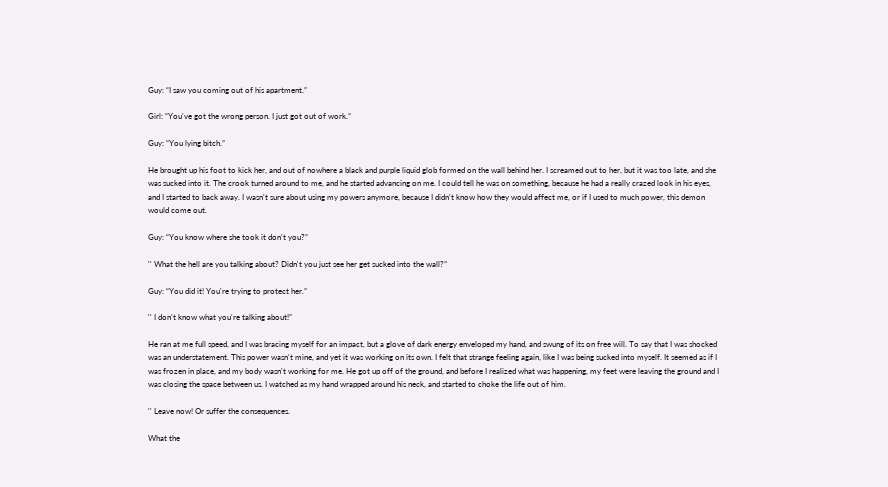Guy: “I saw you coming out of his apartment.”

Girl: “You've got the wrong person. I just got out of work.”

Guy: “You lying bitch.”

He brought up his foot to kick her, and out of nowhere a black and purple liquid glob formed on the wall behind her. I screamed out to her, but it was too late, and she was sucked into it. The crook turned around to me, and he started advancing on me. I could tell he was on something, because he had a really crazed look in his eyes, and I started to back away. I wasn't sure about using my powers anymore, because I didn't know how they would affect me, or if I used to much power, this demon would come out.

Guy: “You know where she took it don't you?”

'' What the hell are you talking about? Didn't you just see her get sucked into the wall?”

Guy: “You did it! You're trying to protect her.”

'' I don't know what you're talking about!”

He ran at me full speed, and I was bracing myself for an impact, but a glove of dark energy enveloped my hand, and swung of its on free will. To say that I was shocked was an understatement. This power wasn't mine, and yet it was working on its own. I felt that strange feeling again, like I was being sucked into myself. It seemed as if I was frozen in place, and my body wasn't working for me. He got up off of the ground, and before I realized what was happening, my feet were leaving the ground and I was closing the space between us. I watched as my hand wrapped around his neck, and started to choke the life out of him.

'' Leave now! Or suffer the consequences.

What the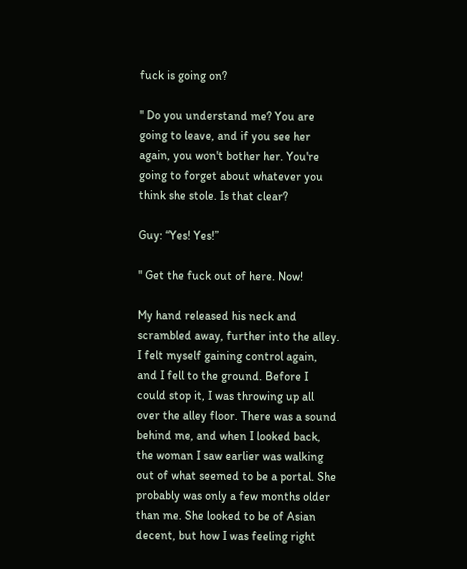fuck is going on?

'' Do you understand me? You are going to leave, and if you see her again, you won't bother her. You're going to forget about whatever you think she stole. Is that clear?

Guy: “Yes! Yes!”

'' Get the fuck out of here. Now!

My hand released his neck and scrambled away, further into the alley. I felt myself gaining control again, and I fell to the ground. Before I could stop it, I was throwing up all over the alley floor. There was a sound behind me, and when I looked back, the woman I saw earlier was walking out of what seemed to be a portal. She probably was only a few months older than me. She looked to be of Asian decent, but how I was feeling right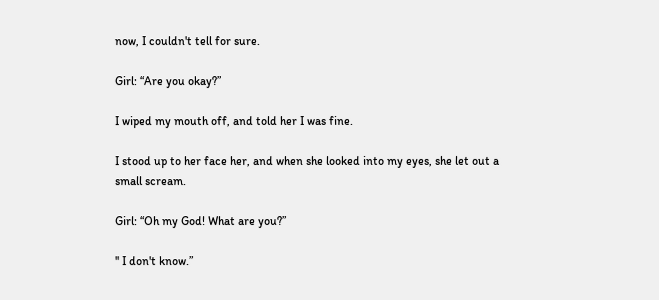now, I couldn't tell for sure.

Girl: “Are you okay?”

I wiped my mouth off, and told her I was fine.

I stood up to her face her, and when she looked into my eyes, she let out a small scream.

Girl: “Oh my God! What are you?”

'' I don't know.”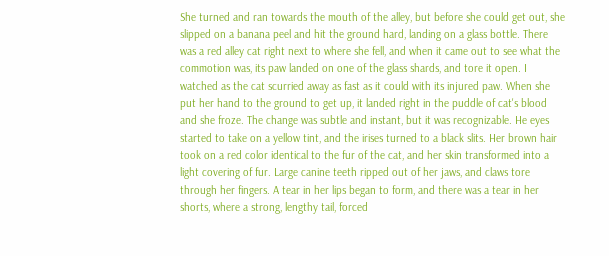She turned and ran towards the mouth of the alley, but before she could get out, she slipped on a banana peel and hit the ground hard, landing on a glass bottle. There was a red alley cat right next to where she fell, and when it came out to see what the commotion was, its paw landed on one of the glass shards, and tore it open. I watched as the cat scurried away as fast as it could with its injured paw. When she put her hand to the ground to get up, it landed right in the puddle of cat's blood and she froze. The change was subtle and instant, but it was recognizable. He eyes started to take on a yellow tint, and the irises turned to a black slits. Her brown hair took on a red color identical to the fur of the cat, and her skin transformed into a light covering of fur. Large canine teeth ripped out of her jaws, and claws tore through her fingers. A tear in her lips began to form, and there was a tear in her shorts, where a strong, lengthy tail, forced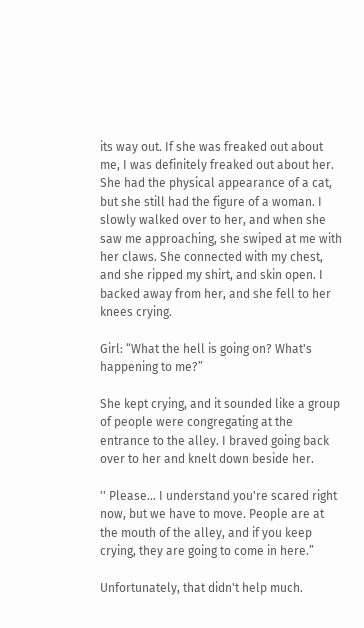its way out. If she was freaked out about me, I was definitely freaked out about her. She had the physical appearance of a cat, but she still had the figure of a woman. I slowly walked over to her, and when she saw me approaching, she swiped at me with her claws. She connected with my chest, and she ripped my shirt, and skin open. I backed away from her, and she fell to her knees crying.

Girl: “What the hell is going on? What's happening to me?”

She kept crying, and it sounded like a group of people were congregating at the entrance to the alley. I braved going back over to her and knelt down beside her.

'' Please... I understand you're scared right now, but we have to move. People are at the mouth of the alley, and if you keep crying, they are going to come in here.”

Unfortunately, that didn't help much.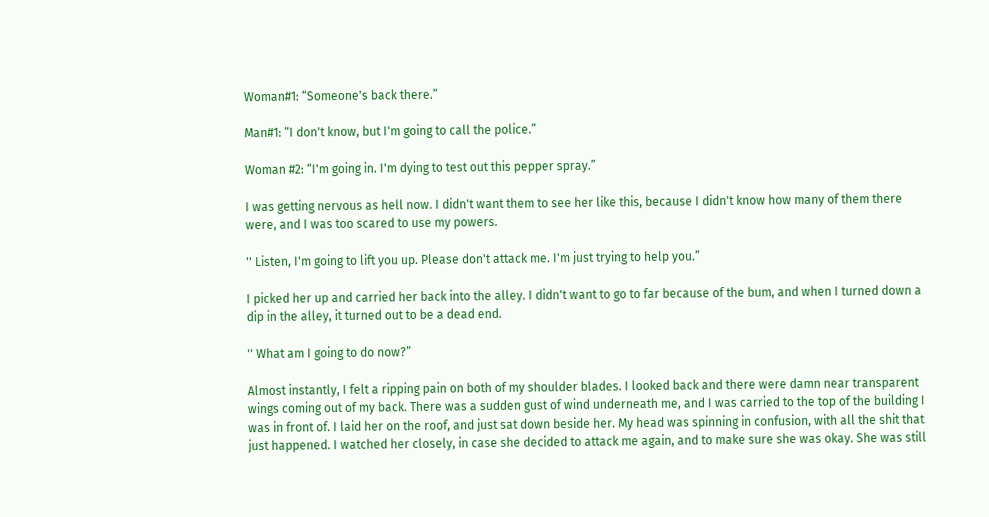Woman#1: “Someone's back there.”

Man#1: “I don't know, but I'm going to call the police.”

Woman #2: “I'm going in. I'm dying to test out this pepper spray.”

I was getting nervous as hell now. I didn't want them to see her like this, because I didn't know how many of them there were, and I was too scared to use my powers.

'' Listen, I'm going to lift you up. Please don't attack me. I'm just trying to help you.”

I picked her up and carried her back into the alley. I didn't want to go to far because of the bum, and when I turned down a dip in the alley, it turned out to be a dead end.

'' What am I going to do now?”

Almost instantly, I felt a ripping pain on both of my shoulder blades. I looked back and there were damn near transparent wings coming out of my back. There was a sudden gust of wind underneath me, and I was carried to the top of the building I was in front of. I laid her on the roof, and just sat down beside her. My head was spinning in confusion, with all the shit that just happened. I watched her closely, in case she decided to attack me again, and to make sure she was okay. She was still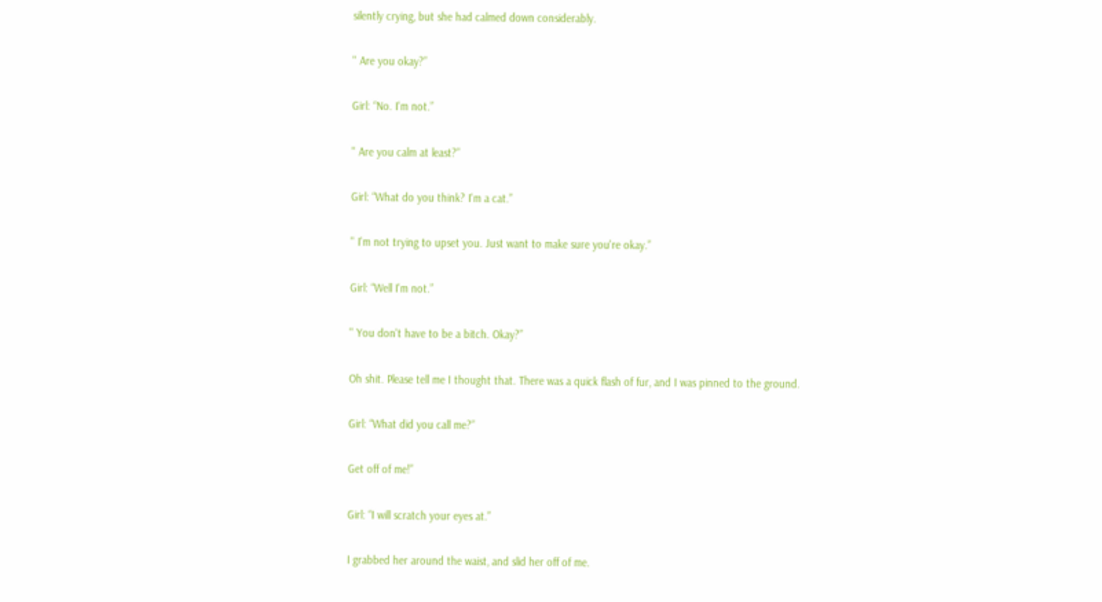silently crying, but she had calmed down considerably.

'' Are you okay?”

Girl: “No. I'm not.”

'' Are you calm at least?”

Girl: “What do you think? I'm a cat.”

'' I'm not trying to upset you. Just want to make sure you're okay.”

Girl: “Well I'm not.”

'' You don't have to be a bitch. Okay?”

Oh shit. Please tell me I thought that. There was a quick flash of fur, and I was pinned to the ground.

Girl: “What did you call me?”

Get off of me!”

Girl: “I will scratch your eyes at.”

I grabbed her around the waist, and slid her off of me.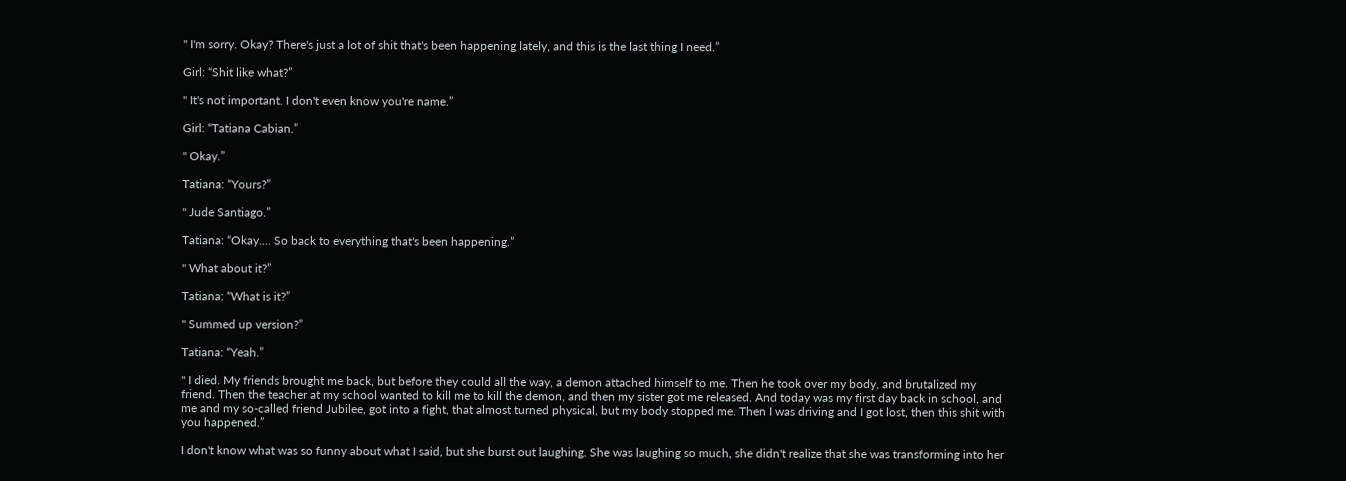'' I'm sorry. Okay? There's just a lot of shit that's been happening lately, and this is the last thing I need.”

Girl: “Shit like what?”

'' It's not important. I don't even know you're name.”

Girl: “Tatiana Cabian.”

'' Okay.”

Tatiana: “Yours?”

'' Jude Santiago.”

Tatiana: “Okay.... So back to everything that's been happening.”

'' What about it?”

Tatiana: “What is it?”

'' Summed up version?”

Tatiana: “Yeah.”

'' I died. My friends brought me back, but before they could all the way, a demon attached himself to me. Then he took over my body, and brutalized my friend. Then the teacher at my school wanted to kill me to kill the demon, and then my sister got me released. And today was my first day back in school, and me and my so-called friend Jubilee, got into a fight, that almost turned physical, but my body stopped me. Then I was driving and I got lost, then this shit with you happened.”

I don't know what was so funny about what I said, but she burst out laughing. She was laughing so much, she didn't realize that she was transforming into her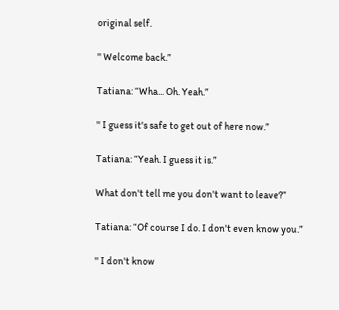original self.

'' Welcome back.”

Tatiana: “Wha... Oh. Yeah.”

'' I guess it's safe to get out of here now.”

Tatiana: “Yeah. I guess it is.”

What don't tell me you don't want to leave?”

Tatiana: “Of course I do. I don't even know you.”

'' I don't know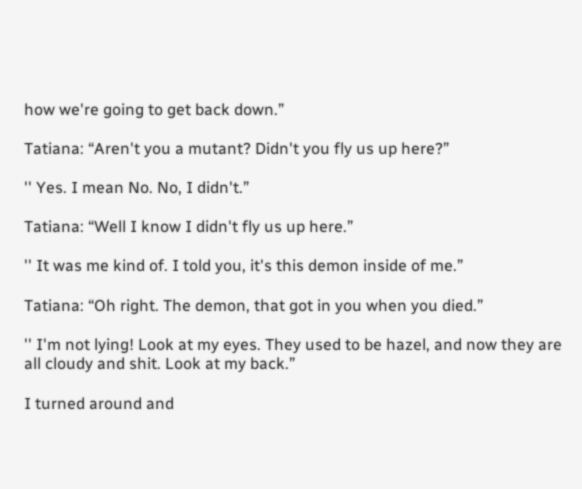how we're going to get back down.”

Tatiana: “Aren't you a mutant? Didn't you fly us up here?”

'' Yes. I mean No. No, I didn't.”

Tatiana: “Well I know I didn't fly us up here.”

'' It was me kind of. I told you, it's this demon inside of me.”

Tatiana: “Oh right. The demon, that got in you when you died.”

'' I'm not lying! Look at my eyes. They used to be hazel, and now they are all cloudy and shit. Look at my back.”

I turned around and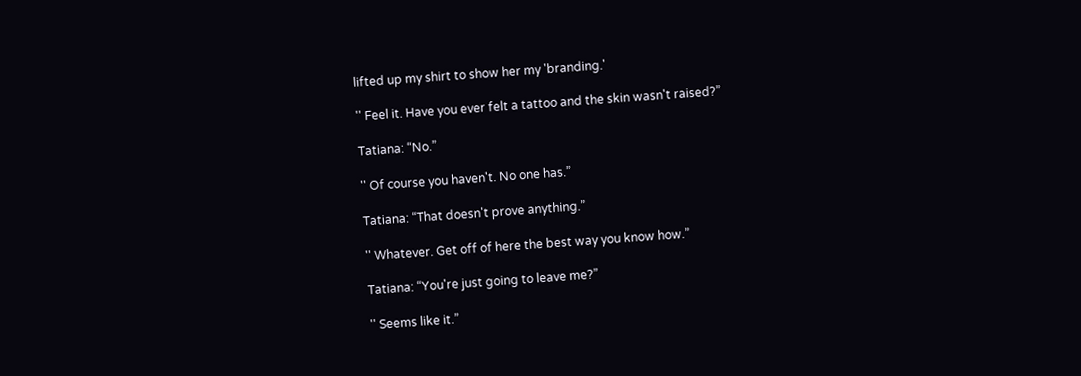lifted up my shirt to show her my 'branding.'

'' Feel it. Have you ever felt a tattoo and the skin wasn't raised?”

Tatiana: “No.”

'' Of course you haven't. No one has.”

Tatiana: “That doesn't prove anything.”

'' Whatever. Get off of here the best way you know how.”

Tatiana: “You're just going to leave me?”

'' Seems like it.”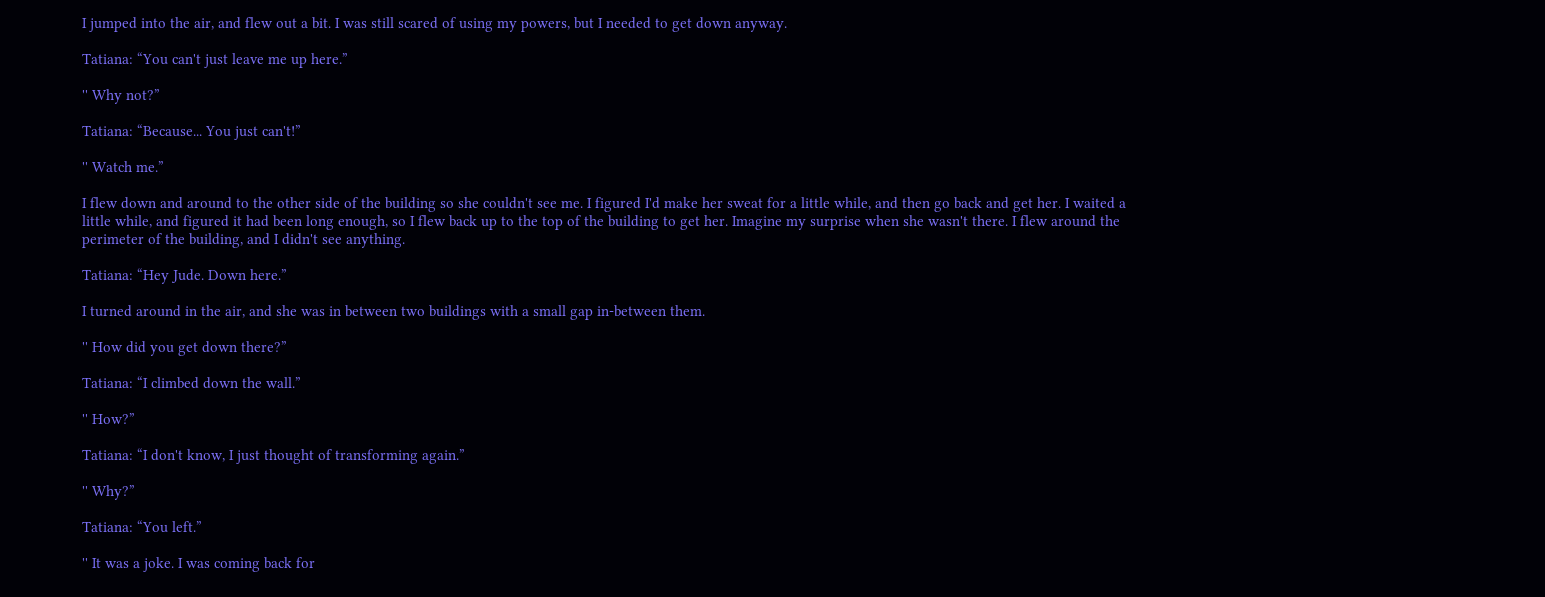I jumped into the air, and flew out a bit. I was still scared of using my powers, but I needed to get down anyway.

Tatiana: “You can't just leave me up here.”

'' Why not?”

Tatiana: “Because... You just can't!”

'' Watch me.”

I flew down and around to the other side of the building so she couldn't see me. I figured I'd make her sweat for a little while, and then go back and get her. I waited a little while, and figured it had been long enough, so I flew back up to the top of the building to get her. Imagine my surprise when she wasn't there. I flew around the perimeter of the building, and I didn't see anything.

Tatiana: “Hey Jude. Down here.”

I turned around in the air, and she was in between two buildings with a small gap in-between them.

'' How did you get down there?”

Tatiana: “I climbed down the wall.”

'' How?”

Tatiana: “I don't know, I just thought of transforming again.”

'' Why?”

Tatiana: “You left.”

'' It was a joke. I was coming back for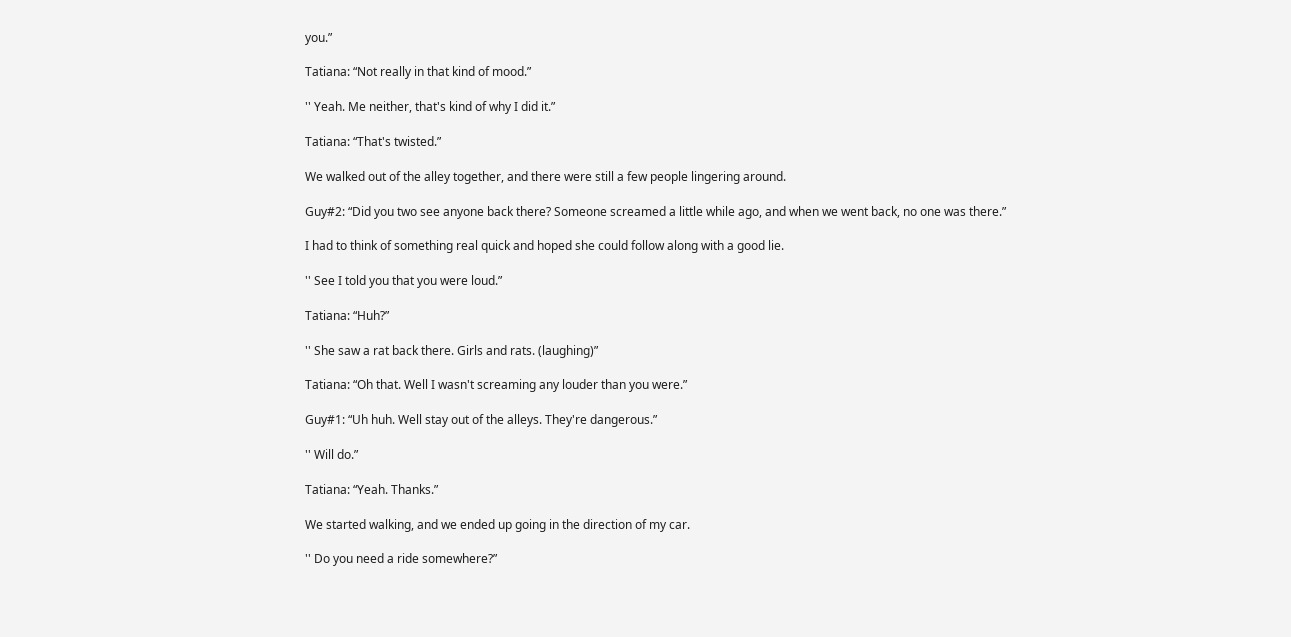you.”

Tatiana: “Not really in that kind of mood.”

'' Yeah. Me neither, that's kind of why I did it.”

Tatiana: “That's twisted.”

We walked out of the alley together, and there were still a few people lingering around.

Guy#2: “Did you two see anyone back there? Someone screamed a little while ago, and when we went back, no one was there.”

I had to think of something real quick and hoped she could follow along with a good lie.

'' See I told you that you were loud.”

Tatiana: “Huh?”

'' She saw a rat back there. Girls and rats. (laughing)”

Tatiana: “Oh that. Well I wasn't screaming any louder than you were.”

Guy#1: “Uh huh. Well stay out of the alleys. They're dangerous.”

'' Will do.”

Tatiana: “Yeah. Thanks.”

We started walking, and we ended up going in the direction of my car.

'' Do you need a ride somewhere?”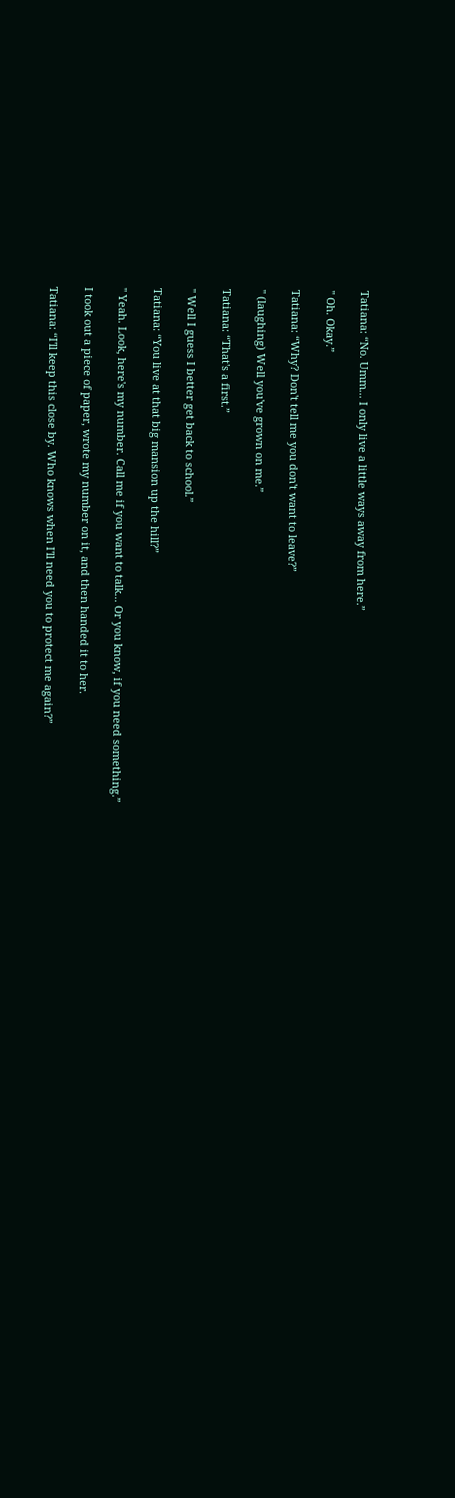Tatiana: “No. Umm... I only live a little ways away from here.”

'' Oh. Okay.”

Tatiana: “Why? Don't tell me you don't want to leave?”

'' (laughing) Well you've grown on me.”

Tatiana: “That's a first.”

'' Well I guess I better get back to school.”

Tatiana: “You live at that big mansion up the hill?”

'' Yeah. Look, here's my number. Call me if you want to talk... Or you know, if you need something.”

I took out a piece of paper, wrote my number on it, and then handed it to her.

Tatiana: “I'll keep this close by. Who knows when I'll need you to protect me again?”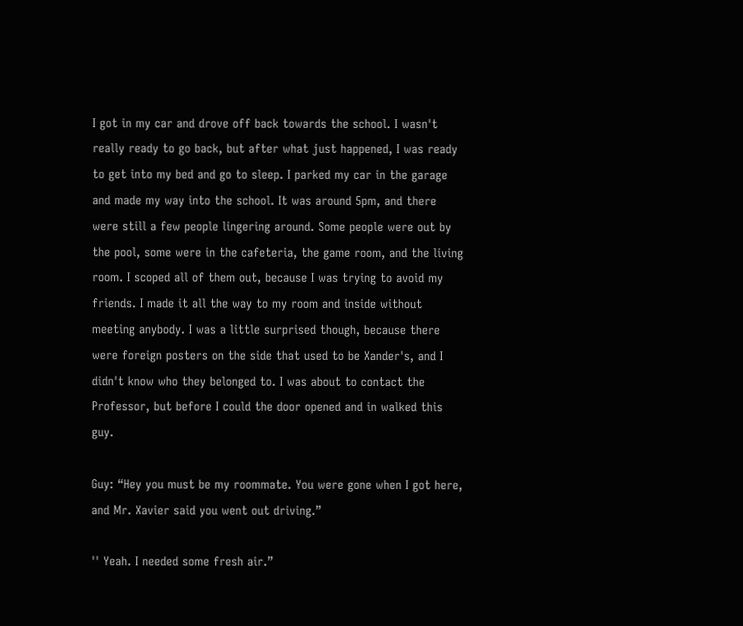I got in my car and drove off back towards the school. I wasn't really ready to go back, but after what just happened, I was ready to get into my bed and go to sleep. I parked my car in the garage and made my way into the school. It was around 5pm, and there were still a few people lingering around. Some people were out by the pool, some were in the cafeteria, the game room, and the living room. I scoped all of them out, because I was trying to avoid my friends. I made it all the way to my room and inside without meeting anybody. I was a little surprised though, because there were foreign posters on the side that used to be Xander's, and I didn't know who they belonged to. I was about to contact the Professor, but before I could the door opened and in walked this guy.

Guy: “Hey you must be my roommate. You were gone when I got here, and Mr. Xavier said you went out driving.”

'' Yeah. I needed some fresh air.”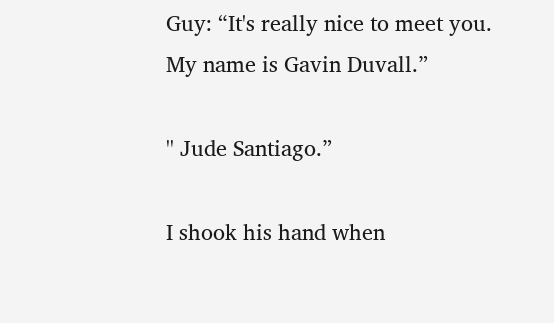Guy: “It's really nice to meet you. My name is Gavin Duvall.”

'' Jude Santiago.”

I shook his hand when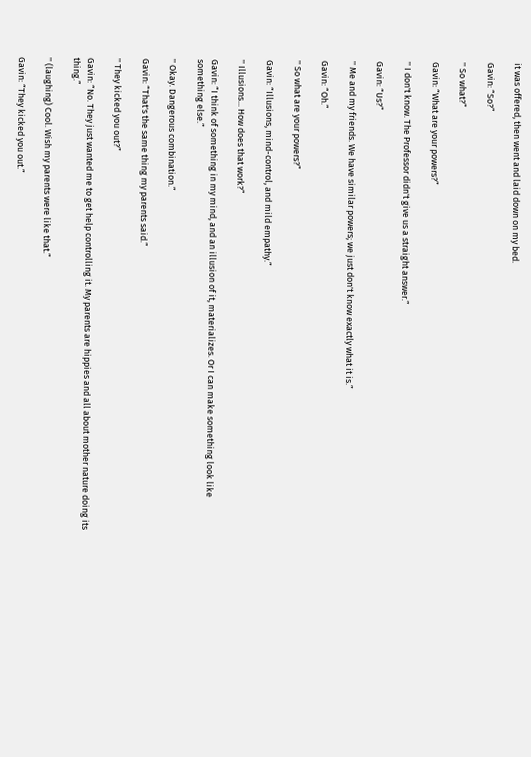it was offered, then went and laid down on my bed.

Gavin: “So?”

'' So what?”

Gavin: “What are your powers?”

'' I don't know. The Professor didn't give us a straight answer.”

Gavin: “Us?”

'' Me and my friends. We have similar powers; we just don't know exactly what it is.”

Gavin: “Oh.”

'' So what are your powers?”

Gavin: “Illusions, mind-control, and mild empathy.”

'' Illusions... How does that work?”

Gavin: “I think of something in my mind, and an illusion of it, materializes. Or I can make something look like something else.”

'' Okay. Dangerous combination.”

Gavin: “That's the same thing my parents said.”

'' They kicked you out?”

Gavin: “No. They just wanted me to get help controlling it. My parents are hippies and all about mother nature doing its thing.”

'' (laughing) Cool. Wish my parents were like that.”

Gavin: “They kicked you out.”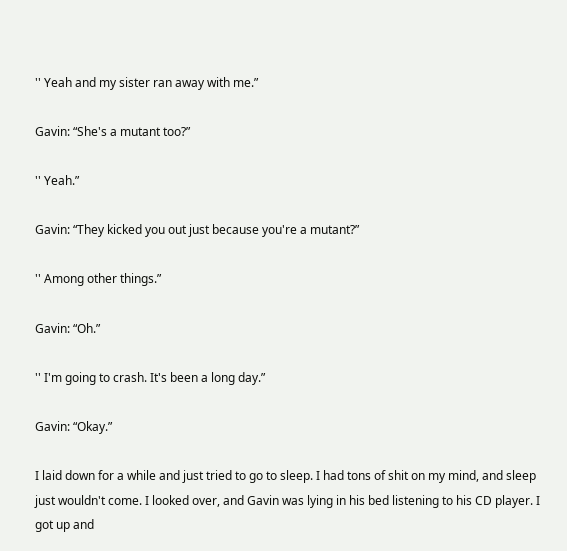'' Yeah and my sister ran away with me.”

Gavin: “She's a mutant too?”

'' Yeah.”

Gavin: “They kicked you out just because you're a mutant?”

'' Among other things.”

Gavin: “Oh.”

'' I'm going to crash. It's been a long day.”

Gavin: “Okay.”

I laid down for a while and just tried to go to sleep. I had tons of shit on my mind, and sleep just wouldn't come. I looked over, and Gavin was lying in his bed listening to his CD player. I got up and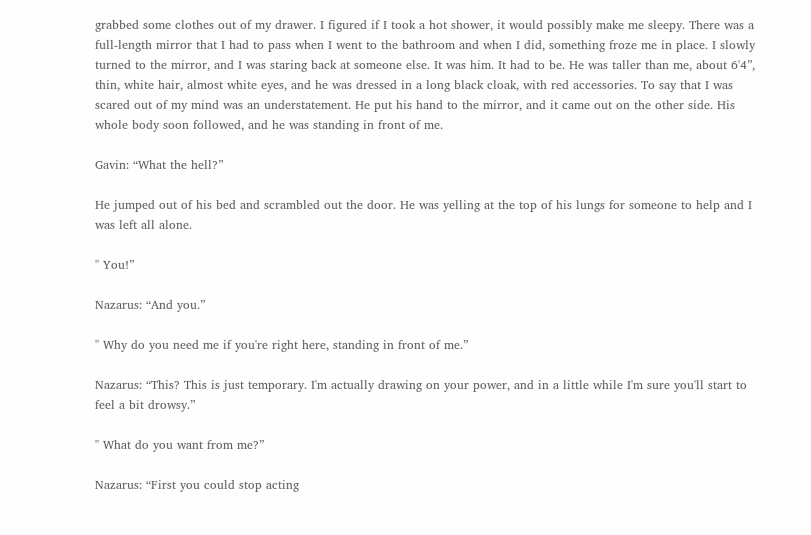grabbed some clothes out of my drawer. I figured if I took a hot shower, it would possibly make me sleepy. There was a full-length mirror that I had to pass when I went to the bathroom and when I did, something froze me in place. I slowly turned to the mirror, and I was staring back at someone else. It was him. It had to be. He was taller than me, about 6'4”, thin, white hair, almost white eyes, and he was dressed in a long black cloak, with red accessories. To say that I was scared out of my mind was an understatement. He put his hand to the mirror, and it came out on the other side. His whole body soon followed, and he was standing in front of me.

Gavin: “What the hell?”

He jumped out of his bed and scrambled out the door. He was yelling at the top of his lungs for someone to help and I was left all alone.

'' You!”

Nazarus: “And you.”

'' Why do you need me if you're right here, standing in front of me.”

Nazarus: “This? This is just temporary. I'm actually drawing on your power, and in a little while I'm sure you'll start to feel a bit drowsy.”

'' What do you want from me?”

Nazarus: “First you could stop acting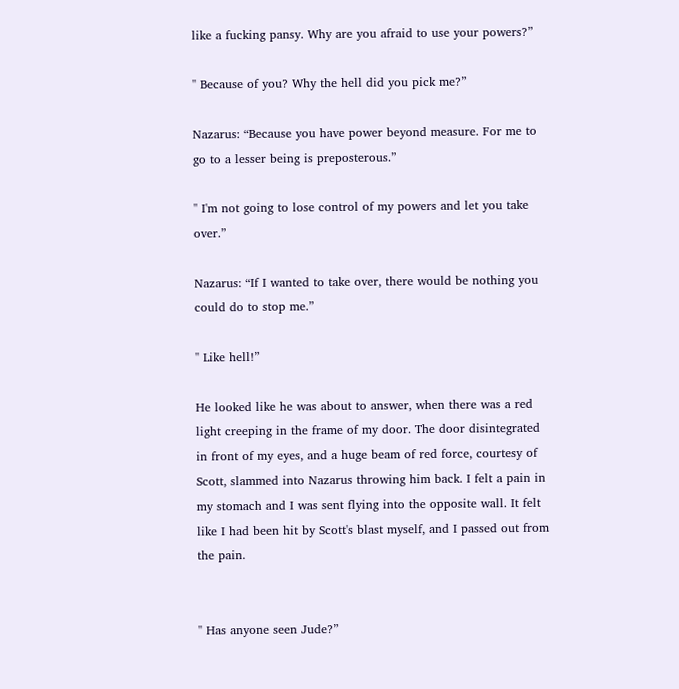like a fucking pansy. Why are you afraid to use your powers?”

'' Because of you? Why the hell did you pick me?”

Nazarus: “Because you have power beyond measure. For me to go to a lesser being is preposterous.”

'' I'm not going to lose control of my powers and let you take over.”

Nazarus: “If I wanted to take over, there would be nothing you could do to stop me.”

'' Like hell!”

He looked like he was about to answer, when there was a red light creeping in the frame of my door. The door disintegrated in front of my eyes, and a huge beam of red force, courtesy of Scott, slammed into Nazarus throwing him back. I felt a pain in my stomach and I was sent flying into the opposite wall. It felt like I had been hit by Scott's blast myself, and I passed out from the pain.


'' Has anyone seen Jude?”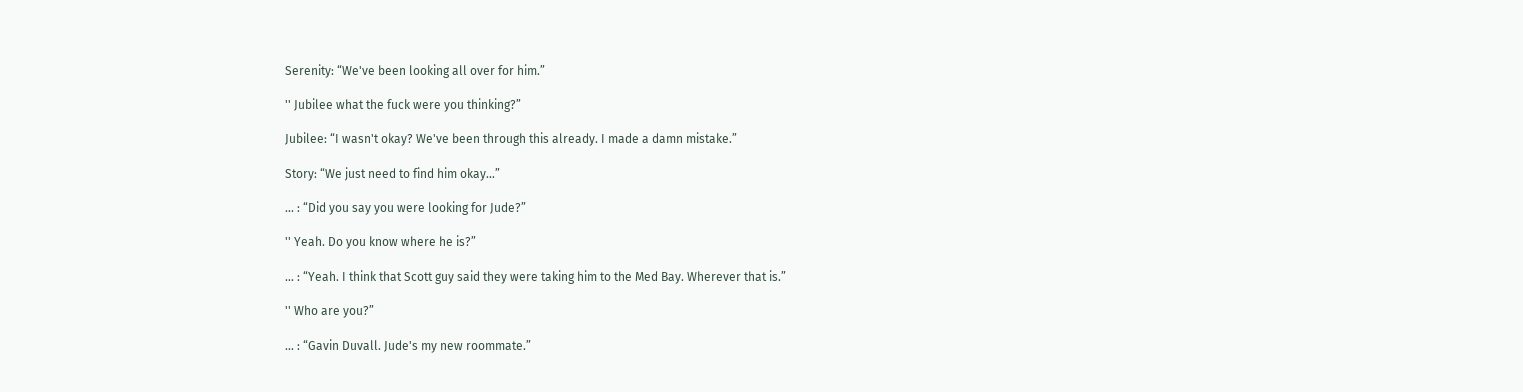Serenity: “We've been looking all over for him.”

'' Jubilee what the fuck were you thinking?”

Jubilee: “I wasn't okay? We've been through this already. I made a damn mistake.”

Story: “We just need to find him okay...”

... : “Did you say you were looking for Jude?”

'' Yeah. Do you know where he is?”

... : “Yeah. I think that Scott guy said they were taking him to the Med Bay. Wherever that is.”

'' Who are you?”

... : “Gavin Duvall. Jude's my new roommate.”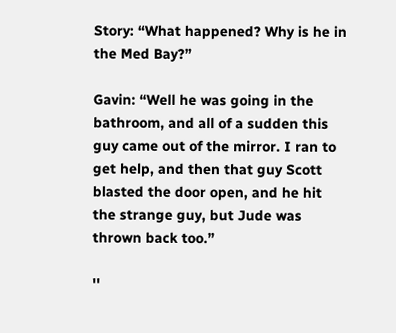Story: “What happened? Why is he in the Med Bay?”

Gavin: “Well he was going in the bathroom, and all of a sudden this guy came out of the mirror. I ran to get help, and then that guy Scott blasted the door open, and he hit the strange guy, but Jude was thrown back too.”

''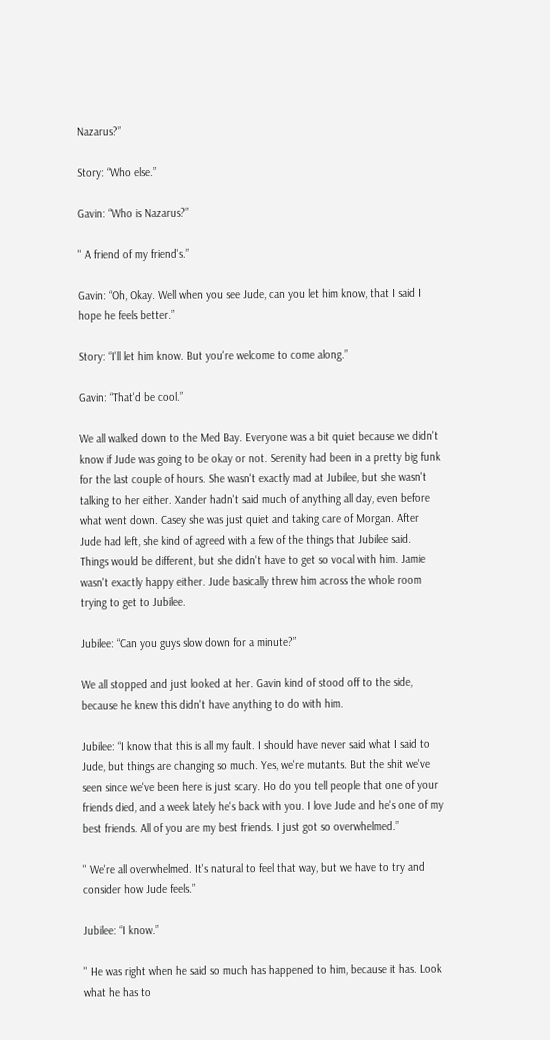Nazarus?”

Story: “Who else.”

Gavin: “Who is Nazarus?”

'' A friend of my friend's.”

Gavin: “Oh, Okay. Well when you see Jude, can you let him know, that I said I hope he feels better.”

Story: “I'll let him know. But you're welcome to come along.”

Gavin: “That'd be cool.”

We all walked down to the Med Bay. Everyone was a bit quiet because we didn't know if Jude was going to be okay or not. Serenity had been in a pretty big funk for the last couple of hours. She wasn't exactly mad at Jubilee, but she wasn't talking to her either. Xander hadn't said much of anything all day, even before what went down. Casey she was just quiet and taking care of Morgan. After Jude had left, she kind of agreed with a few of the things that Jubilee said. Things would be different, but she didn't have to get so vocal with him. Jamie wasn't exactly happy either. Jude basically threw him across the whole room trying to get to Jubilee.

Jubilee: “Can you guys slow down for a minute?”

We all stopped and just looked at her. Gavin kind of stood off to the side, because he knew this didn't have anything to do with him.

Jubilee: “I know that this is all my fault. I should have never said what I said to Jude, but things are changing so much. Yes, we're mutants. But the shit we've seen since we've been here is just scary. Ho do you tell people that one of your friends died, and a week lately he's back with you. I love Jude and he's one of my best friends. All of you are my best friends. I just got so overwhelmed.”

'' We're all overwhelmed. It's natural to feel that way, but we have to try and consider how Jude feels.”

Jubilee: “I know.”

'' He was right when he said so much has happened to him, because it has. Look what he has to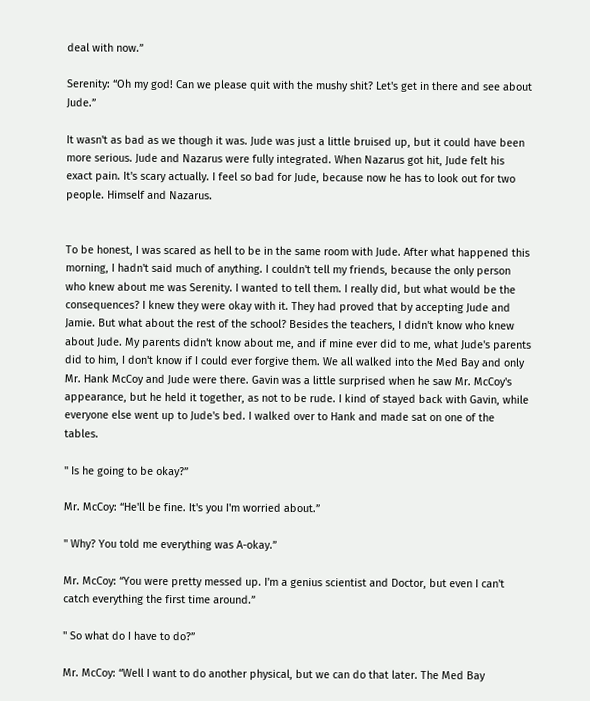deal with now.”

Serenity: “Oh my god! Can we please quit with the mushy shit? Let's get in there and see about Jude.”

It wasn't as bad as we though it was. Jude was just a little bruised up, but it could have been more serious. Jude and Nazarus were fully integrated. When Nazarus got hit, Jude felt his exact pain. It's scary actually. I feel so bad for Jude, because now he has to look out for two people. Himself and Nazarus.


To be honest, I was scared as hell to be in the same room with Jude. After what happened this morning, I hadn't said much of anything. I couldn't tell my friends, because the only person who knew about me was Serenity. I wanted to tell them. I really did, but what would be the consequences? I knew they were okay with it. They had proved that by accepting Jude and Jamie. But what about the rest of the school? Besides the teachers, I didn't know who knew about Jude. My parents didn't know about me, and if mine ever did to me, what Jude's parents did to him, I don't know if I could ever forgive them. We all walked into the Med Bay and only Mr. Hank McCoy and Jude were there. Gavin was a little surprised when he saw Mr. McCoy's appearance, but he held it together, as not to be rude. I kind of stayed back with Gavin, while everyone else went up to Jude's bed. I walked over to Hank and made sat on one of the tables.

'' Is he going to be okay?”

Mr. McCoy: “He'll be fine. It's you I'm worried about.”

'' Why? You told me everything was A-okay.”

Mr. McCoy: “You were pretty messed up. I'm a genius scientist and Doctor, but even I can't catch everything the first time around.”

'' So what do I have to do?”

Mr. McCoy: “Well I want to do another physical, but we can do that later. The Med Bay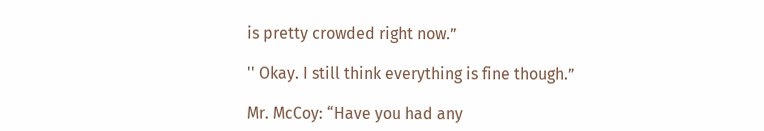is pretty crowded right now.”

'' Okay. I still think everything is fine though.”

Mr. McCoy: “Have you had any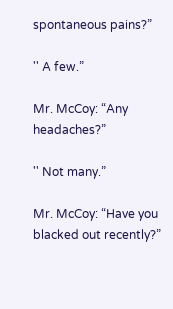spontaneous pains?”

'' A few.”

Mr. McCoy: “Any headaches?”

'' Not many.”

Mr. McCoy: “Have you blacked out recently?”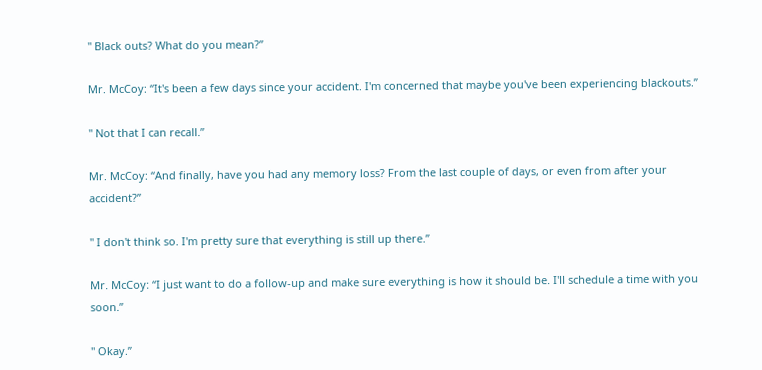'' Black outs? What do you mean?”

Mr. McCoy: “It's been a few days since your accident. I'm concerned that maybe you've been experiencing blackouts.”

'' Not that I can recall.”

Mr. McCoy: “And finally, have you had any memory loss? From the last couple of days, or even from after your accident?”

'' I don't think so. I'm pretty sure that everything is still up there.”

Mr. McCoy: “I just want to do a follow-up and make sure everything is how it should be. I'll schedule a time with you soon.”

'' Okay.”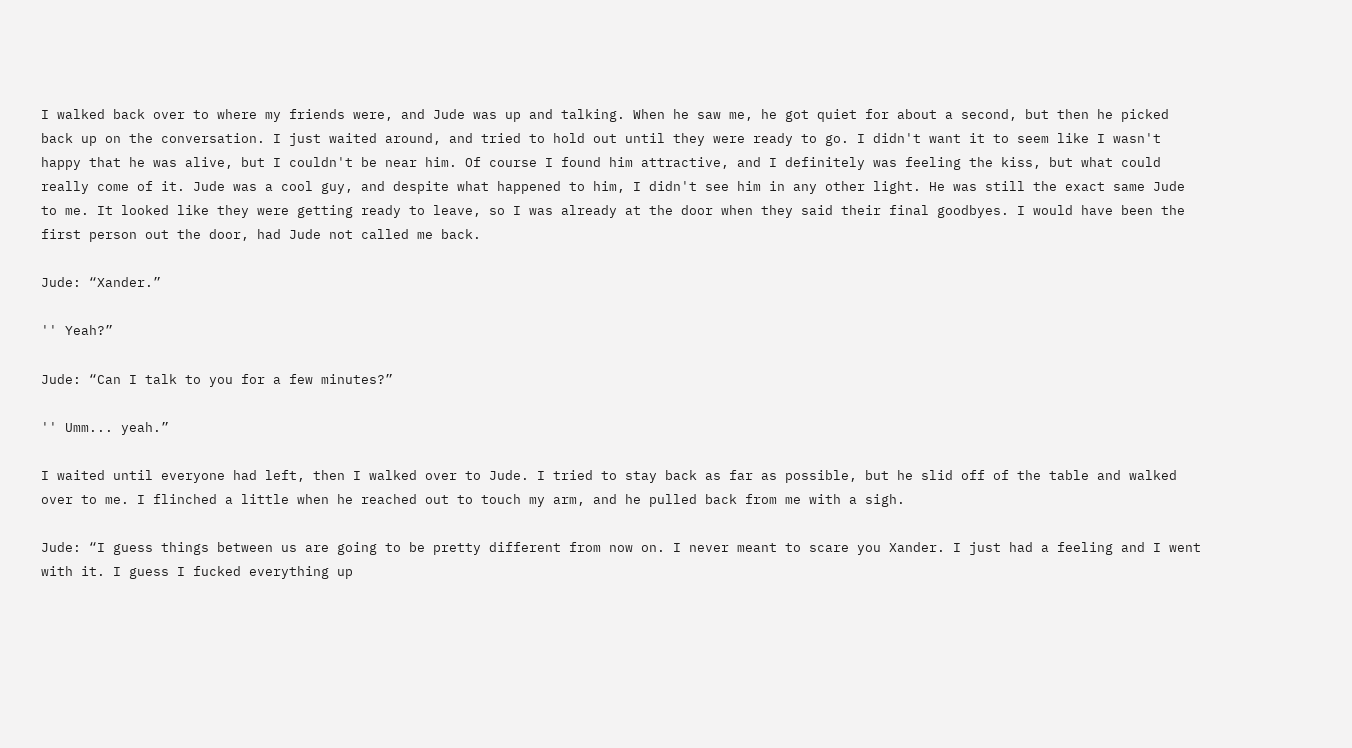I walked back over to where my friends were, and Jude was up and talking. When he saw me, he got quiet for about a second, but then he picked back up on the conversation. I just waited around, and tried to hold out until they were ready to go. I didn't want it to seem like I wasn't happy that he was alive, but I couldn't be near him. Of course I found him attractive, and I definitely was feeling the kiss, but what could really come of it. Jude was a cool guy, and despite what happened to him, I didn't see him in any other light. He was still the exact same Jude to me. It looked like they were getting ready to leave, so I was already at the door when they said their final goodbyes. I would have been the first person out the door, had Jude not called me back.

Jude: “Xander.”

'' Yeah?”

Jude: “Can I talk to you for a few minutes?”

'' Umm... yeah.”

I waited until everyone had left, then I walked over to Jude. I tried to stay back as far as possible, but he slid off of the table and walked over to me. I flinched a little when he reached out to touch my arm, and he pulled back from me with a sigh.

Jude: “I guess things between us are going to be pretty different from now on. I never meant to scare you Xander. I just had a feeling and I went with it. I guess I fucked everything up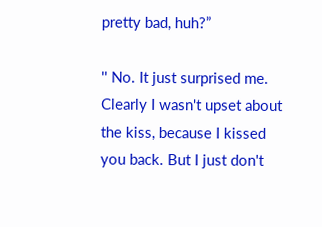pretty bad, huh?”

'' No. It just surprised me. Clearly I wasn't upset about the kiss, because I kissed you back. But I just don't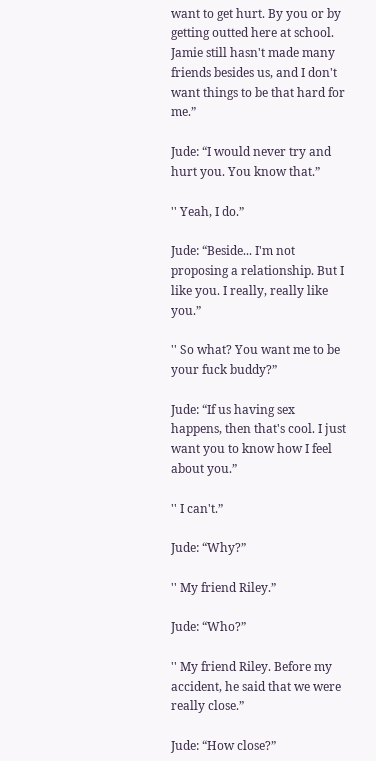want to get hurt. By you or by getting outted here at school. Jamie still hasn't made many friends besides us, and I don't want things to be that hard for me.”

Jude: “I would never try and hurt you. You know that.”

'' Yeah, I do.”

Jude: “Beside... I'm not proposing a relationship. But I like you. I really, really like you.”

'' So what? You want me to be your fuck buddy?”

Jude: “If us having sex happens, then that's cool. I just want you to know how I feel about you.”

'' I can't.”

Jude: “Why?”

'' My friend Riley.”

Jude: “Who?”

'' My friend Riley. Before my accident, he said that we were really close.”

Jude: “How close?”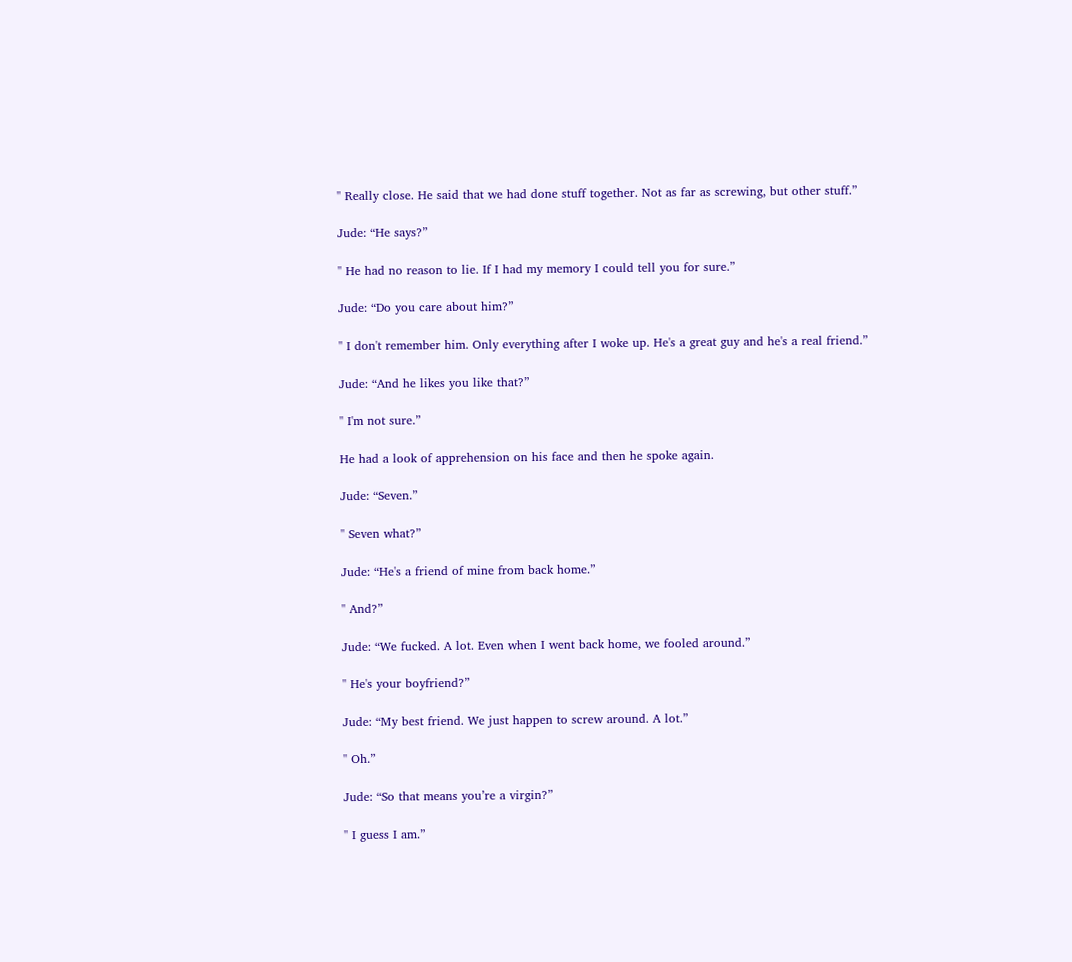'' Really close. He said that we had done stuff together. Not as far as screwing, but other stuff.”

Jude: “He says?”

'' He had no reason to lie. If I had my memory I could tell you for sure.”

Jude: “Do you care about him?”

'' I don't remember him. Only everything after I woke up. He's a great guy and he's a real friend.”

Jude: “And he likes you like that?”

'' I'm not sure.”

He had a look of apprehension on his face and then he spoke again.

Jude: “Seven.”

'' Seven what?”

Jude: “He's a friend of mine from back home.”

'' And?”

Jude: “We fucked. A lot. Even when I went back home, we fooled around.”

'' He's your boyfriend?”

Jude: “My best friend. We just happen to screw around. A lot.”

'' Oh.”

Jude: “So that means you’re a virgin?”

'' I guess I am.”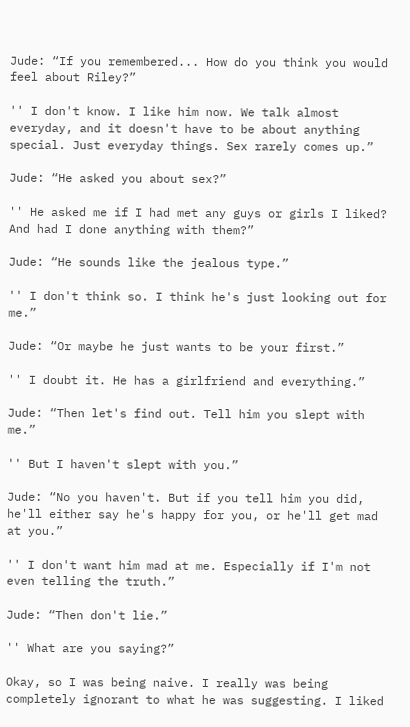Jude: “If you remembered... How do you think you would feel about Riley?”

'' I don't know. I like him now. We talk almost everyday, and it doesn't have to be about anything special. Just everyday things. Sex rarely comes up.”

Jude: “He asked you about sex?”

'' He asked me if I had met any guys or girls I liked? And had I done anything with them?”

Jude: “He sounds like the jealous type.”

'' I don't think so. I think he's just looking out for me.”

Jude: “Or maybe he just wants to be your first.”

'' I doubt it. He has a girlfriend and everything.”

Jude: “Then let's find out. Tell him you slept with me.”

'' But I haven't slept with you.”

Jude: “No you haven't. But if you tell him you did, he'll either say he's happy for you, or he'll get mad at you.”

'' I don't want him mad at me. Especially if I'm not even telling the truth.”

Jude: “Then don't lie.”

'' What are you saying?”

Okay, so I was being naive. I really was being completely ignorant to what he was suggesting. I liked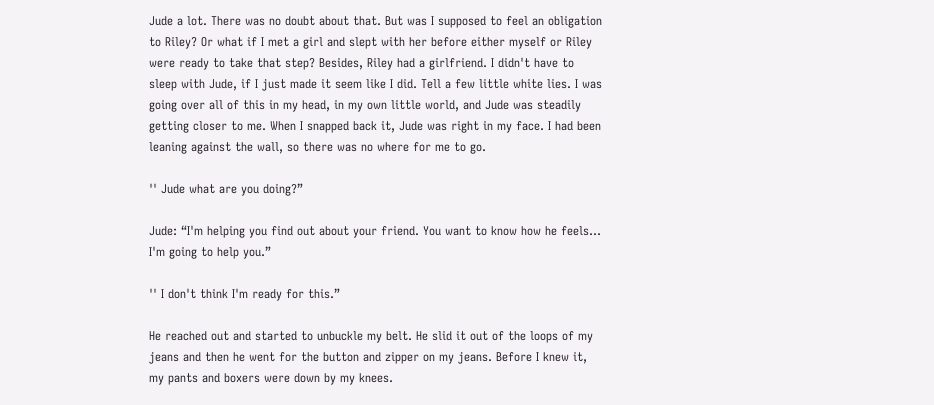Jude a lot. There was no doubt about that. But was I supposed to feel an obligation to Riley? Or what if I met a girl and slept with her before either myself or Riley were ready to take that step? Besides, Riley had a girlfriend. I didn't have to sleep with Jude, if I just made it seem like I did. Tell a few little white lies. I was going over all of this in my head, in my own little world, and Jude was steadily getting closer to me. When I snapped back it, Jude was right in my face. I had been leaning against the wall, so there was no where for me to go.

'' Jude what are you doing?”

Jude: “I'm helping you find out about your friend. You want to know how he feels... I'm going to help you.”

'' I don't think I'm ready for this.”

He reached out and started to unbuckle my belt. He slid it out of the loops of my jeans and then he went for the button and zipper on my jeans. Before I knew it, my pants and boxers were down by my knees.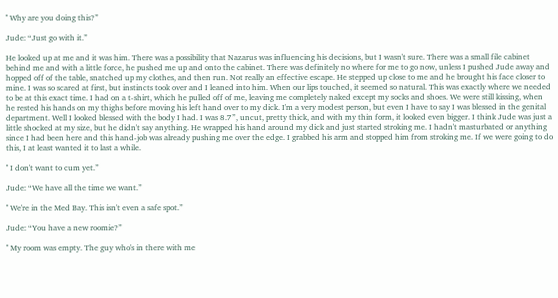'' Why are you doing this?”

Jude: “Just go with it.”

He looked up at me and it was him. There was a possibility that Nazarus was influencing his decisions, but I wasn't sure. There was a small file cabinet behind me and with a little force, he pushed me up and onto the cabinet. There was definitely no where for me to go now, unless I pushed Jude away and hopped off of the table, snatched up my clothes, and then run. Not really an effective escape. He stepped up close to me and he brought his face closer to mine. I was so scared at first, but instincts took over and I leaned into him. When our lips touched, it seemed so natural. This was exactly where we needed to be at this exact time. I had on a t-shirt, which he pulled off of me, leaving me completely naked except my socks and shoes. We were still kissing, when he rested his hands on my thighs before moving his left hand over to my dick. I'm a very modest person, but even I have to say I was blessed in the genital department. Well I looked blessed with the body I had. I was 8.7”, uncut, pretty thick, and with my thin form, it looked even bigger. I think Jude was just a little shocked at my size, but he didn't say anything. He wrapped his hand around my dick and just started stroking me. I hadn't masturbated or anything since I had been here and this hand-job was already pushing me over the edge. I grabbed his arm and stopped him from stroking me. If we were going to do this, I at least wanted it to last a while.

'' I don't want to cum yet.”

Jude: “We have all the time we want.”

'' We're in the Med Bay. This isn't even a safe spot.”

Jude: “You have a new roomie?”

'' My room was empty. The guy who's in there with me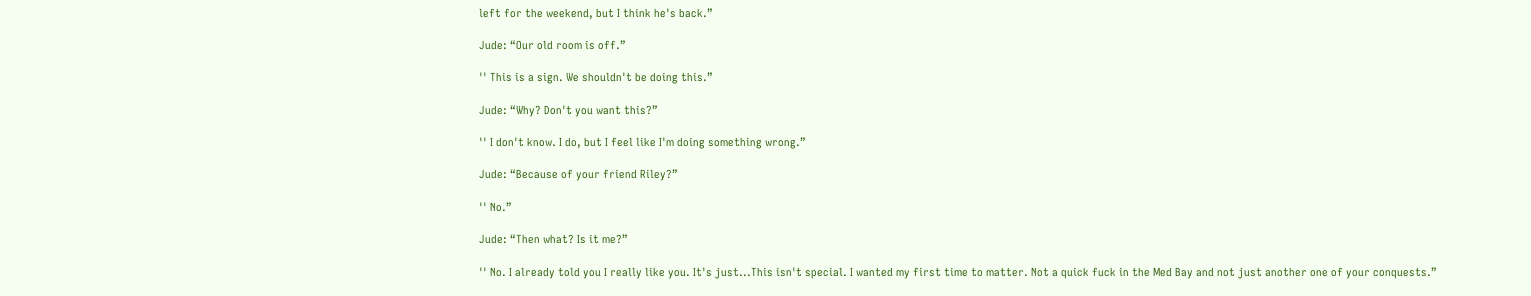left for the weekend, but I think he's back.”

Jude: “Our old room is off.”

'' This is a sign. We shouldn't be doing this.”

Jude: “Why? Don't you want this?”

'' I don't know. I do, but I feel like I'm doing something wrong.”

Jude: “Because of your friend Riley?”

'' No.”

Jude: “Then what? Is it me?”

'' No. I already told you I really like you. It's just...This isn't special. I wanted my first time to matter. Not a quick fuck in the Med Bay and not just another one of your conquests.”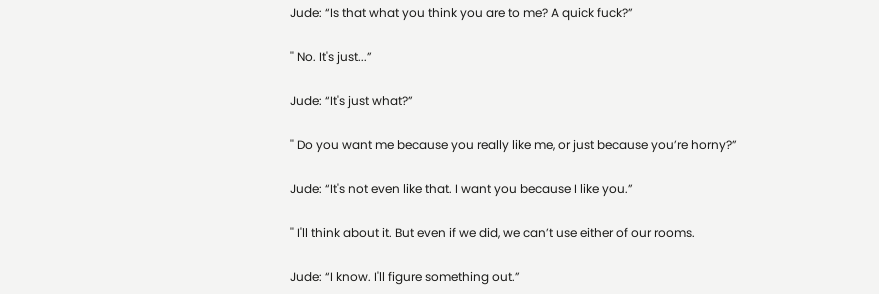Jude: “Is that what you think you are to me? A quick fuck?”

'' No. It's just...”

Jude: “It's just what?”

'' Do you want me because you really like me, or just because you’re horny?”

Jude: “It's not even like that. I want you because I like you.”

'' I'll think about it. But even if we did, we can’t use either of our rooms.

Jude: “I know. I'll figure something out.”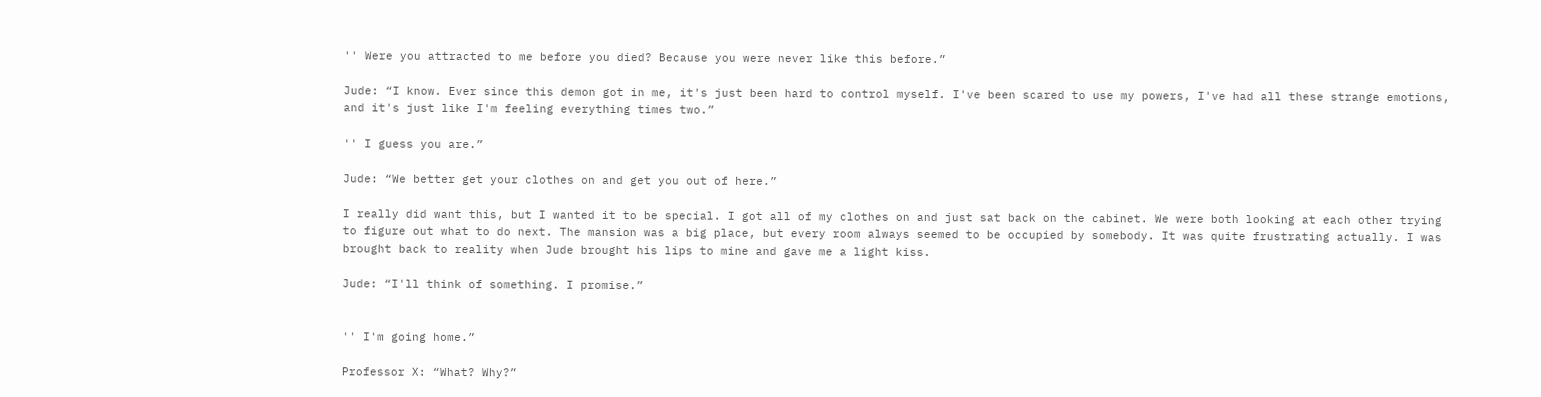'' Were you attracted to me before you died? Because you were never like this before.”

Jude: “I know. Ever since this demon got in me, it's just been hard to control myself. I've been scared to use my powers, I've had all these strange emotions, and it's just like I'm feeling everything times two.”

'' I guess you are.”

Jude: “We better get your clothes on and get you out of here.”

I really did want this, but I wanted it to be special. I got all of my clothes on and just sat back on the cabinet. We were both looking at each other trying to figure out what to do next. The mansion was a big place, but every room always seemed to be occupied by somebody. It was quite frustrating actually. I was brought back to reality when Jude brought his lips to mine and gave me a light kiss.

Jude: “I'll think of something. I promise.”


'' I'm going home.”

Professor X: “What? Why?”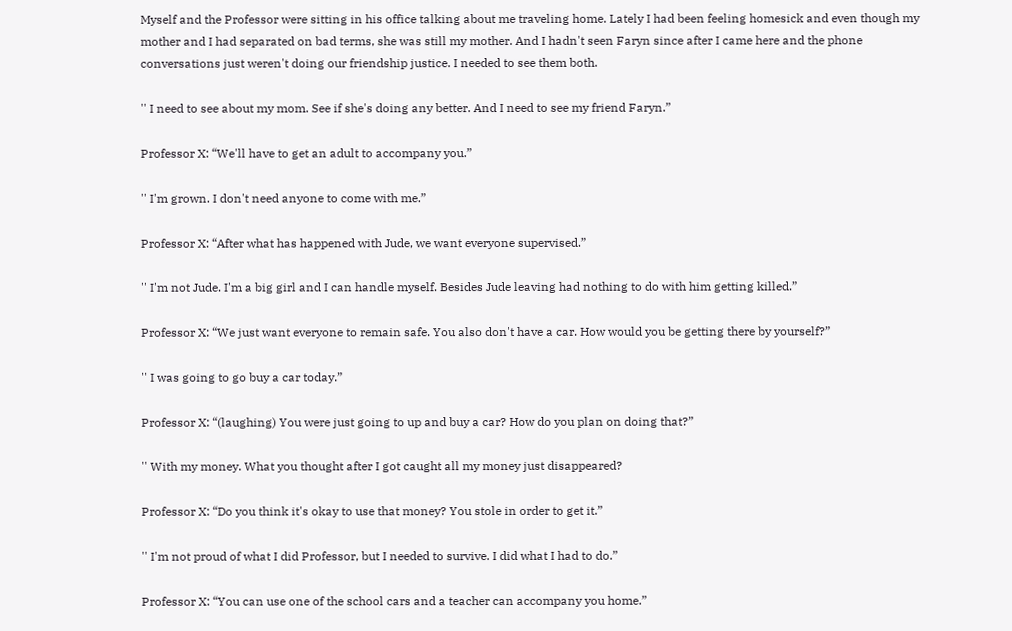Myself and the Professor were sitting in his office talking about me traveling home. Lately I had been feeling homesick and even though my mother and I had separated on bad terms, she was still my mother. And I hadn't seen Faryn since after I came here and the phone conversations just weren't doing our friendship justice. I needed to see them both.

'' I need to see about my mom. See if she's doing any better. And I need to see my friend Faryn.”

Professor X: “We'll have to get an adult to accompany you.”

'' I'm grown. I don't need anyone to come with me.”

Professor X: “After what has happened with Jude, we want everyone supervised.”

'' I'm not Jude. I'm a big girl and I can handle myself. Besides Jude leaving had nothing to do with him getting killed.”

Professor X: “We just want everyone to remain safe. You also don't have a car. How would you be getting there by yourself?”

'' I was going to go buy a car today.”

Professor X: “(laughing) You were just going to up and buy a car? How do you plan on doing that?”

'' With my money. What you thought after I got caught all my money just disappeared?

Professor X: “Do you think it's okay to use that money? You stole in order to get it.”

'' I'm not proud of what I did Professor, but I needed to survive. I did what I had to do.”

Professor X: “You can use one of the school cars and a teacher can accompany you home.”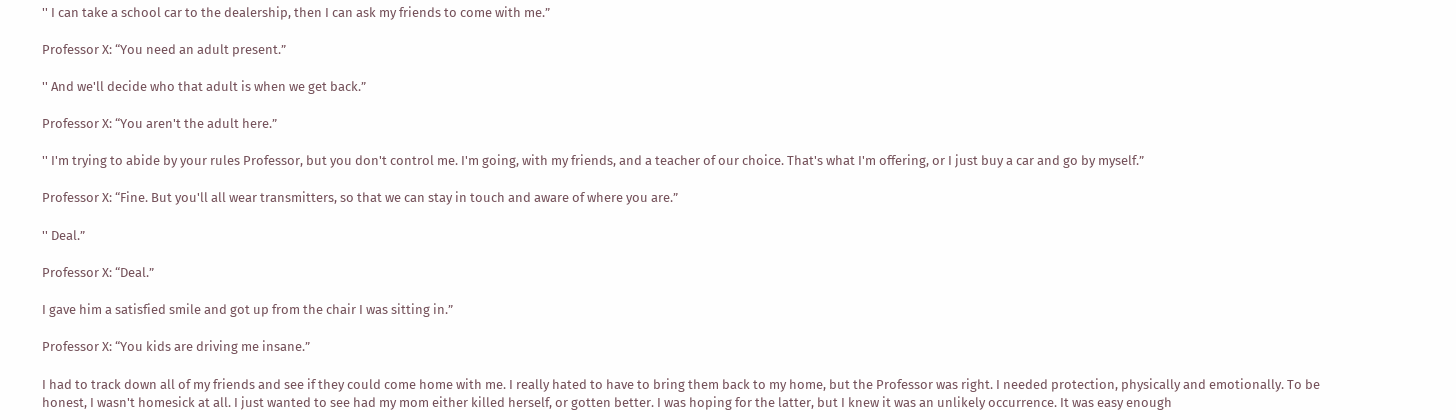'' I can take a school car to the dealership, then I can ask my friends to come with me.”

Professor X: “You need an adult present.”

'' And we'll decide who that adult is when we get back.”

Professor X: “You aren't the adult here.”

'' I'm trying to abide by your rules Professor, but you don't control me. I'm going, with my friends, and a teacher of our choice. That's what I'm offering, or I just buy a car and go by myself.”

Professor X: “Fine. But you'll all wear transmitters, so that we can stay in touch and aware of where you are.”

'' Deal.”

Professor X: “Deal.”

I gave him a satisfied smile and got up from the chair I was sitting in.”

Professor X: “You kids are driving me insane.”

I had to track down all of my friends and see if they could come home with me. I really hated to have to bring them back to my home, but the Professor was right. I needed protection, physically and emotionally. To be honest, I wasn't homesick at all. I just wanted to see had my mom either killed herself, or gotten better. I was hoping for the latter, but I knew it was an unlikely occurrence. It was easy enough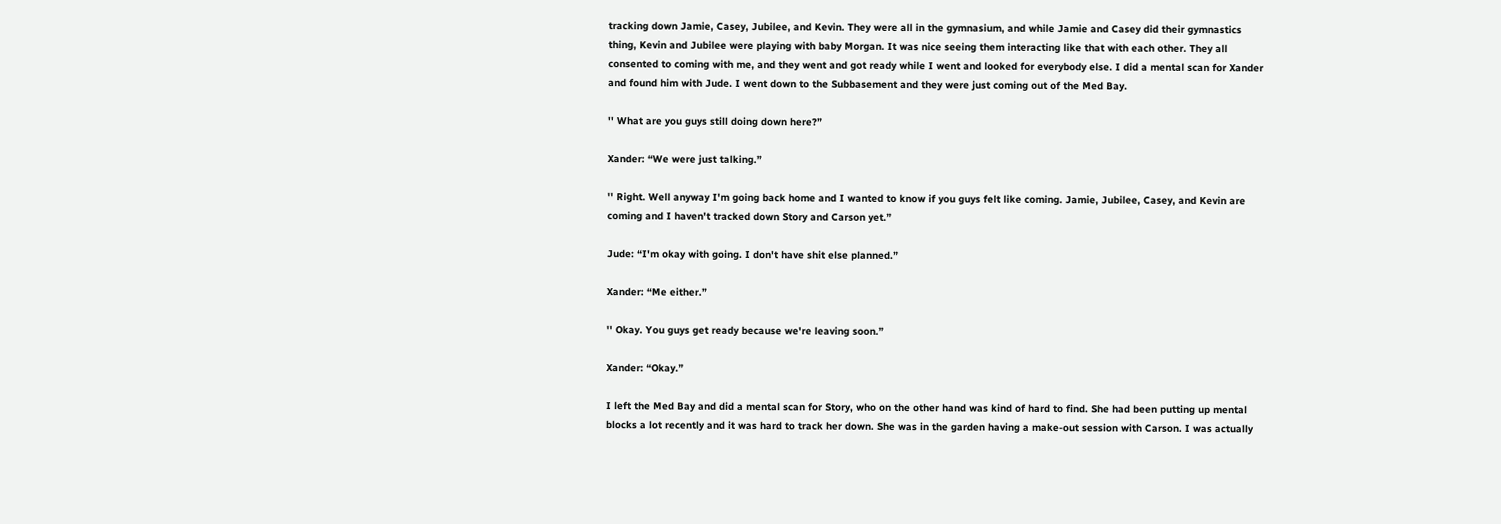tracking down Jamie, Casey, Jubilee, and Kevin. They were all in the gymnasium, and while Jamie and Casey did their gymnastics thing, Kevin and Jubilee were playing with baby Morgan. It was nice seeing them interacting like that with each other. They all consented to coming with me, and they went and got ready while I went and looked for everybody else. I did a mental scan for Xander and found him with Jude. I went down to the Subbasement and they were just coming out of the Med Bay.

'' What are you guys still doing down here?”

Xander: “We were just talking.”

'' Right. Well anyway I'm going back home and I wanted to know if you guys felt like coming. Jamie, Jubilee, Casey, and Kevin are coming and I haven't tracked down Story and Carson yet.”

Jude: “I'm okay with going. I don't have shit else planned.”

Xander: “Me either.”

'' Okay. You guys get ready because we're leaving soon.”

Xander: “Okay.”

I left the Med Bay and did a mental scan for Story, who on the other hand was kind of hard to find. She had been putting up mental blocks a lot recently and it was hard to track her down. She was in the garden having a make-out session with Carson. I was actually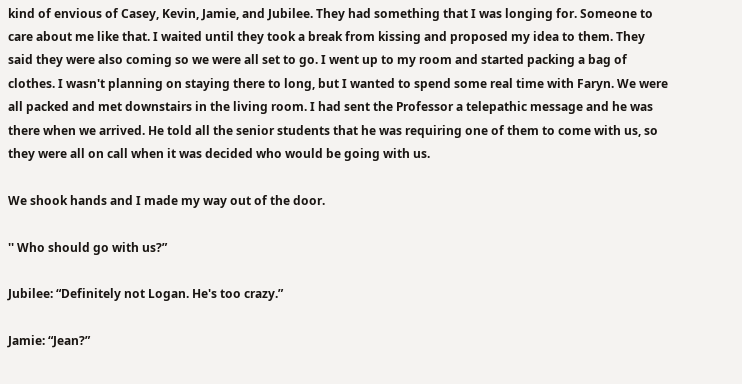kind of envious of Casey, Kevin, Jamie, and Jubilee. They had something that I was longing for. Someone to care about me like that. I waited until they took a break from kissing and proposed my idea to them. They said they were also coming so we were all set to go. I went up to my room and started packing a bag of clothes. I wasn't planning on staying there to long, but I wanted to spend some real time with Faryn. We were all packed and met downstairs in the living room. I had sent the Professor a telepathic message and he was there when we arrived. He told all the senior students that he was requiring one of them to come with us, so they were all on call when it was decided who would be going with us.

We shook hands and I made my way out of the door.

'' Who should go with us?”

Jubilee: “Definitely not Logan. He's too crazy.”

Jamie: “Jean?”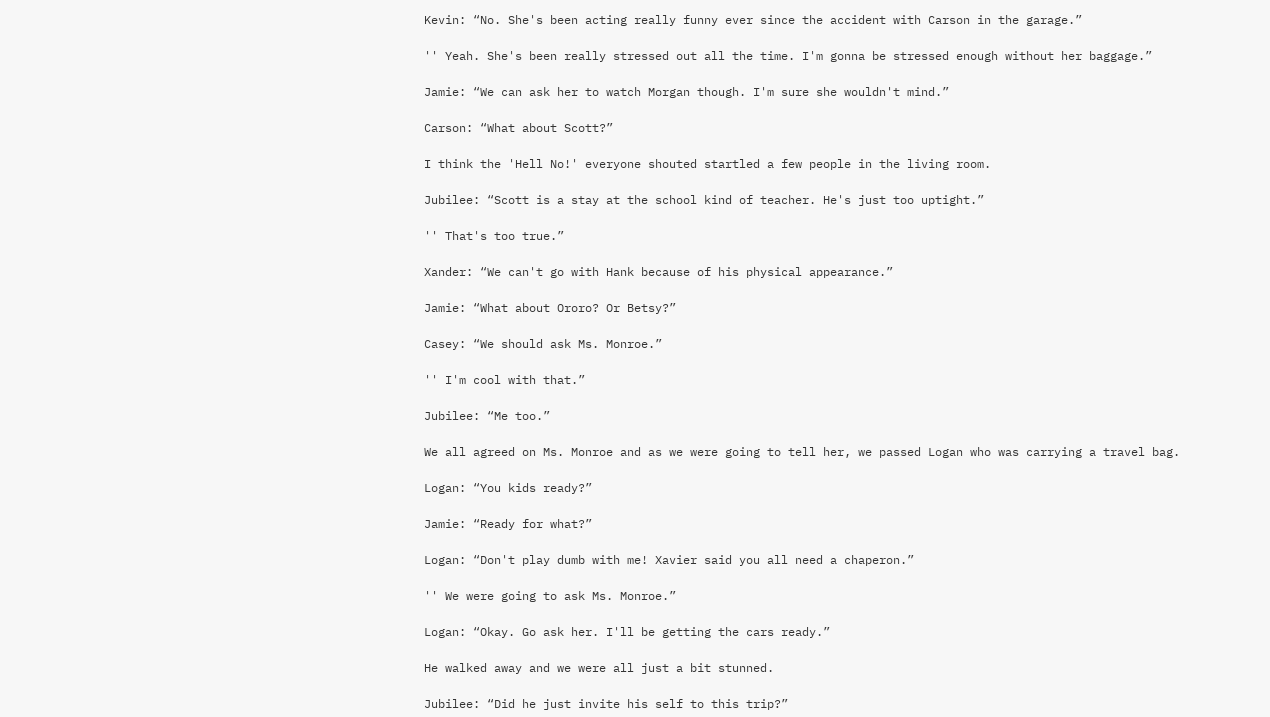Kevin: “No. She's been acting really funny ever since the accident with Carson in the garage.”

'' Yeah. She's been really stressed out all the time. I'm gonna be stressed enough without her baggage.”

Jamie: “We can ask her to watch Morgan though. I'm sure she wouldn't mind.”

Carson: “What about Scott?”

I think the 'Hell No!' everyone shouted startled a few people in the living room.

Jubilee: “Scott is a stay at the school kind of teacher. He's just too uptight.”

'' That's too true.”

Xander: “We can't go with Hank because of his physical appearance.”

Jamie: “What about Ororo? Or Betsy?”

Casey: “We should ask Ms. Monroe.”

'' I'm cool with that.”

Jubilee: “Me too.”

We all agreed on Ms. Monroe and as we were going to tell her, we passed Logan who was carrying a travel bag.

Logan: “You kids ready?”

Jamie: “Ready for what?”

Logan: “Don't play dumb with me! Xavier said you all need a chaperon.”

'' We were going to ask Ms. Monroe.”

Logan: “Okay. Go ask her. I'll be getting the cars ready.”

He walked away and we were all just a bit stunned.

Jubilee: “Did he just invite his self to this trip?”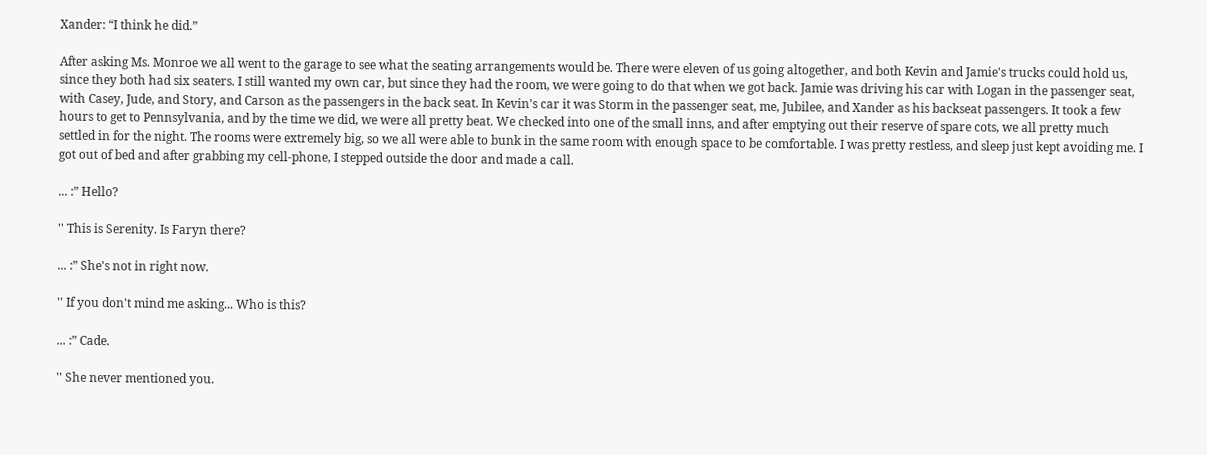Xander: “I think he did.”

After asking Ms. Monroe we all went to the garage to see what the seating arrangements would be. There were eleven of us going altogether, and both Kevin and Jamie's trucks could hold us, since they both had six seaters. I still wanted my own car, but since they had the room, we were going to do that when we got back. Jamie was driving his car with Logan in the passenger seat, with Casey, Jude, and Story, and Carson as the passengers in the back seat. In Kevin's car it was Storm in the passenger seat, me, Jubilee, and Xander as his backseat passengers. It took a few hours to get to Pennsylvania, and by the time we did, we were all pretty beat. We checked into one of the small inns, and after emptying out their reserve of spare cots, we all pretty much settled in for the night. The rooms were extremely big, so we all were able to bunk in the same room with enough space to be comfortable. I was pretty restless, and sleep just kept avoiding me. I got out of bed and after grabbing my cell-phone, I stepped outside the door and made a call.

... :” Hello?

'' This is Serenity. Is Faryn there?

... :” She's not in right now.

'' If you don't mind me asking... Who is this?

... :” Cade.

'' She never mentioned you.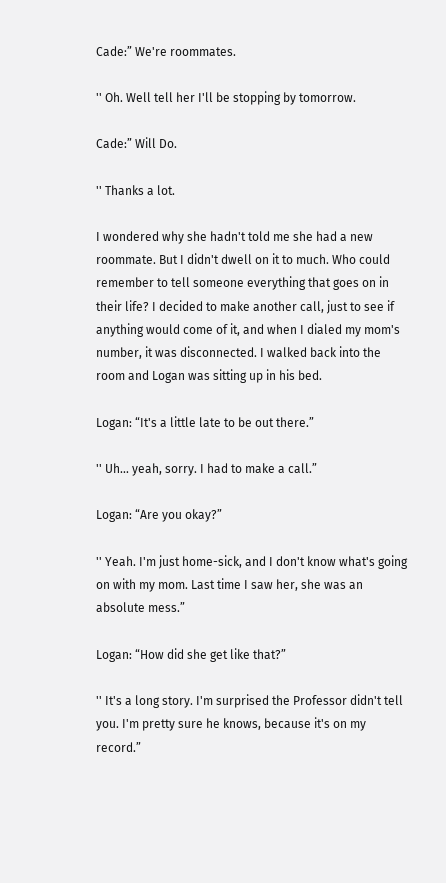Cade:” We're roommates.

'' Oh. Well tell her I'll be stopping by tomorrow.

Cade:” Will Do.

'' Thanks a lot.

I wondered why she hadn't told me she had a new roommate. But I didn't dwell on it to much. Who could remember to tell someone everything that goes on in their life? I decided to make another call, just to see if anything would come of it, and when I dialed my mom's number, it was disconnected. I walked back into the room and Logan was sitting up in his bed.

Logan: “It's a little late to be out there.”

'' Uh... yeah, sorry. I had to make a call.”

Logan: “Are you okay?”

'' Yeah. I'm just home-sick, and I don't know what's going on with my mom. Last time I saw her, she was an absolute mess.”

Logan: “How did she get like that?”

'' It's a long story. I'm surprised the Professor didn't tell you. I'm pretty sure he knows, because it's on my record.”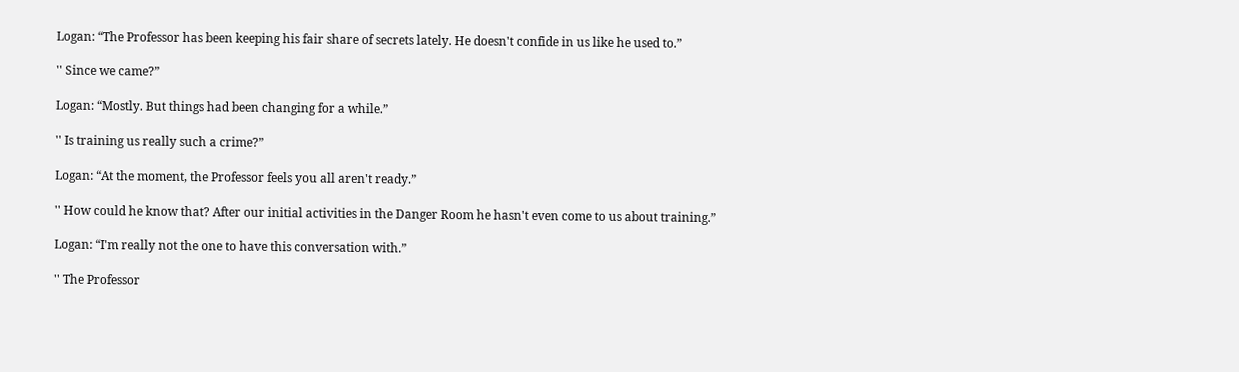Logan: “The Professor has been keeping his fair share of secrets lately. He doesn't confide in us like he used to.”

'' Since we came?”

Logan: “Mostly. But things had been changing for a while.”

'' Is training us really such a crime?”

Logan: “At the moment, the Professor feels you all aren't ready.”

'' How could he know that? After our initial activities in the Danger Room he hasn't even come to us about training.”

Logan: “I'm really not the one to have this conversation with.”

'' The Professor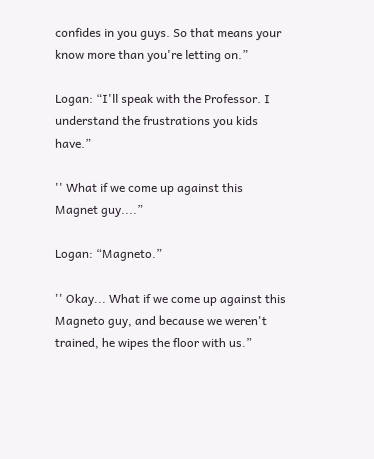confides in you guys. So that means your know more than you're letting on.”

Logan: “I'll speak with the Professor. I understand the frustrations you kids have.”

'' What if we come up against this Magnet guy....”

Logan: “Magneto.”

'' Okay... What if we come up against this Magneto guy, and because we weren't trained, he wipes the floor with us.”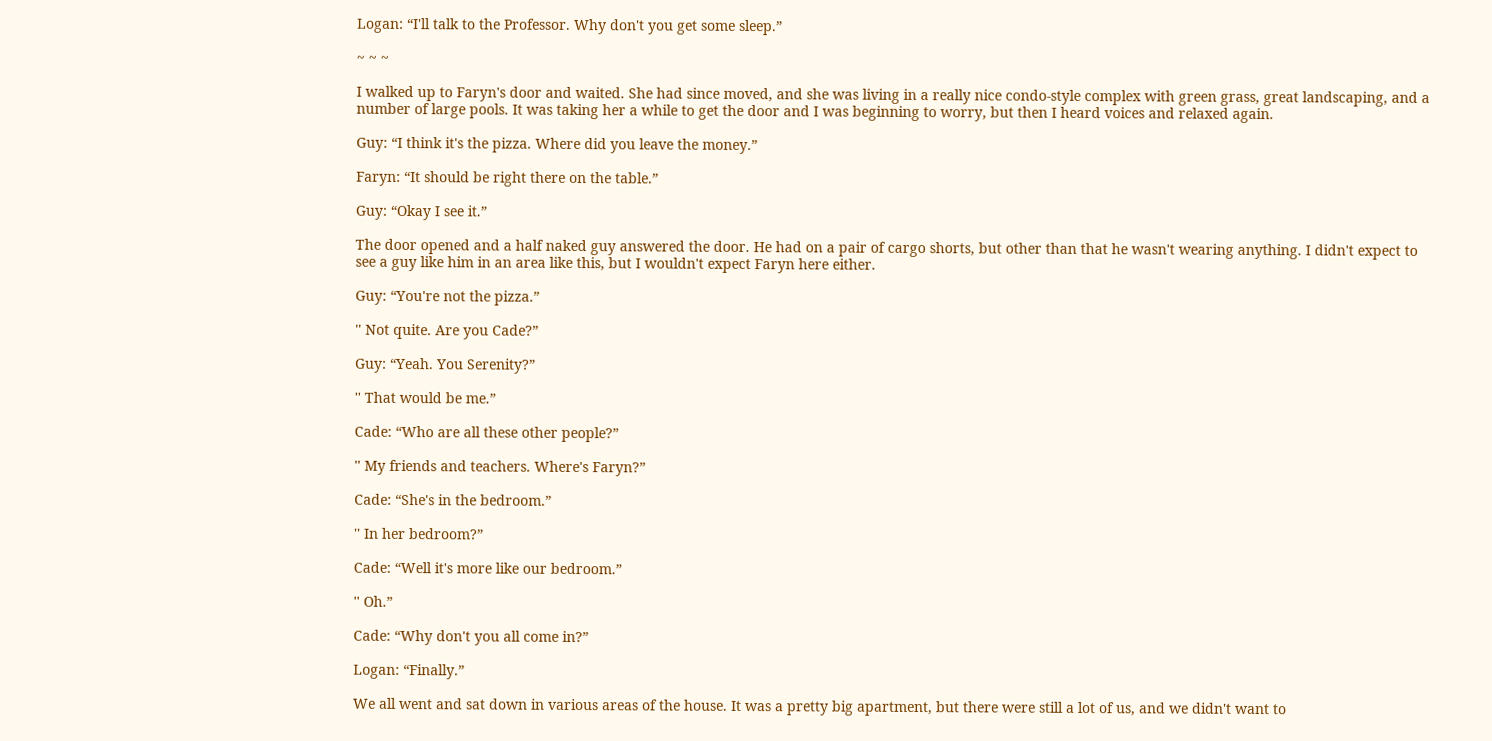Logan: “I'll talk to the Professor. Why don't you get some sleep.”

~ ~ ~

I walked up to Faryn's door and waited. She had since moved, and she was living in a really nice condo-style complex with green grass, great landscaping, and a number of large pools. It was taking her a while to get the door and I was beginning to worry, but then I heard voices and relaxed again.

Guy: “I think it's the pizza. Where did you leave the money.”

Faryn: “It should be right there on the table.”

Guy: “Okay I see it.”

The door opened and a half naked guy answered the door. He had on a pair of cargo shorts, but other than that he wasn't wearing anything. I didn't expect to see a guy like him in an area like this, but I wouldn't expect Faryn here either.

Guy: “You're not the pizza.”

'' Not quite. Are you Cade?”

Guy: “Yeah. You Serenity?”

'' That would be me.”

Cade: “Who are all these other people?”

'' My friends and teachers. Where's Faryn?”

Cade: “She's in the bedroom.”

'' In her bedroom?”

Cade: “Well it's more like our bedroom.”

'' Oh.”

Cade: “Why don't you all come in?”

Logan: “Finally.”

We all went and sat down in various areas of the house. It was a pretty big apartment, but there were still a lot of us, and we didn't want to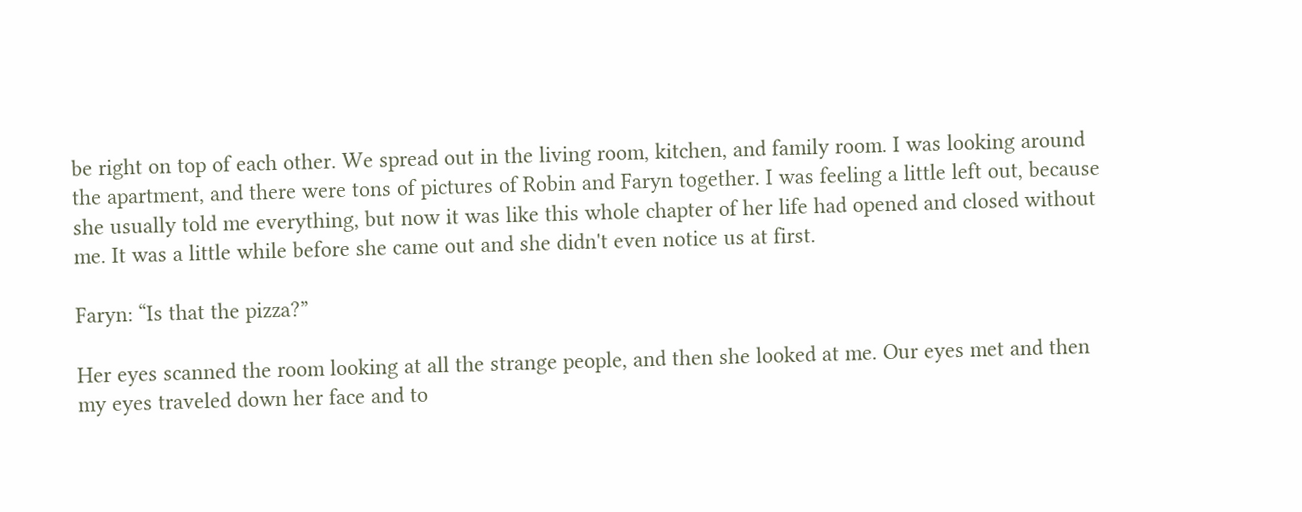be right on top of each other. We spread out in the living room, kitchen, and family room. I was looking around the apartment, and there were tons of pictures of Robin and Faryn together. I was feeling a little left out, because she usually told me everything, but now it was like this whole chapter of her life had opened and closed without me. It was a little while before she came out and she didn't even notice us at first.

Faryn: “Is that the pizza?”

Her eyes scanned the room looking at all the strange people, and then she looked at me. Our eyes met and then my eyes traveled down her face and to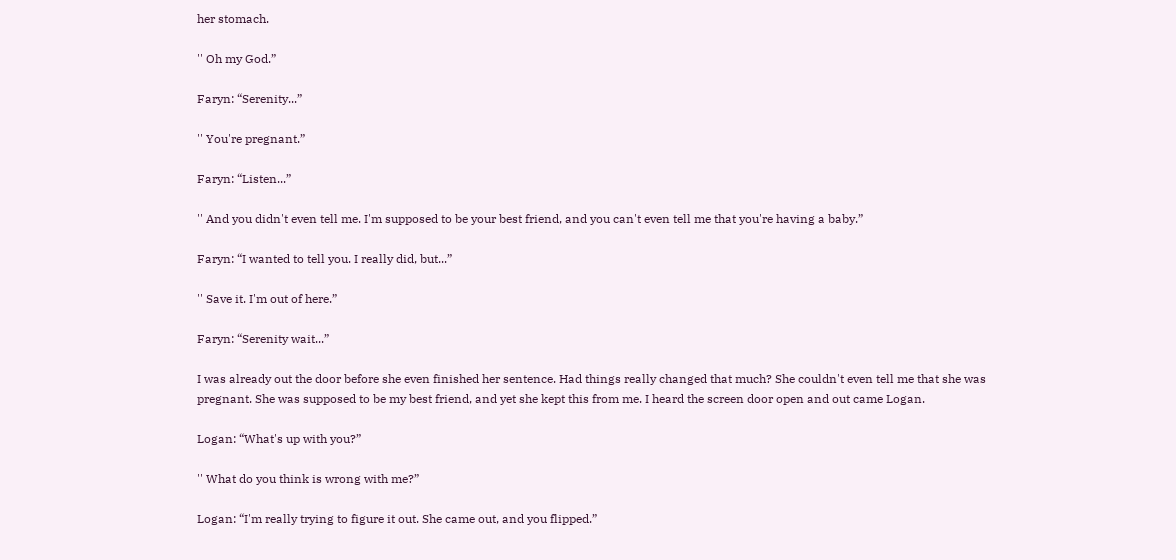her stomach.

'' Oh my God.”

Faryn: “Serenity...”

'' You're pregnant.”

Faryn: “Listen...”

'' And you didn't even tell me. I'm supposed to be your best friend, and you can't even tell me that you're having a baby.”

Faryn: “I wanted to tell you. I really did, but...”

'' Save it. I'm out of here.”

Faryn: “Serenity wait...”

I was already out the door before she even finished her sentence. Had things really changed that much? She couldn't even tell me that she was pregnant. She was supposed to be my best friend, and yet she kept this from me. I heard the screen door open and out came Logan.

Logan: “What's up with you?”

'' What do you think is wrong with me?”

Logan: “I'm really trying to figure it out. She came out, and you flipped.”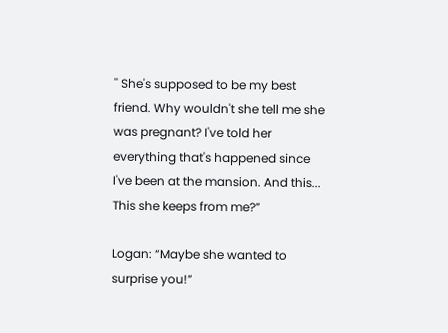'' She's supposed to be my best friend. Why wouldn't she tell me she was pregnant? I've told her everything that's happened since I've been at the mansion. And this... This she keeps from me?”

Logan: “Maybe she wanted to surprise you!”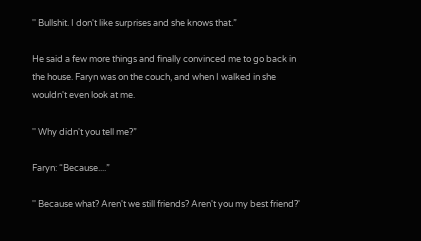'' Bullshit. I don't like surprises and she knows that.”

He said a few more things and finally convinced me to go back in the house. Faryn was on the couch, and when I walked in she wouldn't even look at me.

'' Why didn't you tell me?”

Faryn: “Because....”

'' Because what? Aren't we still friends? Aren't you my best friend?'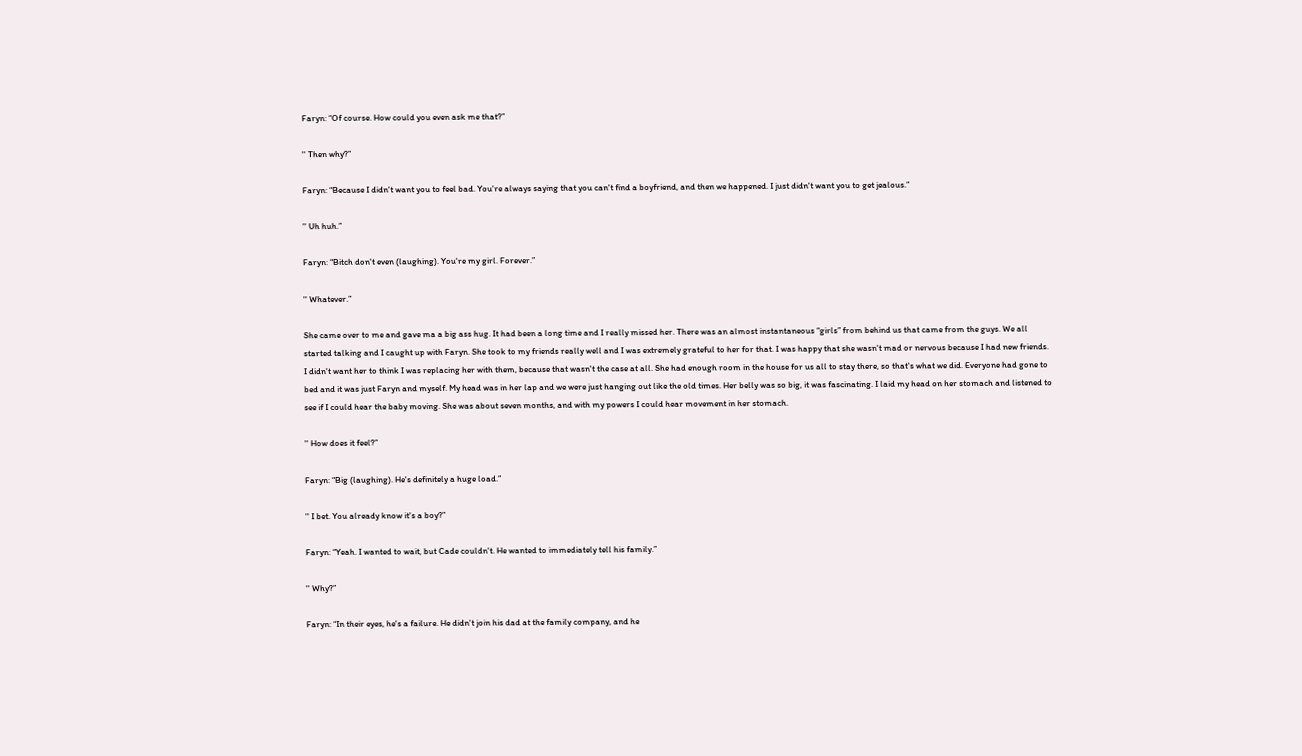Faryn: “Of course. How could you even ask me that?”

'' Then why?”

Faryn: “Because I didn't want you to feel bad. You're always saying that you can't find a boyfriend, and then we happened. I just didn't want you to get jealous.”

'' Uh huh.”

Faryn: “Bitch don't even (laughing). You're my girl. Forever.”

'' Whatever.”

She came over to me and gave ma a big ass hug. It had been a long time and I really missed her. There was an almost instantaneous “girls” from behind us that came from the guys. We all started talking and I caught up with Faryn. She took to my friends really well and I was extremely grateful to her for that. I was happy that she wasn't mad or nervous because I had new friends. I didn't want her to think I was replacing her with them, because that wasn't the case at all. She had enough room in the house for us all to stay there, so that's what we did. Everyone had gone to bed and it was just Faryn and myself. My head was in her lap and we were just hanging out like the old times. Her belly was so big, it was fascinating. I laid my head on her stomach and listened to see if I could hear the baby moving. She was about seven months, and with my powers I could hear movement in her stomach.

'' How does it feel?”

Faryn: “Big (laughing). He's definitely a huge load.”

'' I bet. You already know it's a boy?”

Faryn: “Yeah. I wanted to wait, but Cade couldn't. He wanted to immediately tell his family.”

'' Why?”

Faryn: “In their eyes, he's a failure. He didn't join his dad at the family company, and he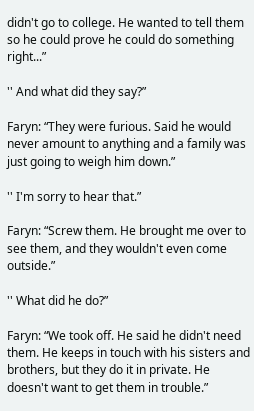didn't go to college. He wanted to tell them so he could prove he could do something right...”

'' And what did they say?”

Faryn: “They were furious. Said he would never amount to anything and a family was just going to weigh him down.”

'' I'm sorry to hear that.”

Faryn: “Screw them. He brought me over to see them, and they wouldn't even come outside.”

'' What did he do?”

Faryn: “We took off. He said he didn't need them. He keeps in touch with his sisters and brothers, but they do it in private. He doesn't want to get them in trouble.”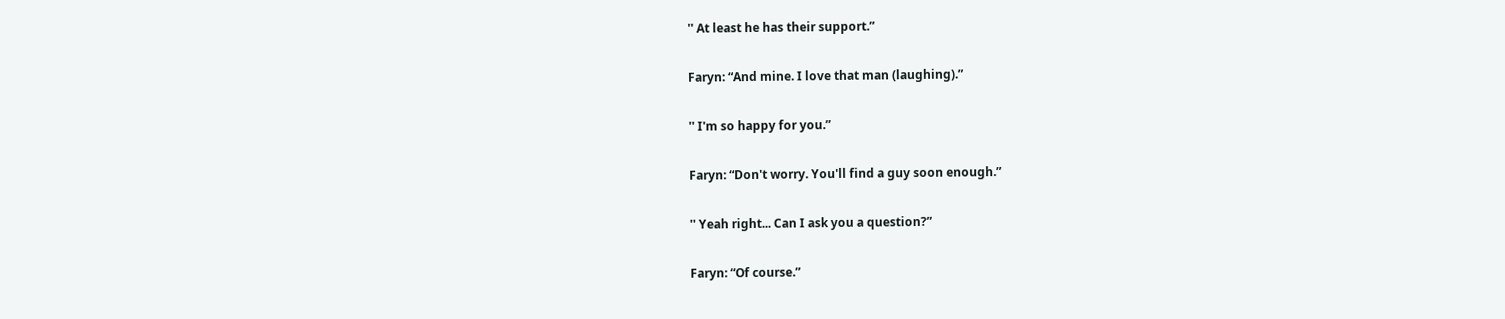'' At least he has their support.”

Faryn: “And mine. I love that man (laughing).”

'' I'm so happy for you.”

Faryn: “Don't worry. You'll find a guy soon enough.”

'' Yeah right... Can I ask you a question?”

Faryn: “Of course.”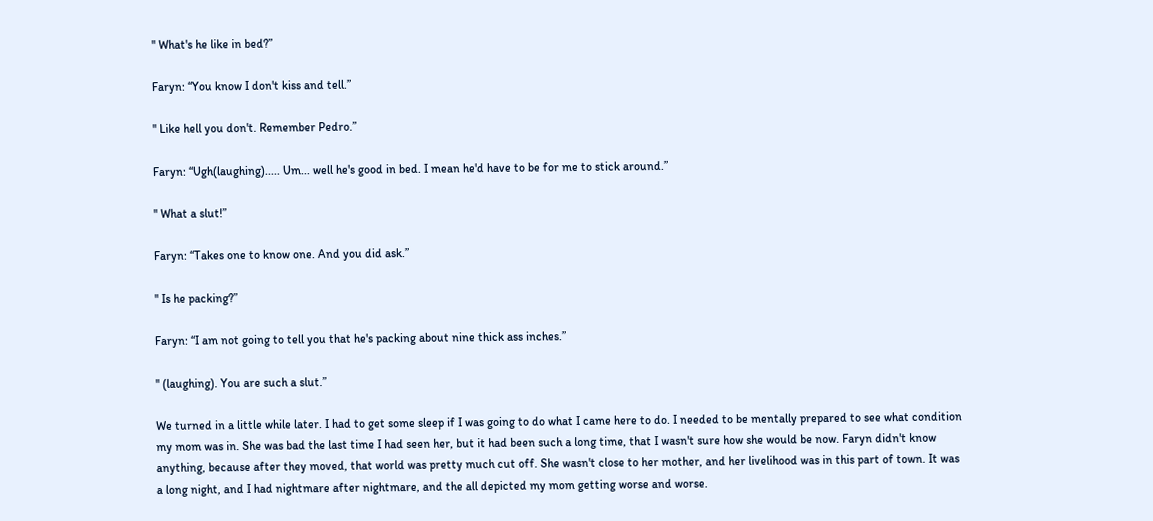'' What's he like in bed?”

Faryn: “You know I don't kiss and tell.”

'' Like hell you don't. Remember Pedro.”

Faryn: “Ugh(laughing)..... Um... well he's good in bed. I mean he'd have to be for me to stick around.”

'' What a slut!”

Faryn: “Takes one to know one. And you did ask.”

'' Is he packing?”

Faryn: “I am not going to tell you that he's packing about nine thick ass inches.”

'' (laughing). You are such a slut.”

We turned in a little while later. I had to get some sleep if I was going to do what I came here to do. I needed to be mentally prepared to see what condition my mom was in. She was bad the last time I had seen her, but it had been such a long time, that I wasn't sure how she would be now. Faryn didn't know anything, because after they moved, that world was pretty much cut off. She wasn't close to her mother, and her livelihood was in this part of town. It was a long night, and I had nightmare after nightmare, and the all depicted my mom getting worse and worse.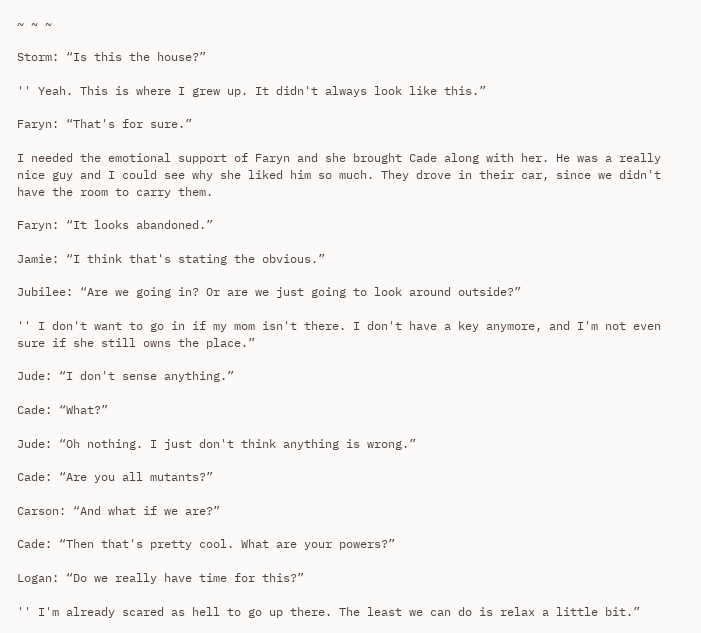~ ~ ~

Storm: “Is this the house?”

'' Yeah. This is where I grew up. It didn't always look like this.”

Faryn: “That's for sure.”

I needed the emotional support of Faryn and she brought Cade along with her. He was a really nice guy and I could see why she liked him so much. They drove in their car, since we didn't have the room to carry them.

Faryn: “It looks abandoned.”

Jamie: “I think that's stating the obvious.”

Jubilee: “Are we going in? Or are we just going to look around outside?”

'' I don't want to go in if my mom isn't there. I don't have a key anymore, and I'm not even sure if she still owns the place.”

Jude: “I don't sense anything.”

Cade: “What?”

Jude: “Oh nothing. I just don't think anything is wrong.”

Cade: “Are you all mutants?”

Carson: “And what if we are?”

Cade: “Then that's pretty cool. What are your powers?”

Logan: “Do we really have time for this?”

'' I'm already scared as hell to go up there. The least we can do is relax a little bit.”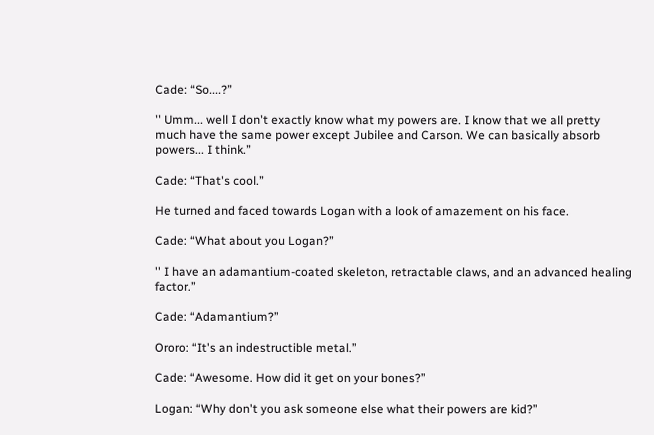Cade: “So....?”

'' Umm... well I don't exactly know what my powers are. I know that we all pretty much have the same power except Jubilee and Carson. We can basically absorb powers... I think.”

Cade: “That's cool.”

He turned and faced towards Logan with a look of amazement on his face.

Cade: “What about you Logan?”

'' I have an adamantium-coated skeleton, retractable claws, and an advanced healing factor.”

Cade: “Adamantium?”

Ororo: “It's an indestructible metal.”

Cade: “Awesome. How did it get on your bones?”

Logan: “Why don't you ask someone else what their powers are kid?”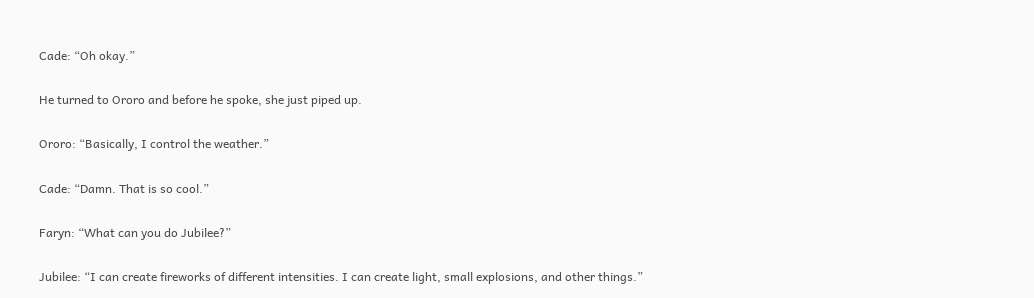Cade: “Oh okay.”

He turned to Ororo and before he spoke, she just piped up.

Ororo: “Basically, I control the weather.”

Cade: “Damn. That is so cool.”

Faryn: “What can you do Jubilee?”

Jubilee: “I can create fireworks of different intensities. I can create light, small explosions, and other things.”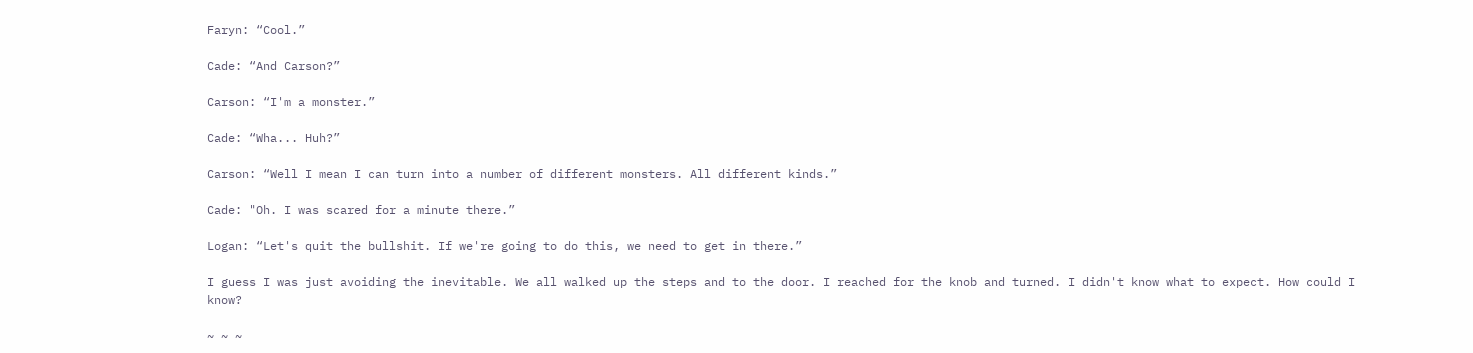Faryn: “Cool.”

Cade: “And Carson?”

Carson: “I'm a monster.”

Cade: “Wha... Huh?”

Carson: “Well I mean I can turn into a number of different monsters. All different kinds.”

Cade: "Oh. I was scared for a minute there.”

Logan: “Let's quit the bullshit. If we're going to do this, we need to get in there.”

I guess I was just avoiding the inevitable. We all walked up the steps and to the door. I reached for the knob and turned. I didn't know what to expect. How could I know?

~ ~ ~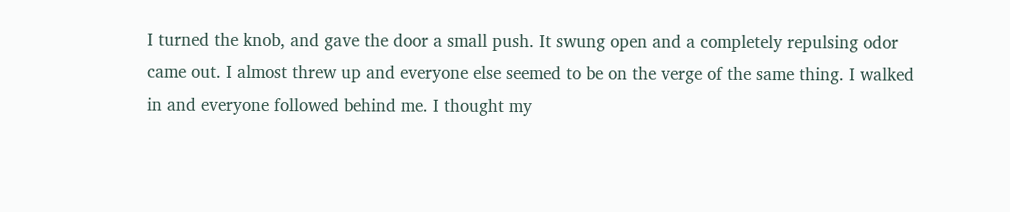I turned the knob, and gave the door a small push. It swung open and a completely repulsing odor came out. I almost threw up and everyone else seemed to be on the verge of the same thing. I walked in and everyone followed behind me. I thought my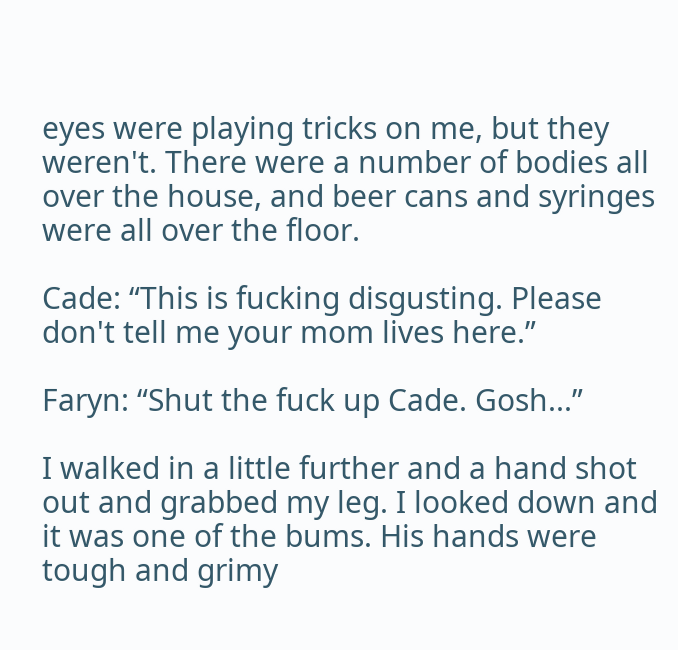eyes were playing tricks on me, but they weren't. There were a number of bodies all over the house, and beer cans and syringes were all over the floor.

Cade: “This is fucking disgusting. Please don't tell me your mom lives here.”

Faryn: “Shut the fuck up Cade. Gosh...”

I walked in a little further and a hand shot out and grabbed my leg. I looked down and it was one of the bums. His hands were tough and grimy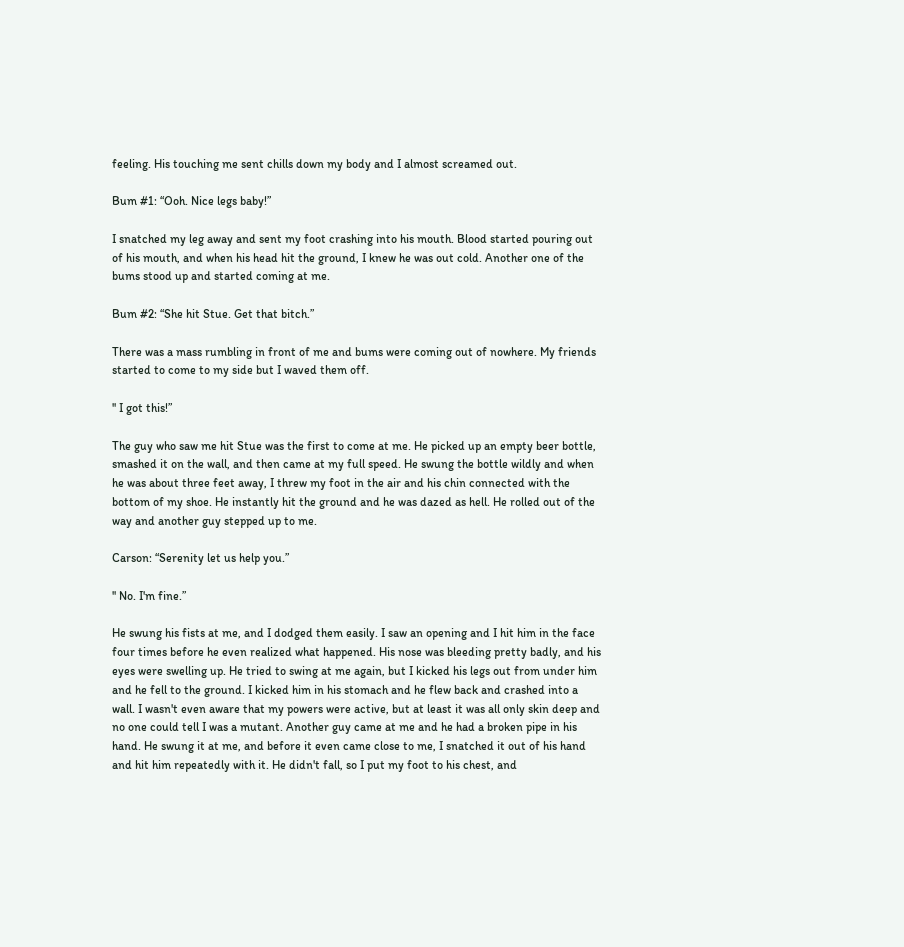feeling. His touching me sent chills down my body and I almost screamed out.

Bum #1: “Ooh. Nice legs baby!”

I snatched my leg away and sent my foot crashing into his mouth. Blood started pouring out of his mouth, and when his head hit the ground, I knew he was out cold. Another one of the bums stood up and started coming at me.

Bum #2: “She hit Stue. Get that bitch.”

There was a mass rumbling in front of me and bums were coming out of nowhere. My friends started to come to my side but I waved them off.

'' I got this!”

The guy who saw me hit Stue was the first to come at me. He picked up an empty beer bottle, smashed it on the wall, and then came at my full speed. He swung the bottle wildly and when he was about three feet away, I threw my foot in the air and his chin connected with the bottom of my shoe. He instantly hit the ground and he was dazed as hell. He rolled out of the way and another guy stepped up to me.

Carson: “Serenity let us help you.”

'' No. I'm fine.”

He swung his fists at me, and I dodged them easily. I saw an opening and I hit him in the face four times before he even realized what happened. His nose was bleeding pretty badly, and his eyes were swelling up. He tried to swing at me again, but I kicked his legs out from under him and he fell to the ground. I kicked him in his stomach and he flew back and crashed into a wall. I wasn't even aware that my powers were active, but at least it was all only skin deep and no one could tell I was a mutant. Another guy came at me and he had a broken pipe in his hand. He swung it at me, and before it even came close to me, I snatched it out of his hand and hit him repeatedly with it. He didn't fall, so I put my foot to his chest, and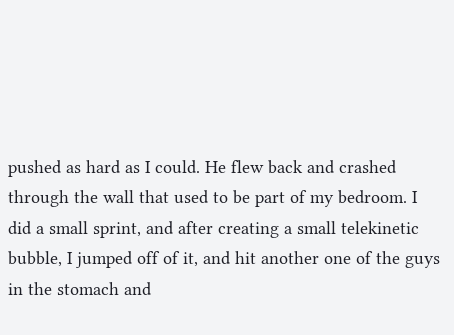pushed as hard as I could. He flew back and crashed through the wall that used to be part of my bedroom. I did a small sprint, and after creating a small telekinetic bubble, I jumped off of it, and hit another one of the guys in the stomach and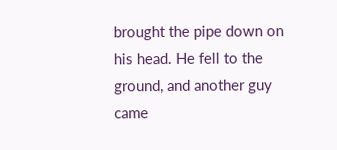brought the pipe down on his head. He fell to the ground, and another guy came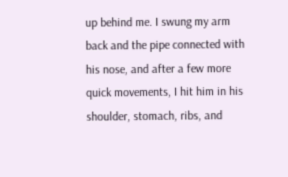up behind me. I swung my arm back and the pipe connected with his nose, and after a few more quick movements, I hit him in his shoulder, stomach, ribs, and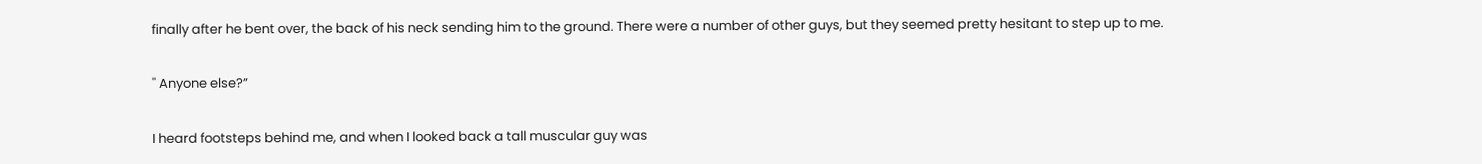finally after he bent over, the back of his neck sending him to the ground. There were a number of other guys, but they seemed pretty hesitant to step up to me.

'' Anyone else?”

I heard footsteps behind me, and when I looked back a tall muscular guy was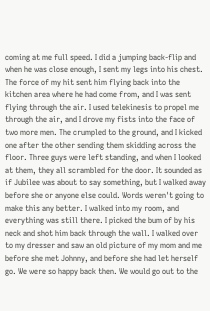coming at me full speed. I did a jumping back-flip and when he was close enough, I sent my legs into his chest. The force of my hit sent him flying back into the kitchen area where he had come from, and I was sent flying through the air. I used telekinesis to propel me through the air, and I drove my fists into the face of two more men. The crumpled to the ground, and I kicked one after the other sending them skidding across the floor. Three guys were left standing, and when I looked at them, they all scrambled for the door. It sounded as if Jubilee was about to say something, but I walked away before she or anyone else could. Words weren't going to make this any better. I walked into my room, and everything was still there. I picked the bum of by his neck and shot him back through the wall. I walked over to my dresser and saw an old picture of my mom and me before she met Johnny, and before she had let herself go. We were so happy back then. We would go out to the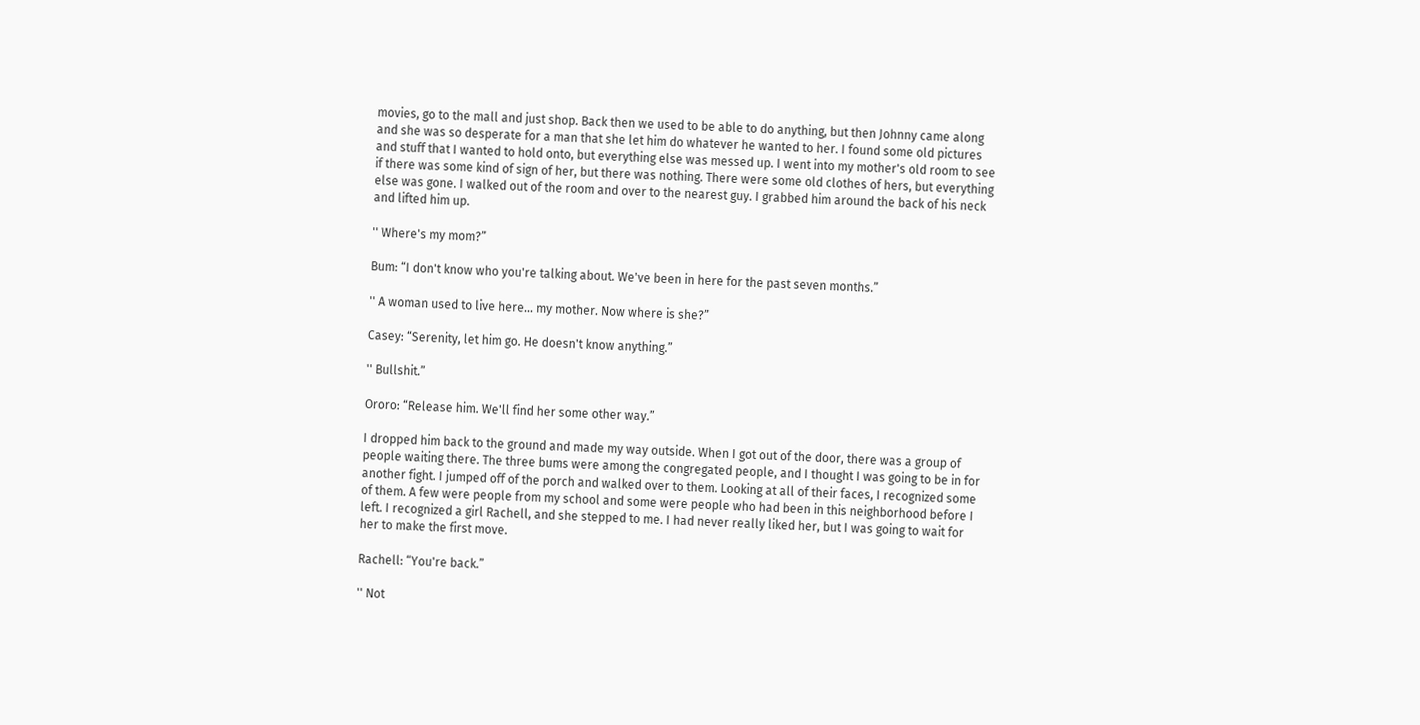movies, go to the mall and just shop. Back then we used to be able to do anything, but then Johnny came along and she was so desperate for a man that she let him do whatever he wanted to her. I found some old pictures and stuff that I wanted to hold onto, but everything else was messed up. I went into my mother's old room to see if there was some kind of sign of her, but there was nothing. There were some old clothes of hers, but everything else was gone. I walked out of the room and over to the nearest guy. I grabbed him around the back of his neck and lifted him up.

'' Where's my mom?”

Bum: “I don't know who you're talking about. We've been in here for the past seven months.”

'' A woman used to live here... my mother. Now where is she?”

Casey: “Serenity, let him go. He doesn't know anything.”

'' Bullshit.”

Ororo: “Release him. We'll find her some other way.”

I dropped him back to the ground and made my way outside. When I got out of the door, there was a group of people waiting there. The three bums were among the congregated people, and I thought I was going to be in for another fight. I jumped off of the porch and walked over to them. Looking at all of their faces, I recognized some of them. A few were people from my school and some were people who had been in this neighborhood before I left. I recognized a girl Rachell, and she stepped to me. I had never really liked her, but I was going to wait for her to make the first move.

Rachell: “You're back.”

'' Not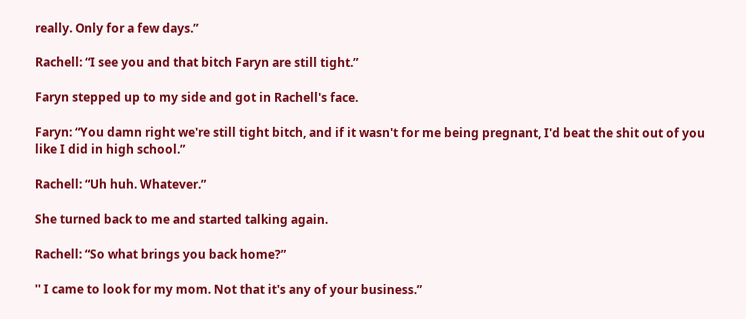really. Only for a few days.”

Rachell: “I see you and that bitch Faryn are still tight.”

Faryn stepped up to my side and got in Rachell's face.

Faryn: “You damn right we're still tight bitch, and if it wasn't for me being pregnant, I'd beat the shit out of you like I did in high school.”

Rachell: “Uh huh. Whatever.”

She turned back to me and started talking again.

Rachell: “So what brings you back home?”

'' I came to look for my mom. Not that it's any of your business.”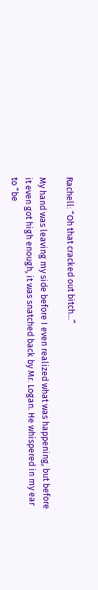Rachell: “Oh that cracked out bitch...”

My hand was leaving my side before I even realized what was happening, but before it even got high enough, it was snatched back by Mr. Logan. He whispered in my ear to “be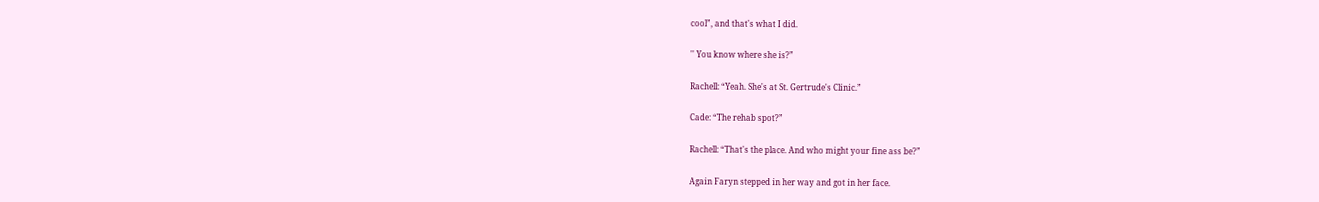cool”, and that's what I did.

'' You know where she is?”

Rachell: “Yeah. She's at St. Gertrude's Clinic.”

Cade: “The rehab spot?”

Rachell: “That's the place. And who might your fine ass be?”

Again Faryn stepped in her way and got in her face.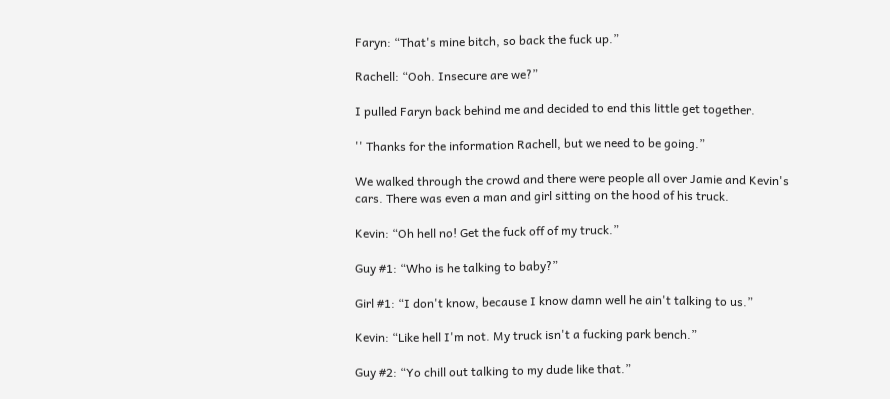Faryn: “That's mine bitch, so back the fuck up.”

Rachell: “Ooh. Insecure are we?”

I pulled Faryn back behind me and decided to end this little get together.

'' Thanks for the information Rachell, but we need to be going.”

We walked through the crowd and there were people all over Jamie and Kevin's cars. There was even a man and girl sitting on the hood of his truck.

Kevin: “Oh hell no! Get the fuck off of my truck.”

Guy #1: “Who is he talking to baby?”

Girl #1: “I don't know, because I know damn well he ain't talking to us.”

Kevin: “Like hell I'm not. My truck isn't a fucking park bench.”

Guy #2: “Yo chill out talking to my dude like that.”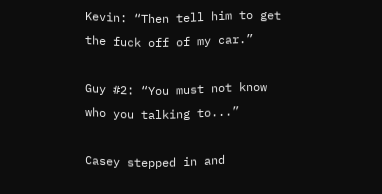Kevin: “Then tell him to get the fuck off of my car.”

Guy #2: “You must not know who you talking to...”

Casey stepped in and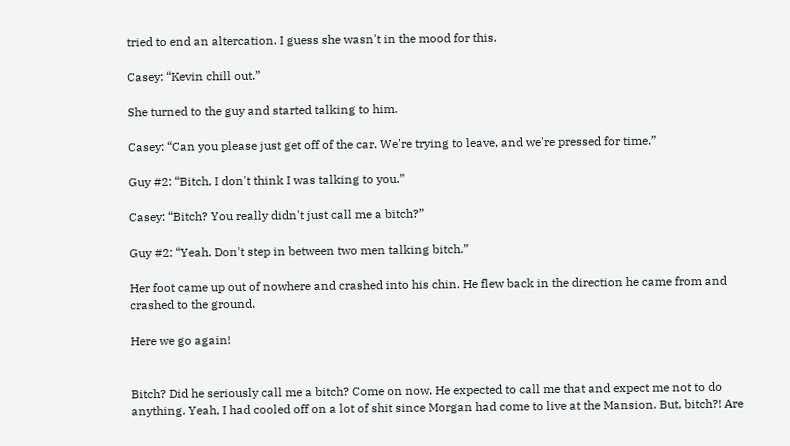tried to end an altercation. I guess she wasn't in the mood for this.

Casey: “Kevin chill out.”

She turned to the guy and started talking to him.

Casey: “Can you please just get off of the car. We're trying to leave, and we're pressed for time.”

Guy #2: “Bitch, I don't think I was talking to you.”

Casey: “Bitch? You really didn't just call me a bitch?”

Guy #2: “Yeah. Don't step in between two men talking bitch.”

Her foot came up out of nowhere and crashed into his chin. He flew back in the direction he came from and crashed to the ground.

Here we go again!


Bitch? Did he seriously call me a bitch? Come on now. He expected to call me that and expect me not to do anything. Yeah, I had cooled off on a lot of shit since Morgan had come to live at the Mansion. But, bitch?! Are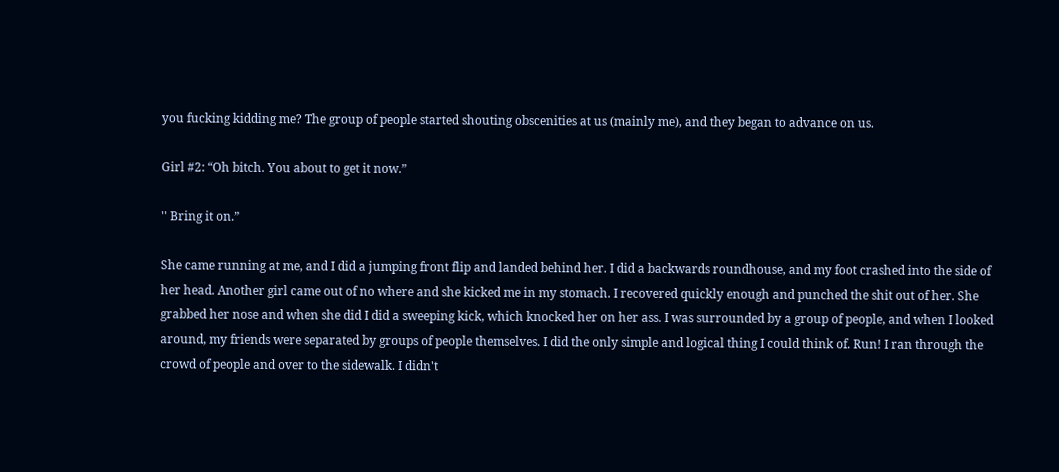you fucking kidding me? The group of people started shouting obscenities at us (mainly me), and they began to advance on us.

Girl #2: “Oh bitch. You about to get it now.”

'' Bring it on.”

She came running at me, and I did a jumping front flip and landed behind her. I did a backwards roundhouse, and my foot crashed into the side of her head. Another girl came out of no where and she kicked me in my stomach. I recovered quickly enough and punched the shit out of her. She grabbed her nose and when she did I did a sweeping kick, which knocked her on her ass. I was surrounded by a group of people, and when I looked around, my friends were separated by groups of people themselves. I did the only simple and logical thing I could think of. Run! I ran through the crowd of people and over to the sidewalk. I didn't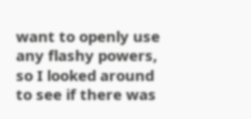want to openly use any flashy powers, so I looked around to see if there was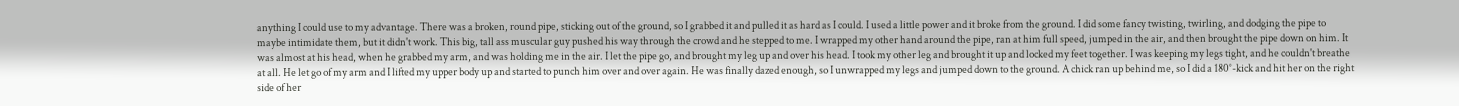anything I could use to my advantage. There was a broken, round pipe, sticking out of the ground, so I grabbed it and pulled it as hard as I could. I used a little power and it broke from the ground. I did some fancy twisting, twirling, and dodging the pipe to maybe intimidate them, but it didn't work. This big, tall ass muscular guy pushed his way through the crowd and he stepped to me. I wrapped my other hand around the pipe, ran at him full speed, jumped in the air, and then brought the pipe down on him. It was almost at his head, when he grabbed my arm, and was holding me in the air. I let the pipe go, and brought my leg up and over his head. I took my other leg and brought it up and locked my feet together. I was keeping my legs tight, and he couldn't breathe at all. He let go of my arm and I lifted my upper body up and started to punch him over and over again. He was finally dazed enough, so I unwrapped my legs and jumped down to the ground. A chick ran up behind me, so I did a 180°-kick and hit her on the right side of her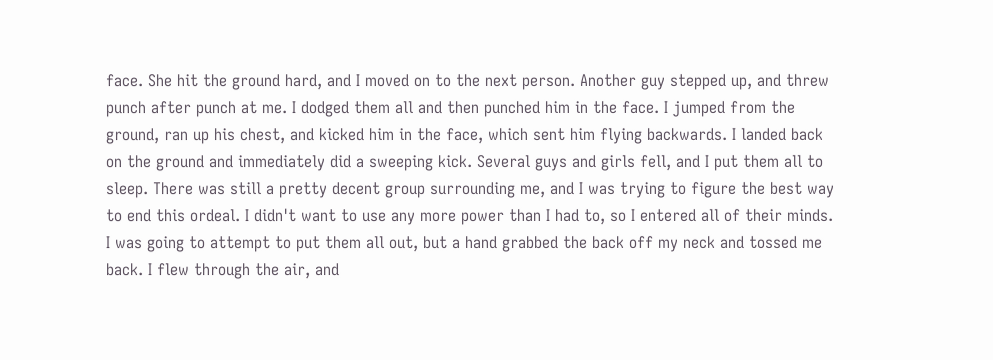face. She hit the ground hard, and I moved on to the next person. Another guy stepped up, and threw punch after punch at me. I dodged them all and then punched him in the face. I jumped from the ground, ran up his chest, and kicked him in the face, which sent him flying backwards. I landed back on the ground and immediately did a sweeping kick. Several guys and girls fell, and I put them all to sleep. There was still a pretty decent group surrounding me, and I was trying to figure the best way to end this ordeal. I didn't want to use any more power than I had to, so I entered all of their minds. I was going to attempt to put them all out, but a hand grabbed the back off my neck and tossed me back. I flew through the air, and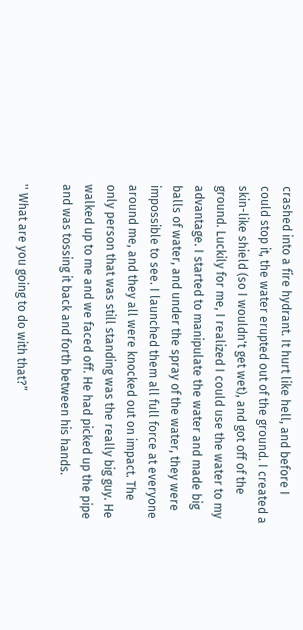crashed into a fire hydrant. It hurt like hell, and before I could stop it, the water erupted out of the ground. I created a skin-like shield (so I wouldn't get wet), and got off of the ground. Luckily for me, I realized I could use the water to my advantage. I started to manipulate the water and made big balls of water, and under the spray of the water, they were impossible to see. I launched them all full force at everyone around me, and they all were knocked out on impact. The only person that was still standing was the really big guy. He walked up to me and we faced off. He had picked up the pipe and was tossing it back and forth between his hands.

'' What are you going to do with that?”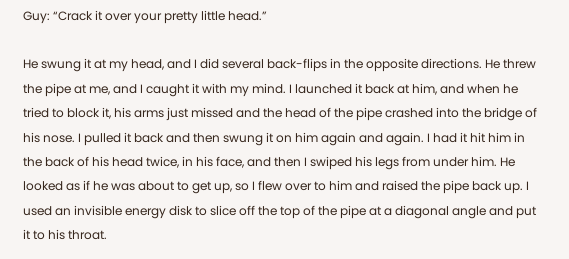Guy: “Crack it over your pretty little head.”

He swung it at my head, and I did several back-flips in the opposite directions. He threw the pipe at me, and I caught it with my mind. I launched it back at him, and when he tried to block it, his arms just missed and the head of the pipe crashed into the bridge of his nose. I pulled it back and then swung it on him again and again. I had it hit him in the back of his head twice, in his face, and then I swiped his legs from under him. He looked as if he was about to get up, so I flew over to him and raised the pipe back up. I used an invisible energy disk to slice off the top of the pipe at a diagonal angle and put it to his throat.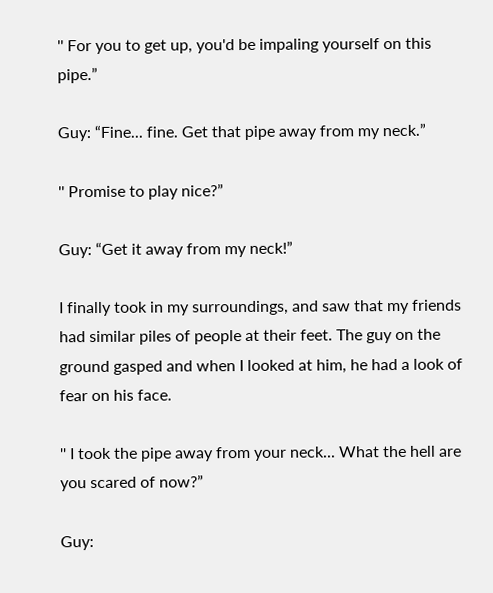'' For you to get up, you'd be impaling yourself on this pipe.”

Guy: “Fine... fine. Get that pipe away from my neck.”

'' Promise to play nice?”

Guy: “Get it away from my neck!”

I finally took in my surroundings, and saw that my friends had similar piles of people at their feet. The guy on the ground gasped and when I looked at him, he had a look of fear on his face.

'' I took the pipe away from your neck... What the hell are you scared of now?”

Guy: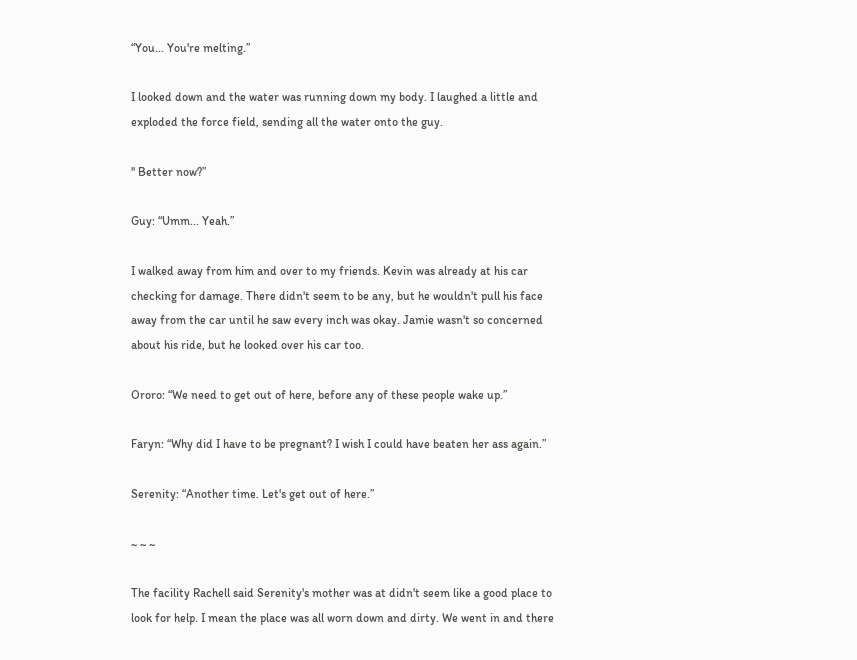“You... You're melting.”

I looked down and the water was running down my body. I laughed a little and exploded the force field, sending all the water onto the guy.

'' Better now?”

Guy: “Umm... Yeah.”

I walked away from him and over to my friends. Kevin was already at his car checking for damage. There didn't seem to be any, but he wouldn't pull his face away from the car until he saw every inch was okay. Jamie wasn't so concerned about his ride, but he looked over his car too.

Ororo: “We need to get out of here, before any of these people wake up.”

Faryn: “Why did I have to be pregnant? I wish I could have beaten her ass again.”

Serenity: “Another time. Let's get out of here.”

~ ~ ~

The facility Rachell said Serenity's mother was at didn't seem like a good place to look for help. I mean the place was all worn down and dirty. We went in and there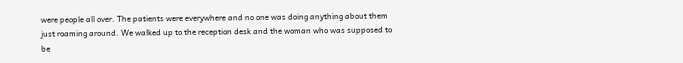were people all over. The patients were everywhere and no one was doing anything about them just roaming around. We walked up to the reception desk and the woman who was supposed to be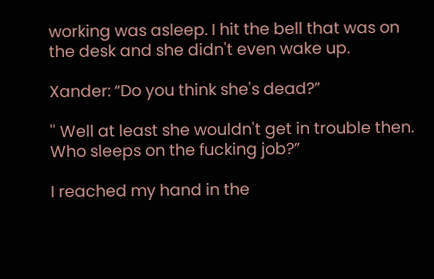working was asleep. I hit the bell that was on the desk and she didn't even wake up.

Xander: “Do you think she's dead?”

'' Well at least she wouldn't get in trouble then. Who sleeps on the fucking job?”

I reached my hand in the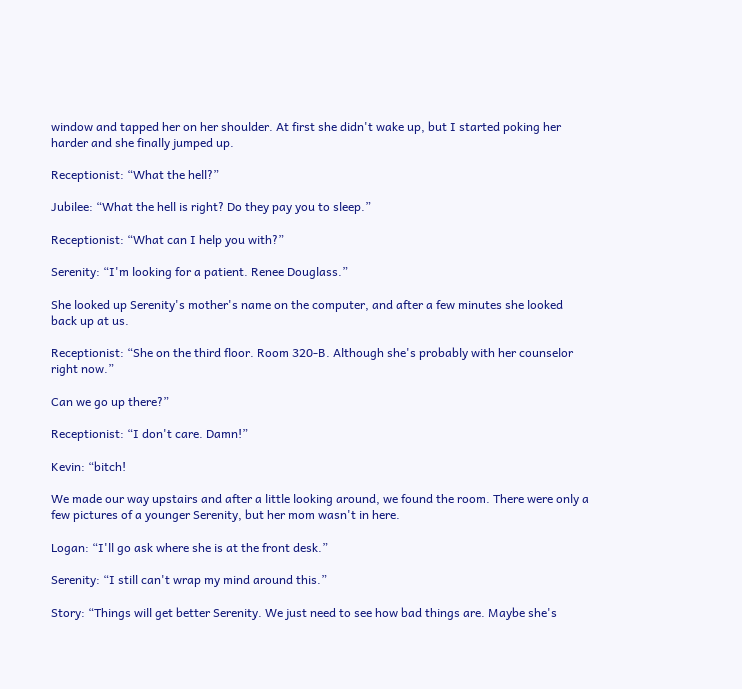window and tapped her on her shoulder. At first she didn't wake up, but I started poking her harder and she finally jumped up.

Receptionist: “What the hell?”

Jubilee: “What the hell is right? Do they pay you to sleep.”

Receptionist: “What can I help you with?”

Serenity: “I'm looking for a patient. Renee Douglass.”

She looked up Serenity's mother's name on the computer, and after a few minutes she looked back up at us.

Receptionist: “She on the third floor. Room 320-B. Although she's probably with her counselor right now.”

Can we go up there?”

Receptionist: “I don't care. Damn!”

Kevin: “bitch!

We made our way upstairs and after a little looking around, we found the room. There were only a few pictures of a younger Serenity, but her mom wasn't in here.

Logan: “I'll go ask where she is at the front desk.”

Serenity: “I still can't wrap my mind around this.”

Story: “Things will get better Serenity. We just need to see how bad things are. Maybe she's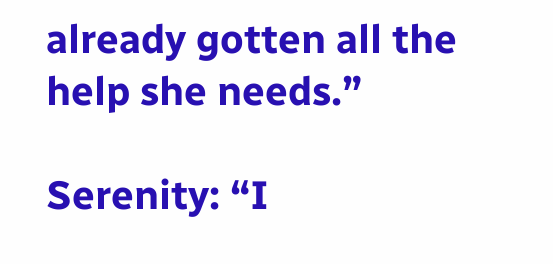already gotten all the help she needs.”

Serenity: “I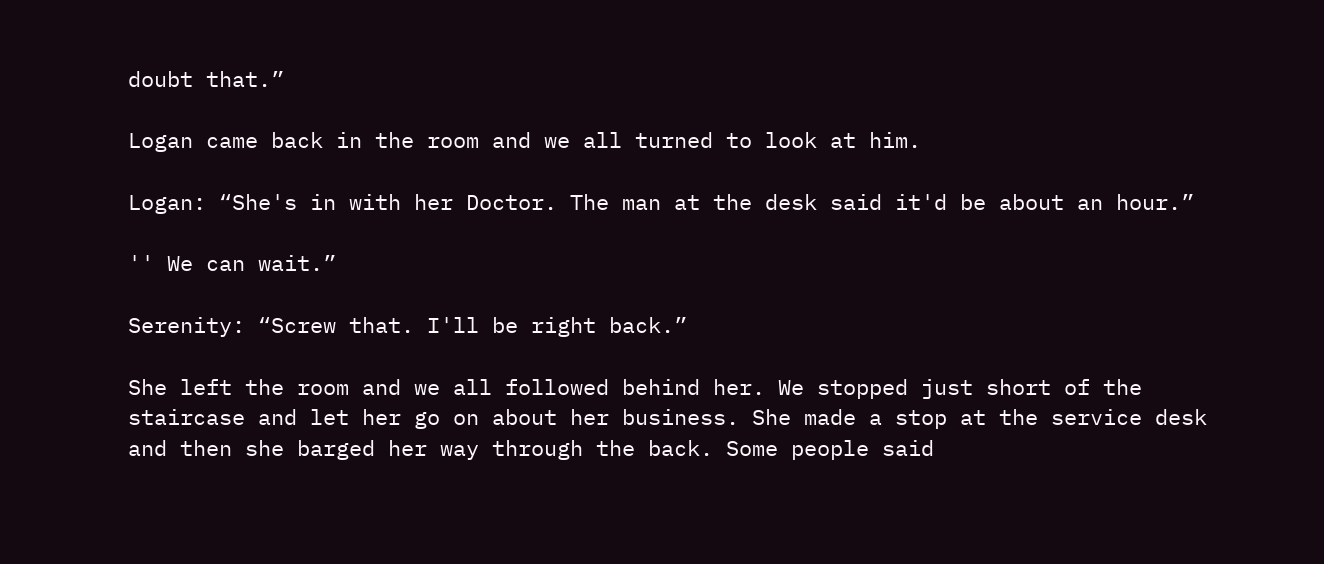doubt that.”

Logan came back in the room and we all turned to look at him.

Logan: “She's in with her Doctor. The man at the desk said it'd be about an hour.”

'' We can wait.”

Serenity: “Screw that. I'll be right back.”

She left the room and we all followed behind her. We stopped just short of the staircase and let her go on about her business. She made a stop at the service desk and then she barged her way through the back. Some people said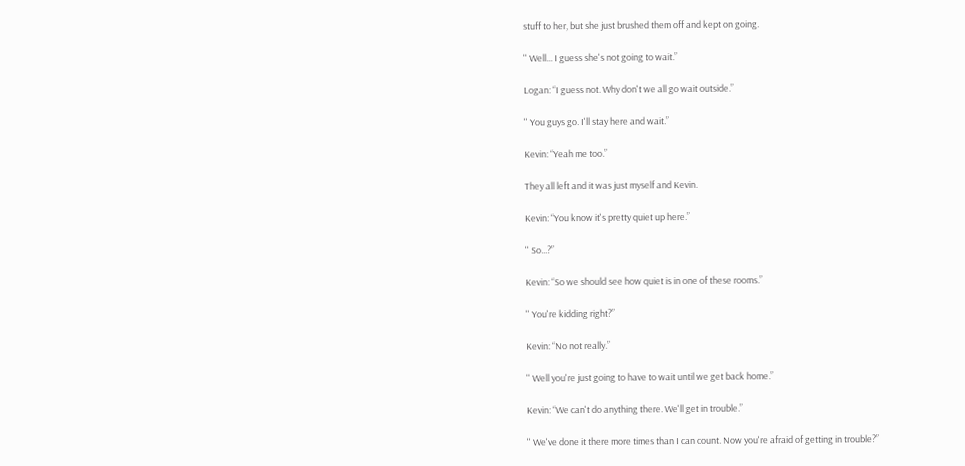stuff to her, but she just brushed them off and kept on going.

'' Well... I guess she's not going to wait.”

Logan: “I guess not. Why don't we all go wait outside.”

'' You guys go. I'll stay here and wait.”

Kevin: “Yeah me too.”

They all left and it was just myself and Kevin.

Kevin: “You know it's pretty quiet up here.”

'' So...?”

Kevin: “So we should see how quiet is in one of these rooms.”

'' You're kidding right?”

Kevin: “No not really.”

'' Well you're just going to have to wait until we get back home.”

Kevin: “We can't do anything there. We'll get in trouble.”

'' We've done it there more times than I can count. Now you're afraid of getting in trouble?”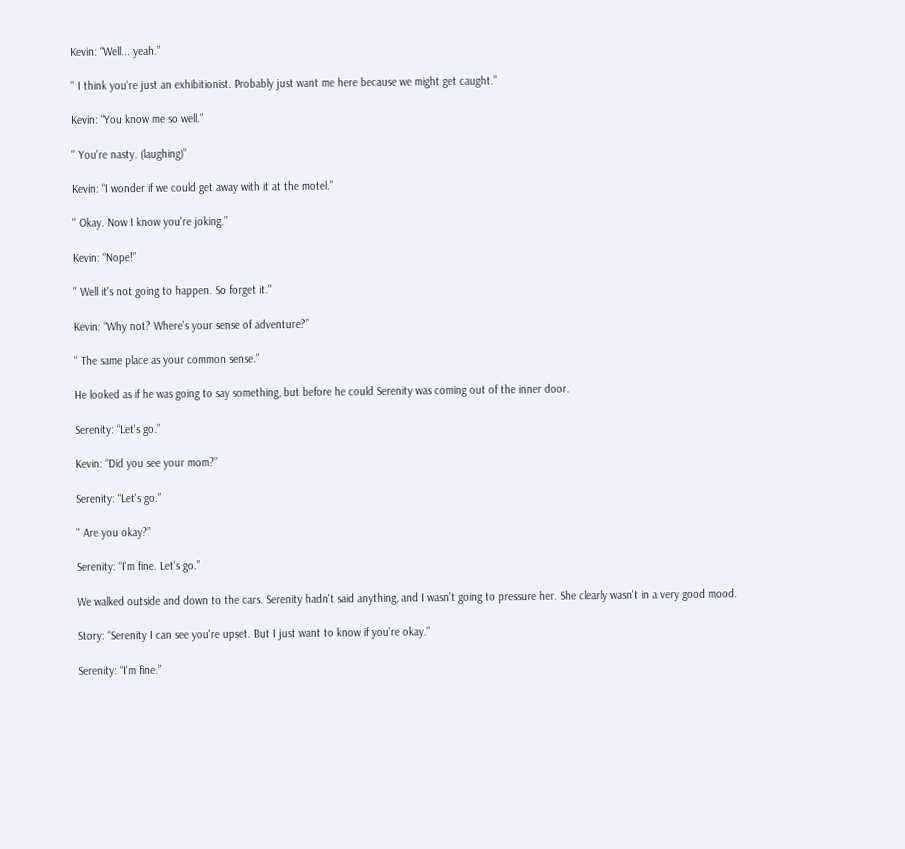Kevin: “Well... yeah.”

'' I think you're just an exhibitionist. Probably just want me here because we might get caught.”

Kevin: “You know me so well.”

'' You're nasty. (laughing)”

Kevin: “I wonder if we could get away with it at the motel.”

'' Okay. Now I know you're joking.”

Kevin: “Nope!”

'' Well it's not going to happen. So forget it.''

Kevin: “Why not? Where's your sense of adventure?”

'' The same place as your common sense.”

He looked as if he was going to say something, but before he could Serenity was coming out of the inner door.

Serenity: “Let's go.”

Kevin: “Did you see your mom?”

Serenity: “Let's go.”

'' Are you okay?”

Serenity: “I'm fine. Let's go.”

We walked outside and down to the cars. Serenity hadn't said anything, and I wasn't going to pressure her. She clearly wasn't in a very good mood.

Story: “Serenity I can see you're upset. But I just want to know if you're okay.”

Serenity: “I'm fine.”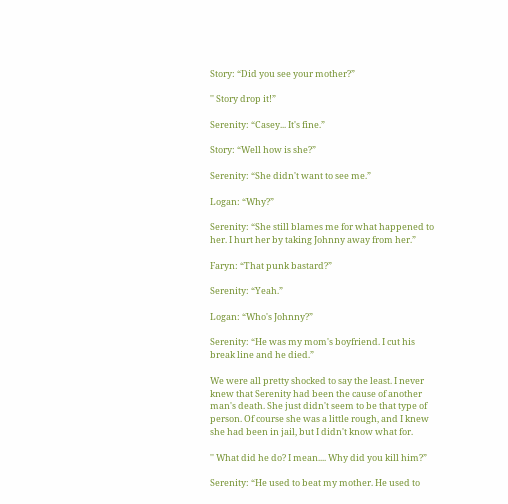Story: “Did you see your mother?”

'' Story drop it!”

Serenity: “Casey... It's fine.”

Story: “Well how is she?”

Serenity: “She didn't want to see me.”

Logan: “Why?”

Serenity: “She still blames me for what happened to her. I hurt her by taking Johnny away from her.”

Faryn: “That punk bastard?”

Serenity: “Yeah.”

Logan: “Who's Johnny?”

Serenity: “He was my mom's boyfriend. I cut his break line and he died.”

We were all pretty shocked to say the least. I never knew that Serenity had been the cause of another man's death. She just didn't seem to be that type of person. Of course she was a little rough, and I knew she had been in jail, but I didn't know what for.

'' What did he do? I mean.... Why did you kill him?”

Serenity: “He used to beat my mother. He used to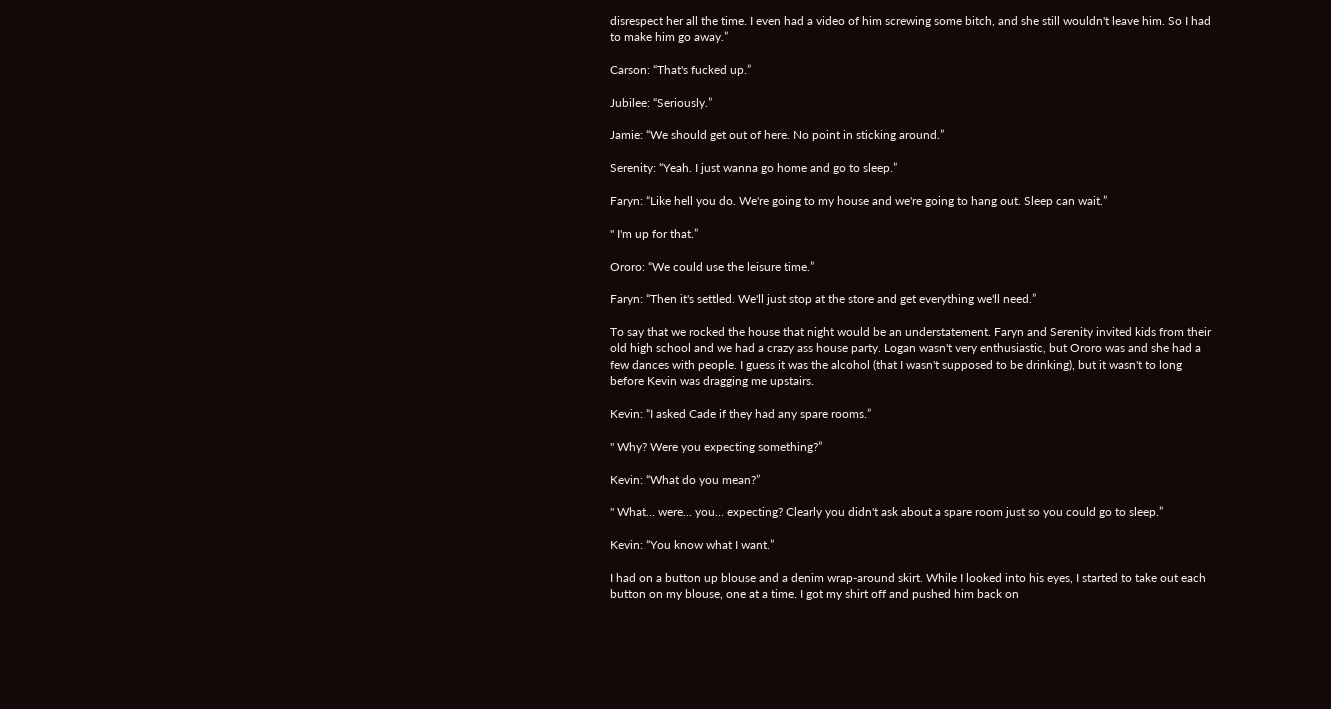disrespect her all the time. I even had a video of him screwing some bitch, and she still wouldn't leave him. So I had to make him go away.”

Carson: “That's fucked up.”

Jubilee: “Seriously.”

Jamie: “We should get out of here. No point in sticking around.”

Serenity: “Yeah. I just wanna go home and go to sleep.”

Faryn: “Like hell you do. We're going to my house and we're going to hang out. Sleep can wait.”

'' I'm up for that.”

Ororo: “We could use the leisure time.”

Faryn: “Then it's settled. We'll just stop at the store and get everything we'll need.”

To say that we rocked the house that night would be an understatement. Faryn and Serenity invited kids from their old high school and we had a crazy ass house party. Logan wasn't very enthusiastic, but Ororo was and she had a few dances with people. I guess it was the alcohol (that I wasn't supposed to be drinking), but it wasn't to long before Kevin was dragging me upstairs.

Kevin: “I asked Cade if they had any spare rooms.”

'' Why? Were you expecting something?”

Kevin: “What do you mean?”

'' What... were... you... expecting? Clearly you didn't ask about a spare room just so you could go to sleep.”

Kevin: “You know what I want.”

I had on a button up blouse and a denim wrap-around skirt. While I looked into his eyes, I started to take out each button on my blouse, one at a time. I got my shirt off and pushed him back on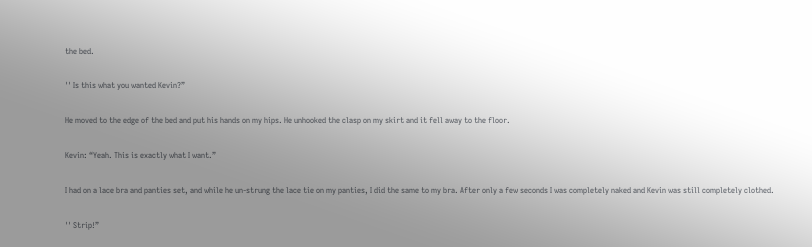the bed.

'' Is this what you wanted Kevin?”

He moved to the edge of the bed and put his hands on my hips. He unhooked the clasp on my skirt and it fell away to the floor.

Kevin: “Yeah. This is exactly what I want.”

I had on a lace bra and panties set, and while he un-strung the lace tie on my panties, I did the same to my bra. After only a few seconds I was completely naked and Kevin was still completely clothed.

'' Strip!”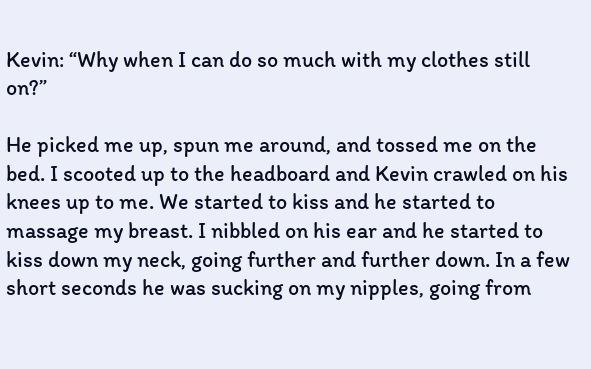Kevin: “Why when I can do so much with my clothes still on?”

He picked me up, spun me around, and tossed me on the bed. I scooted up to the headboard and Kevin crawled on his knees up to me. We started to kiss and he started to massage my breast. I nibbled on his ear and he started to kiss down my neck, going further and further down. In a few short seconds he was sucking on my nipples, going from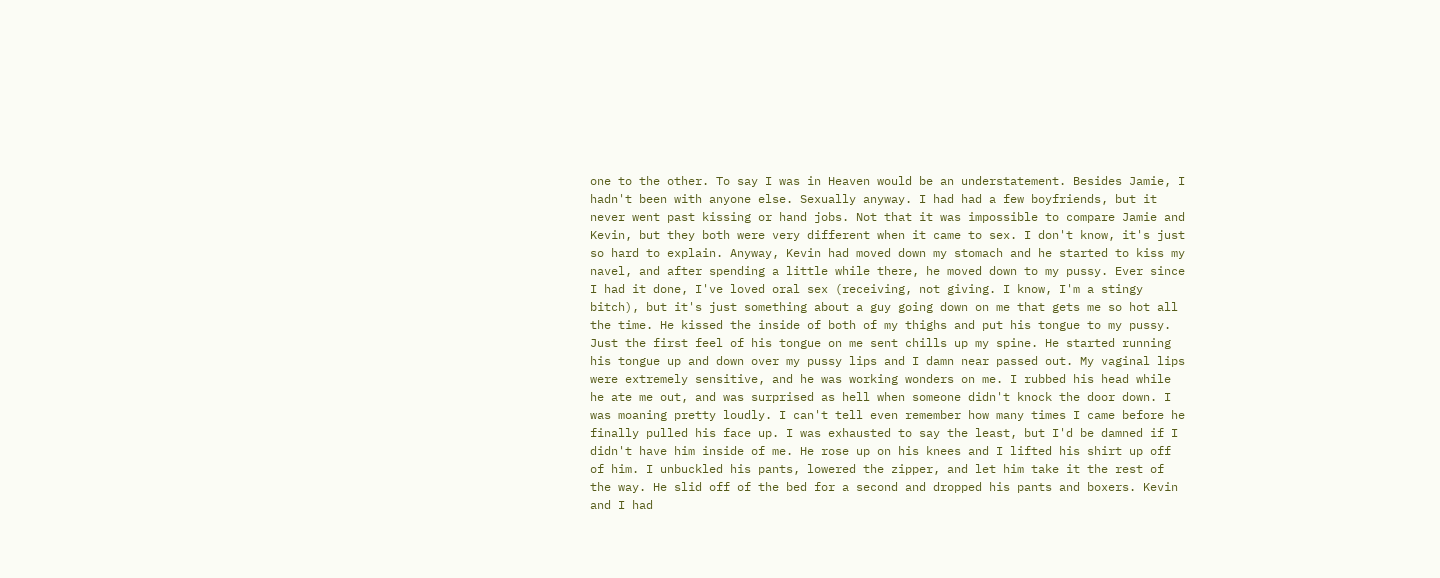one to the other. To say I was in Heaven would be an understatement. Besides Jamie, I hadn't been with anyone else. Sexually anyway. I had had a few boyfriends, but it never went past kissing or hand jobs. Not that it was impossible to compare Jamie and Kevin, but they both were very different when it came to sex. I don't know, it's just so hard to explain. Anyway, Kevin had moved down my stomach and he started to kiss my navel, and after spending a little while there, he moved down to my pussy. Ever since I had it done, I've loved oral sex (receiving, not giving. I know, I'm a stingy bitch), but it's just something about a guy going down on me that gets me so hot all the time. He kissed the inside of both of my thighs and put his tongue to my pussy. Just the first feel of his tongue on me sent chills up my spine. He started running his tongue up and down over my pussy lips and I damn near passed out. My vaginal lips were extremely sensitive, and he was working wonders on me. I rubbed his head while he ate me out, and was surprised as hell when someone didn't knock the door down. I was moaning pretty loudly. I can't tell even remember how many times I came before he finally pulled his face up. I was exhausted to say the least, but I'd be damned if I didn't have him inside of me. He rose up on his knees and I lifted his shirt up off of him. I unbuckled his pants, lowered the zipper, and let him take it the rest of the way. He slid off of the bed for a second and dropped his pants and boxers. Kevin and I had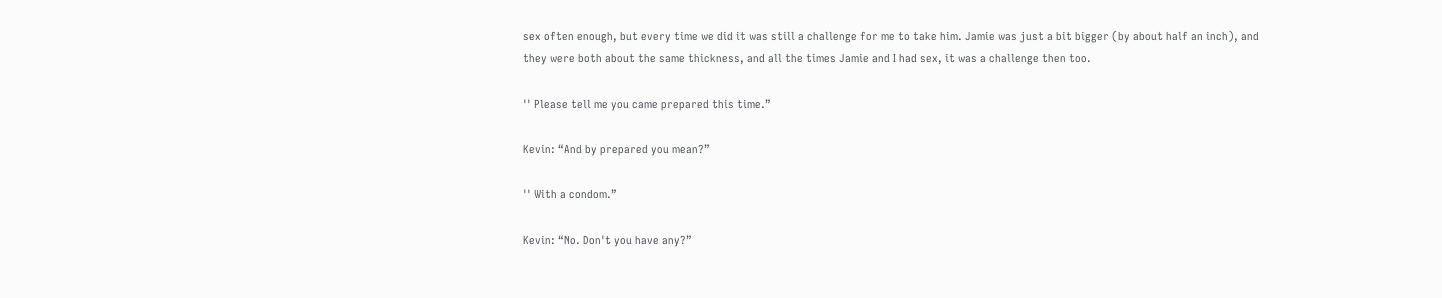sex often enough, but every time we did it was still a challenge for me to take him. Jamie was just a bit bigger (by about half an inch), and they were both about the same thickness, and all the times Jamie and I had sex, it was a challenge then too.

'' Please tell me you came prepared this time.”

Kevin: “And by prepared you mean?”

'' With a condom.”

Kevin: “No. Don't you have any?”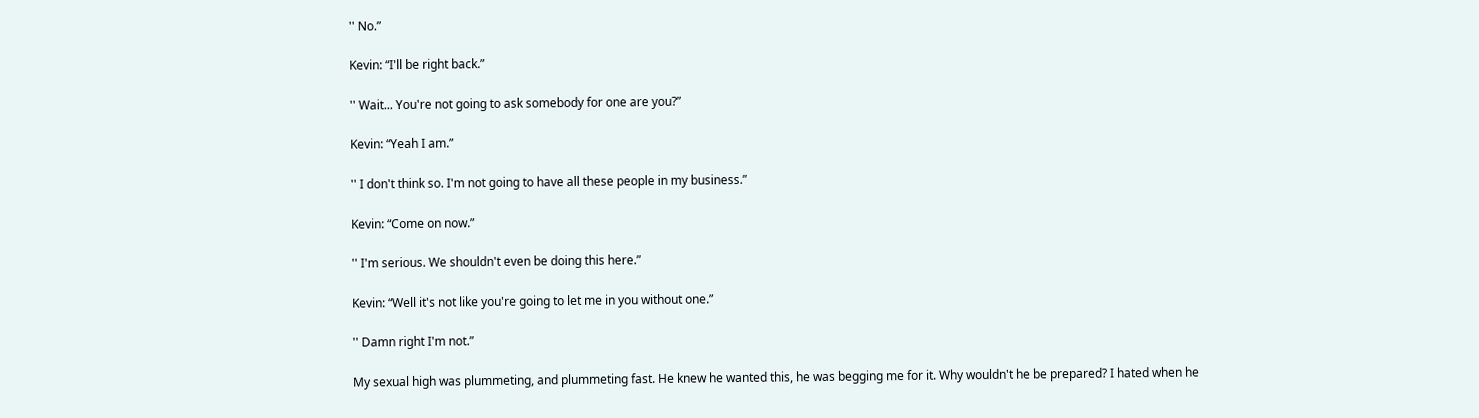'' No.”

Kevin: “I'll be right back.”

'' Wait... You're not going to ask somebody for one are you?”

Kevin: “Yeah I am.”

'' I don't think so. I'm not going to have all these people in my business.”

Kevin: “Come on now.”

'' I'm serious. We shouldn't even be doing this here.”

Kevin: “Well it's not like you're going to let me in you without one.”

'' Damn right I'm not.”

My sexual high was plummeting, and plummeting fast. He knew he wanted this, he was begging me for it. Why wouldn't he be prepared? I hated when he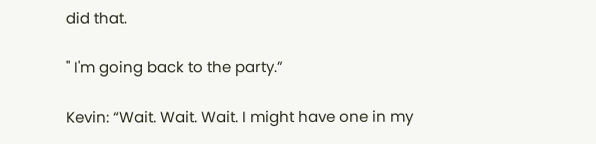did that.

'' I'm going back to the party.”

Kevin: “Wait. Wait. Wait. I might have one in my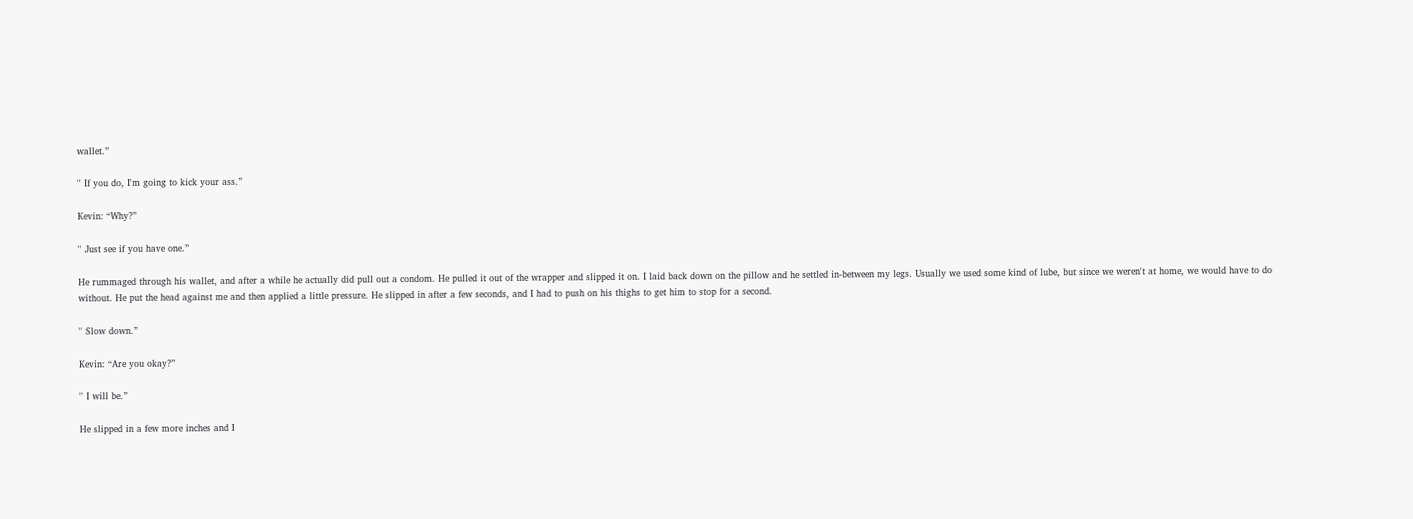wallet.”

'' If you do, I'm going to kick your ass.”

Kevin: “Why?”

'' Just see if you have one.”

He rummaged through his wallet, and after a while he actually did pull out a condom. He pulled it out of the wrapper and slipped it on. I laid back down on the pillow and he settled in-between my legs. Usually we used some kind of lube, but since we weren't at home, we would have to do without. He put the head against me and then applied a little pressure. He slipped in after a few seconds, and I had to push on his thighs to get him to stop for a second.

'' Slow down.”

Kevin: “Are you okay?”

'' I will be.”

He slipped in a few more inches and I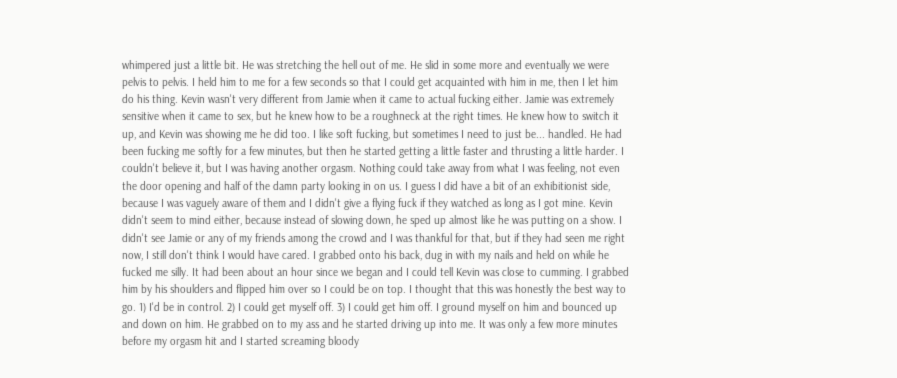whimpered just a little bit. He was stretching the hell out of me. He slid in some more and eventually we were pelvis to pelvis. I held him to me for a few seconds so that I could get acquainted with him in me, then I let him do his thing. Kevin wasn't very different from Jamie when it came to actual fucking either. Jamie was extremely sensitive when it came to sex, but he knew how to be a roughneck at the right times. He knew how to switch it up, and Kevin was showing me he did too. I like soft fucking, but sometimes I need to just be... handled. He had been fucking me softly for a few minutes, but then he started getting a little faster and thrusting a little harder. I couldn't believe it, but I was having another orgasm. Nothing could take away from what I was feeling, not even the door opening and half of the damn party looking in on us. I guess I did have a bit of an exhibitionist side, because I was vaguely aware of them and I didn't give a flying fuck if they watched as long as I got mine. Kevin didn't seem to mind either, because instead of slowing down, he sped up almost like he was putting on a show. I didn't see Jamie or any of my friends among the crowd and I was thankful for that, but if they had seen me right now, I still don't think I would have cared. I grabbed onto his back, dug in with my nails and held on while he fucked me silly. It had been about an hour since we began and I could tell Kevin was close to cumming. I grabbed him by his shoulders and flipped him over so I could be on top. I thought that this was honestly the best way to go. 1) I'd be in control. 2) I could get myself off. 3) I could get him off. I ground myself on him and bounced up and down on him. He grabbed on to my ass and he started driving up into me. It was only a few more minutes before my orgasm hit and I started screaming bloody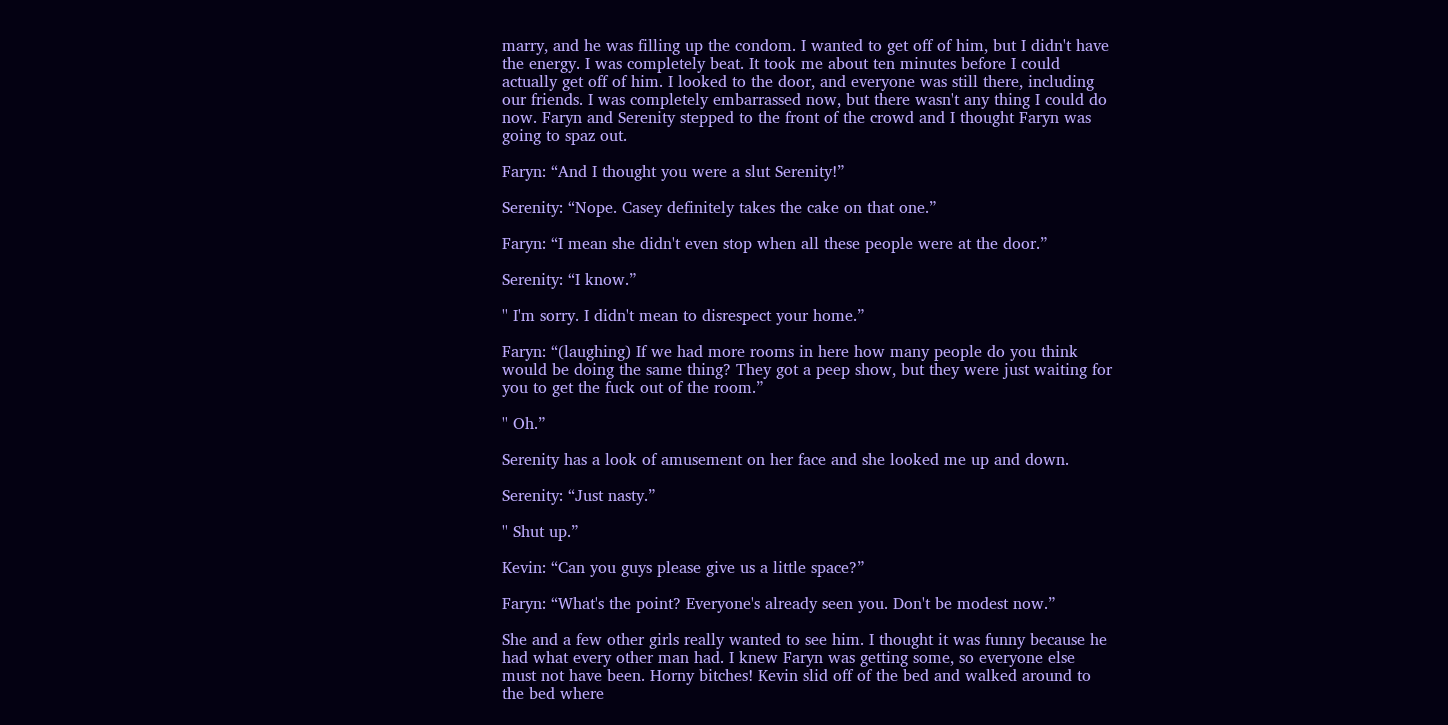marry, and he was filling up the condom. I wanted to get off of him, but I didn't have the energy. I was completely beat. It took me about ten minutes before I could actually get off of him. I looked to the door, and everyone was still there, including our friends. I was completely embarrassed now, but there wasn't any thing I could do now. Faryn and Serenity stepped to the front of the crowd and I thought Faryn was going to spaz out.

Faryn: “And I thought you were a slut Serenity!”

Serenity: “Nope. Casey definitely takes the cake on that one.”

Faryn: “I mean she didn't even stop when all these people were at the door.”

Serenity: “I know.”

'' I'm sorry. I didn't mean to disrespect your home.”

Faryn: “(laughing) If we had more rooms in here how many people do you think would be doing the same thing? They got a peep show, but they were just waiting for you to get the fuck out of the room.”

'' Oh.”

Serenity has a look of amusement on her face and she looked me up and down.

Serenity: “Just nasty.”

'' Shut up.”

Kevin: “Can you guys please give us a little space?”

Faryn: “What's the point? Everyone's already seen you. Don't be modest now.”

She and a few other girls really wanted to see him. I thought it was funny because he had what every other man had. I knew Faryn was getting some, so everyone else must not have been. Horny bitches! Kevin slid off of the bed and walked around to the bed where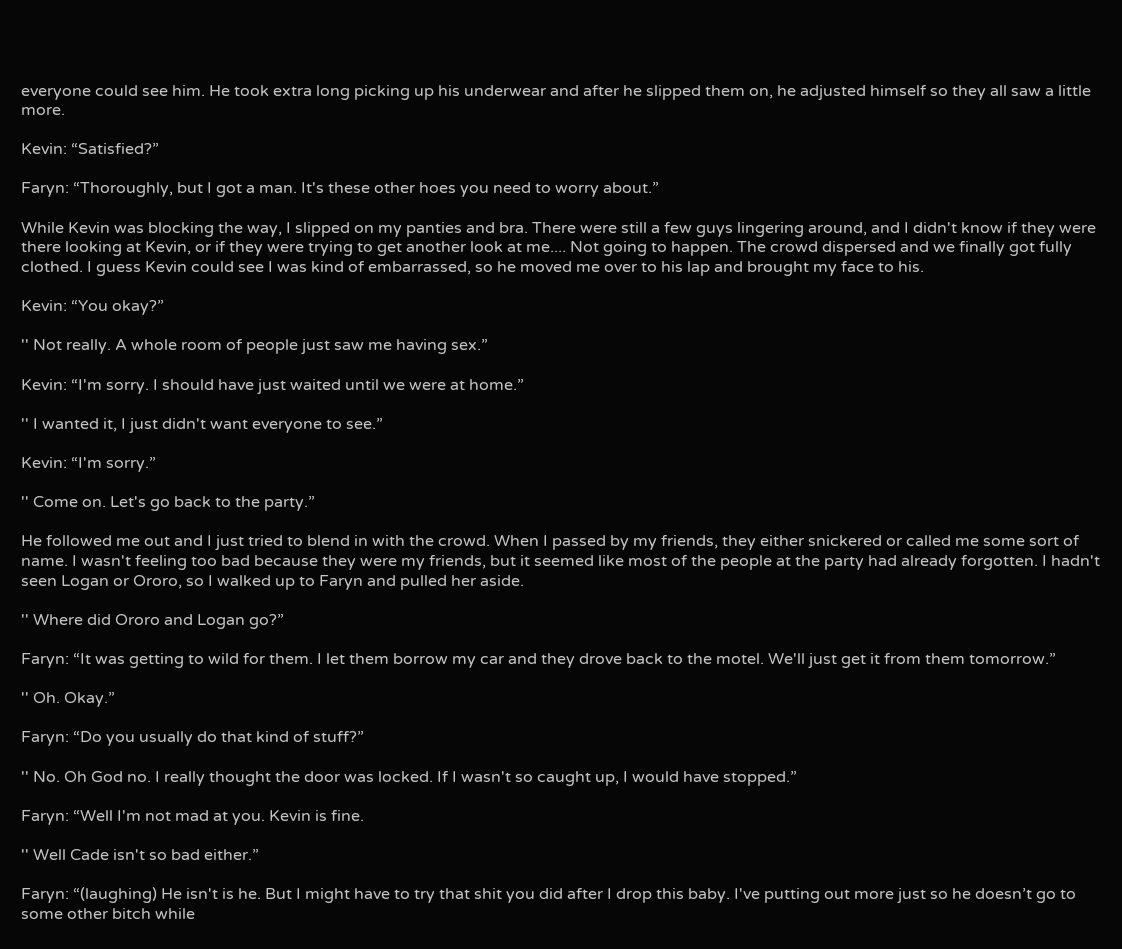everyone could see him. He took extra long picking up his underwear and after he slipped them on, he adjusted himself so they all saw a little more.

Kevin: “Satisfied?”

Faryn: “Thoroughly, but I got a man. It's these other hoes you need to worry about.”

While Kevin was blocking the way, I slipped on my panties and bra. There were still a few guys lingering around, and I didn't know if they were there looking at Kevin, or if they were trying to get another look at me.... Not going to happen. The crowd dispersed and we finally got fully clothed. I guess Kevin could see I was kind of embarrassed, so he moved me over to his lap and brought my face to his.

Kevin: “You okay?”

'' Not really. A whole room of people just saw me having sex.”

Kevin: “I'm sorry. I should have just waited until we were at home.”

'' I wanted it, I just didn't want everyone to see.”

Kevin: “I'm sorry.”

'' Come on. Let's go back to the party.”

He followed me out and I just tried to blend in with the crowd. When I passed by my friends, they either snickered or called me some sort of name. I wasn't feeling too bad because they were my friends, but it seemed like most of the people at the party had already forgotten. I hadn't seen Logan or Ororo, so I walked up to Faryn and pulled her aside.

'' Where did Ororo and Logan go?”

Faryn: “It was getting to wild for them. I let them borrow my car and they drove back to the motel. We'll just get it from them tomorrow.”

'' Oh. Okay.”

Faryn: “Do you usually do that kind of stuff?”

'' No. Oh God no. I really thought the door was locked. If I wasn't so caught up, I would have stopped.”

Faryn: “Well I'm not mad at you. Kevin is fine.

'' Well Cade isn't so bad either.”

Faryn: “(laughing) He isn't is he. But I might have to try that shit you did after I drop this baby. I've putting out more just so he doesn’t go to some other bitch while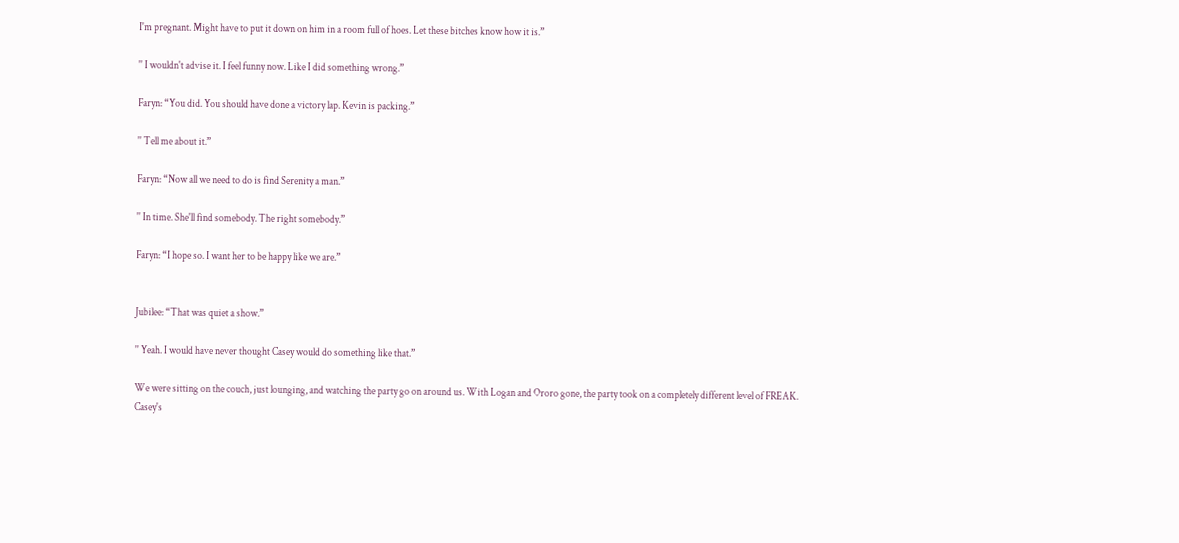I'm pregnant. Might have to put it down on him in a room full of hoes. Let these bitches know how it is.”

'' I wouldn't advise it. I feel funny now. Like I did something wrong.”

Faryn: “You did. You should have done a victory lap. Kevin is packing.”

'' Tell me about it.”

Faryn: “Now all we need to do is find Serenity a man.”

'' In time. She'll find somebody. The right somebody.”

Faryn: “I hope so. I want her to be happy like we are.”


Jubilee: “That was quiet a show.”

'' Yeah. I would have never thought Casey would do something like that.”

We were sitting on the couch, just lounging, and watching the party go on around us. With Logan and Ororo gone, the party took on a completely different level of FREAK. Casey's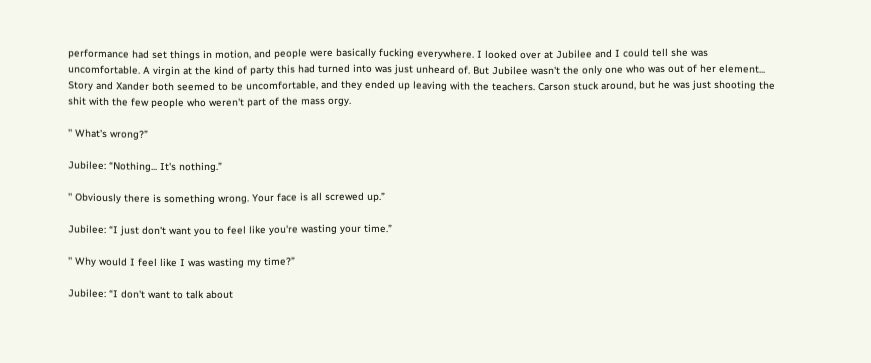performance had set things in motion, and people were basically fucking everywhere. I looked over at Jubilee and I could tell she was uncomfortable. A virgin at the kind of party this had turned into was just unheard of. But Jubilee wasn't the only one who was out of her element... Story and Xander both seemed to be uncomfortable, and they ended up leaving with the teachers. Carson stuck around, but he was just shooting the shit with the few people who weren't part of the mass orgy.

'' What's wrong?”

Jubilee: “Nothing... It's nothing.”

'' Obviously there is something wrong. Your face is all screwed up.”

Jubilee: “I just don't want you to feel like you're wasting your time.”

'' Why would I feel like I was wasting my time?”

Jubilee: “I don't want to talk about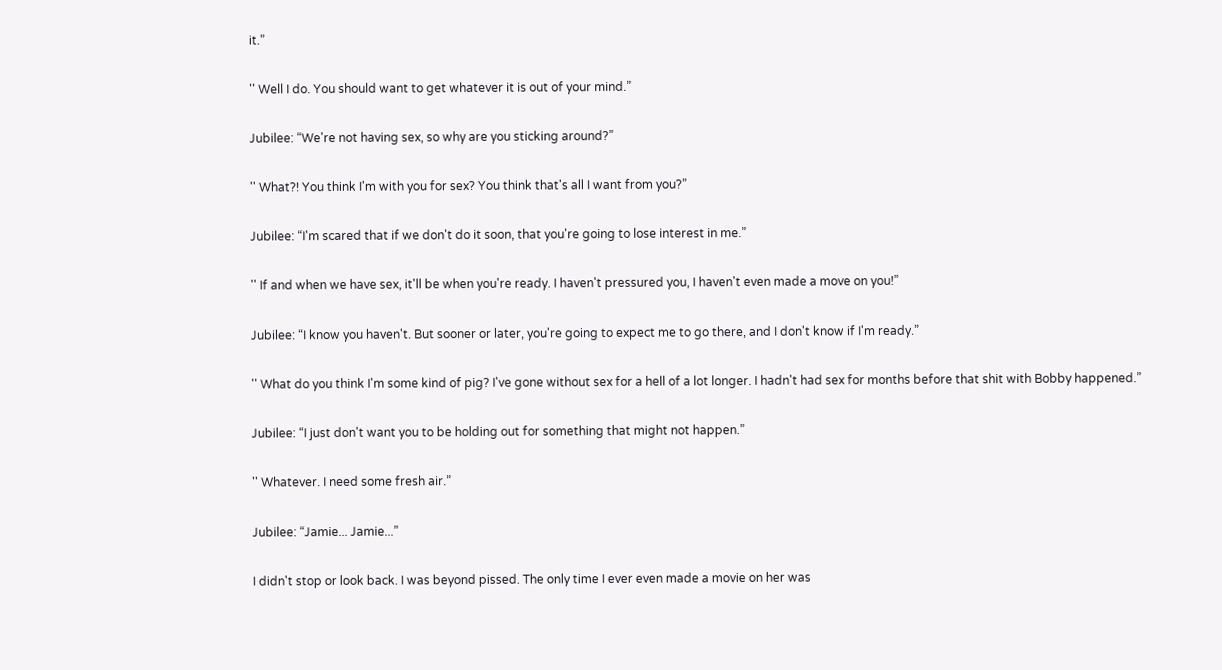it.”

'' Well I do. You should want to get whatever it is out of your mind.”

Jubilee: “We're not having sex, so why are you sticking around?”

'' What?! You think I'm with you for sex? You think that's all I want from you?”

Jubilee: “I'm scared that if we don't do it soon, that you're going to lose interest in me.”

'' If and when we have sex, it'll be when you're ready. I haven't pressured you, I haven't even made a move on you!”

Jubilee: “I know you haven't. But sooner or later, you're going to expect me to go there, and I don't know if I'm ready.”

'' What do you think I'm some kind of pig? I've gone without sex for a hell of a lot longer. I hadn't had sex for months before that shit with Bobby happened.”

Jubilee: “I just don't want you to be holding out for something that might not happen.”

'' Whatever. I need some fresh air.”

Jubilee: “Jamie... Jamie...”

I didn't stop or look back. I was beyond pissed. The only time I ever even made a movie on her was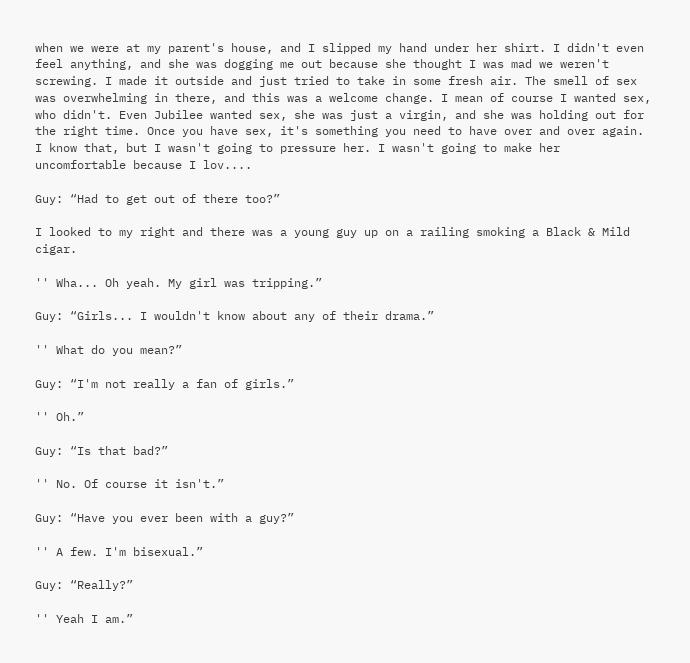when we were at my parent's house, and I slipped my hand under her shirt. I didn't even feel anything, and she was dogging me out because she thought I was mad we weren't screwing. I made it outside and just tried to take in some fresh air. The smell of sex was overwhelming in there, and this was a welcome change. I mean of course I wanted sex, who didn't. Even Jubilee wanted sex, she was just a virgin, and she was holding out for the right time. Once you have sex, it's something you need to have over and over again. I know that, but I wasn't going to pressure her. I wasn't going to make her uncomfortable because I lov....

Guy: “Had to get out of there too?”

I looked to my right and there was a young guy up on a railing smoking a Black & Mild cigar.

'' Wha... Oh yeah. My girl was tripping.”

Guy: “Girls... I wouldn't know about any of their drama.”

'' What do you mean?”

Guy: “I'm not really a fan of girls.”

'' Oh.”

Guy: “Is that bad?”

'' No. Of course it isn't.”

Guy: “Have you ever been with a guy?”

'' A few. I'm bisexual.”

Guy: “Really?”

'' Yeah I am.”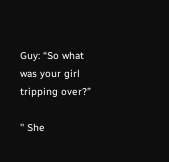Guy: “So what was your girl tripping over?”

'' She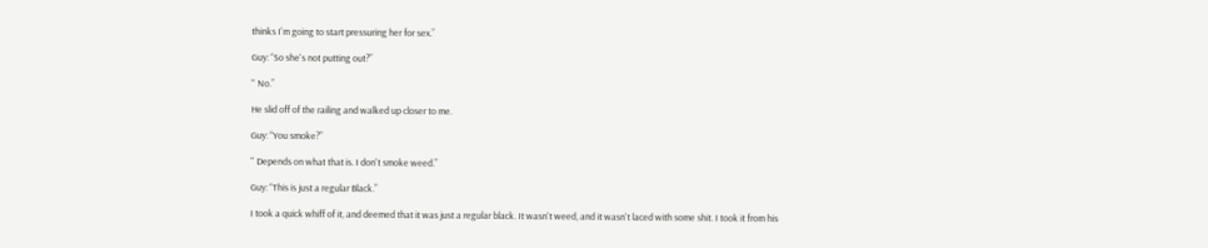thinks I'm going to start pressuring her for sex.”

Guy: “So she's not putting out?”

'' No.”

He slid off of the railing and walked up closer to me.

Guy: “You smoke?”

'' Depends on what that is. I don't smoke weed.”

Guy: “This is just a regular Black.”

I took a quick whiff of it, and deemed that it was just a regular black. It wasn't weed, and it wasn't laced with some shit. I took it from his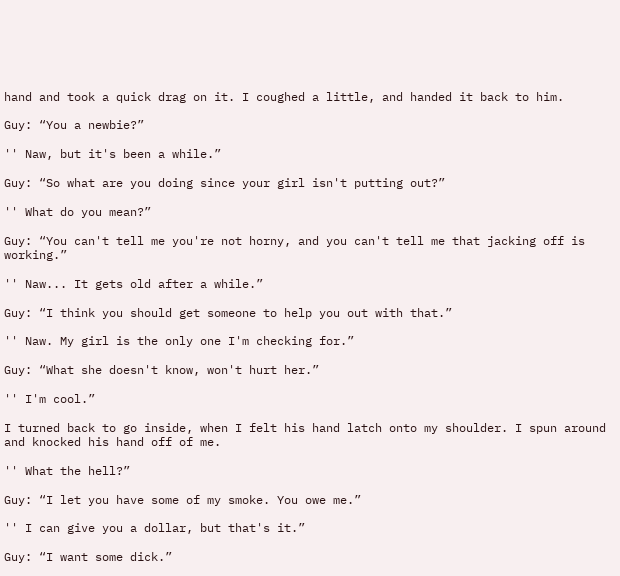hand and took a quick drag on it. I coughed a little, and handed it back to him.

Guy: “You a newbie?”

'' Naw, but it's been a while.”

Guy: “So what are you doing since your girl isn't putting out?”

'' What do you mean?”

Guy: “You can't tell me you're not horny, and you can't tell me that jacking off is working.”

'' Naw... It gets old after a while.”

Guy: “I think you should get someone to help you out with that.”

'' Naw. My girl is the only one I'm checking for.”

Guy: “What she doesn't know, won't hurt her.”

'' I'm cool.”

I turned back to go inside, when I felt his hand latch onto my shoulder. I spun around and knocked his hand off of me.

'' What the hell?”

Guy: “I let you have some of my smoke. You owe me.”

'' I can give you a dollar, but that's it.”

Guy: “I want some dick.”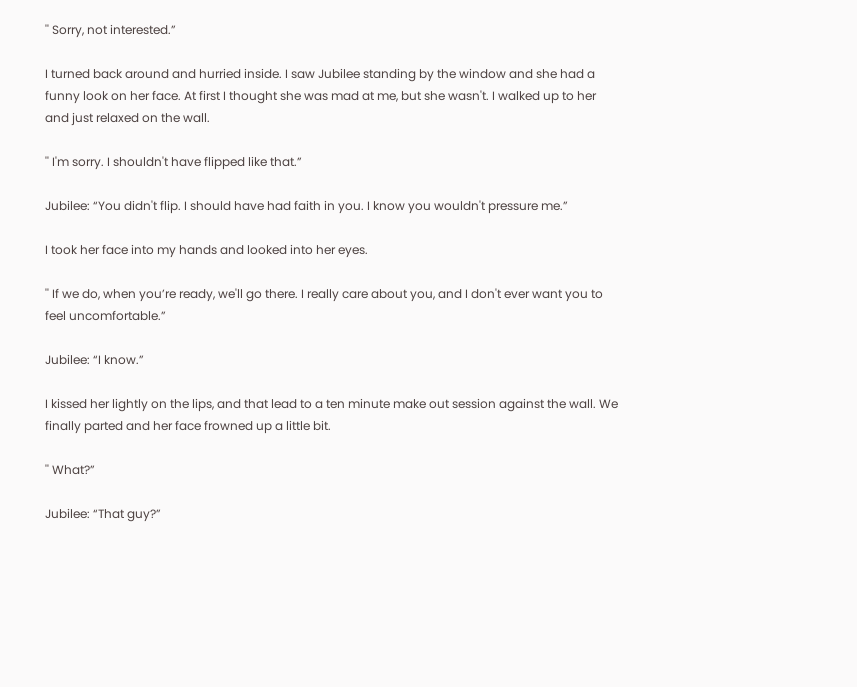'' Sorry, not interested.”

I turned back around and hurried inside. I saw Jubilee standing by the window and she had a funny look on her face. At first I thought she was mad at me, but she wasn't. I walked up to her and just relaxed on the wall.

'' I'm sorry. I shouldn't have flipped like that.”

Jubilee: “You didn't flip. I should have had faith in you. I know you wouldn't pressure me.”

I took her face into my hands and looked into her eyes.

'' If we do, when you’re ready, we'll go there. I really care about you, and I don't ever want you to feel uncomfortable.”

Jubilee: “I know.”

I kissed her lightly on the lips, and that lead to a ten minute make out session against the wall. We finally parted and her face frowned up a little bit.

'' What?”

Jubilee: “That guy?”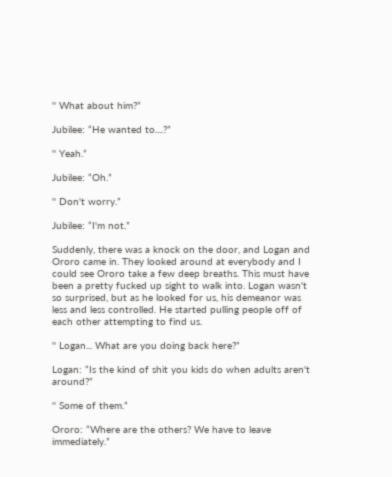'' What about him?”

Jubilee: “He wanted to....?”

'' Yeah.”

Jubilee: “Oh.”

'' Don't worry.”

Jubilee: “I'm not.”

Suddenly, there was a knock on the door, and Logan and Ororo came in. They looked around at everybody and I could see Ororo take a few deep breaths. This must have been a pretty fucked up sight to walk into. Logan wasn't so surprised, but as he looked for us, his demeanor was less and less controlled. He started pulling people off of each other attempting to find us.

'' Logan... What are you doing back here?”

Logan: “Is the kind of shit you kids do when adults aren't around?”

'' Some of them.”

Ororo: “Where are the others? We have to leave immediately.”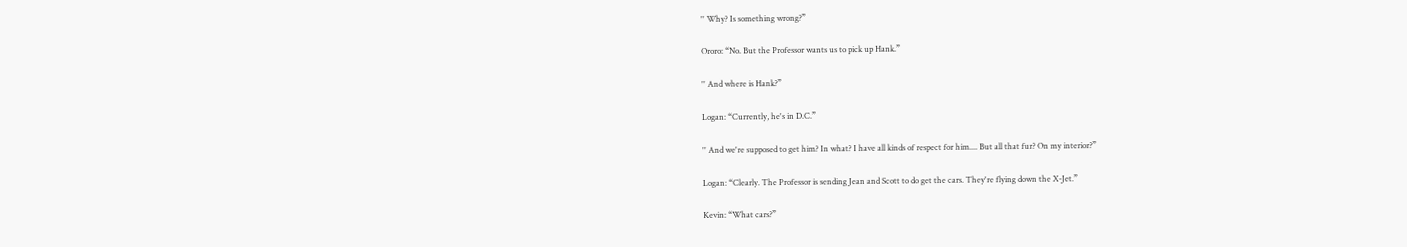'' Why? Is something wrong?”

Ororo: “No. But the Professor wants us to pick up Hank.”

'' And where is Hank?”

Logan: “Currently, he's in D.C.”

'' And we're supposed to get him? In what? I have all kinds of respect for him.... But all that fur? On my interior?”

Logan: “Clearly. The Professor is sending Jean and Scott to do get the cars. They're flying down the X-Jet.”

Kevin: “What cars?”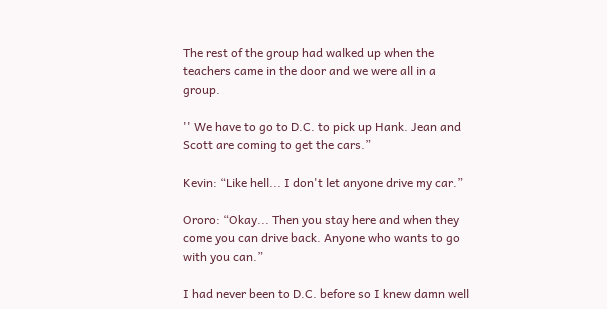The rest of the group had walked up when the teachers came in the door and we were all in a group.

'' We have to go to D.C. to pick up Hank. Jean and Scott are coming to get the cars.”

Kevin: “Like hell... I don't let anyone drive my car.”

Ororo: “Okay... Then you stay here and when they come you can drive back. Anyone who wants to go with you can.”

I had never been to D.C. before so I knew damn well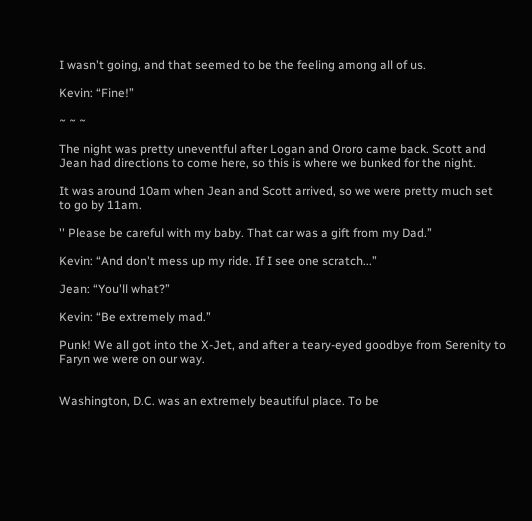I wasn't going, and that seemed to be the feeling among all of us.

Kevin: “Fine!”

~ ~ ~

The night was pretty uneventful after Logan and Ororo came back. Scott and Jean had directions to come here, so this is where we bunked for the night.

It was around 10am when Jean and Scott arrived, so we were pretty much set to go by 11am.

'' Please be careful with my baby. That car was a gift from my Dad.”

Kevin: “And don't mess up my ride. If I see one scratch...”

Jean: “You'll what?”

Kevin: “Be extremely mad.”

Punk! We all got into the X-Jet, and after a teary-eyed goodbye from Serenity to Faryn we were on our way.


Washington, D.C. was an extremely beautiful place. To be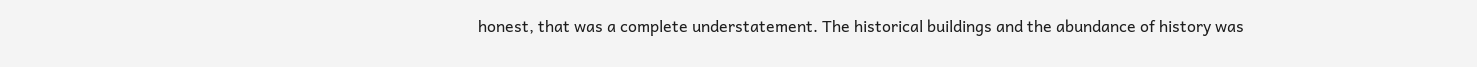honest, that was a complete understatement. The historical buildings and the abundance of history was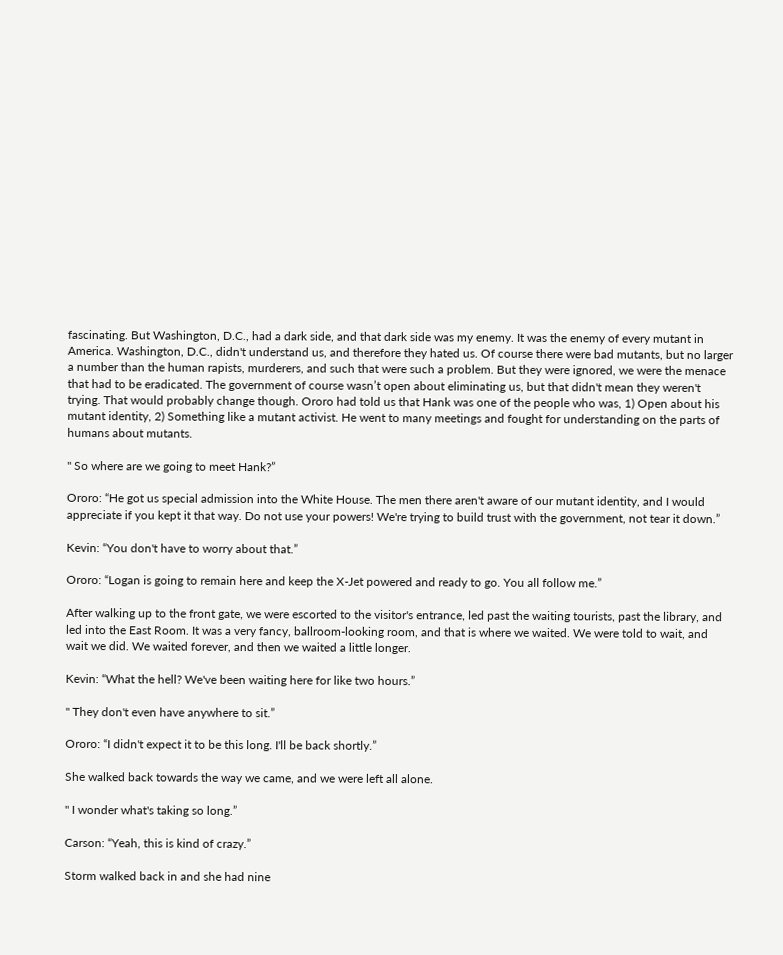fascinating. But Washington, D.C., had a dark side, and that dark side was my enemy. It was the enemy of every mutant in America. Washington, D.C., didn't understand us, and therefore they hated us. Of course there were bad mutants, but no larger a number than the human rapists, murderers, and such that were such a problem. But they were ignored, we were the menace that had to be eradicated. The government of course wasn’t open about eliminating us, but that didn't mean they weren't trying. That would probably change though. Ororo had told us that Hank was one of the people who was, 1) Open about his mutant identity, 2) Something like a mutant activist. He went to many meetings and fought for understanding on the parts of humans about mutants.

'' So where are we going to meet Hank?”

Ororo: “He got us special admission into the White House. The men there aren't aware of our mutant identity, and I would appreciate if you kept it that way. Do not use your powers! We're trying to build trust with the government, not tear it down.”

Kevin: “You don't have to worry about that.”

Ororo: “Logan is going to remain here and keep the X-Jet powered and ready to go. You all follow me.”

After walking up to the front gate, we were escorted to the visitor's entrance, led past the waiting tourists, past the library, and led into the East Room. It was a very fancy, ballroom-looking room, and that is where we waited. We were told to wait, and wait we did. We waited forever, and then we waited a little longer.

Kevin: “What the hell? We've been waiting here for like two hours.”

'' They don't even have anywhere to sit.”

Ororo: “I didn't expect it to be this long. I'll be back shortly.”

She walked back towards the way we came, and we were left all alone.

'' I wonder what's taking so long.”

Carson: “Yeah, this is kind of crazy.”

Storm walked back in and she had nine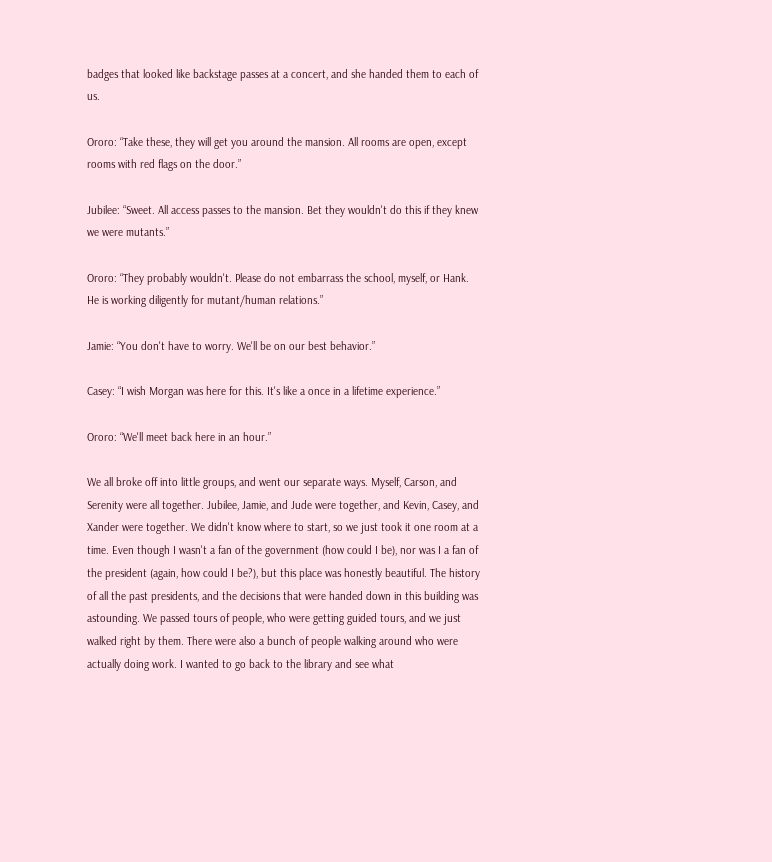badges that looked like backstage passes at a concert, and she handed them to each of us.

Ororo: “Take these, they will get you around the mansion. All rooms are open, except rooms with red flags on the door.”

Jubilee: “Sweet. All access passes to the mansion. Bet they wouldn't do this if they knew we were mutants.”

Ororo: “They probably wouldn't. Please do not embarrass the school, myself, or Hank. He is working diligently for mutant/human relations.”

Jamie: “You don't have to worry. We'll be on our best behavior.”

Casey: “I wish Morgan was here for this. It's like a once in a lifetime experience.”

Ororo: “We'll meet back here in an hour.”

We all broke off into little groups, and went our separate ways. Myself, Carson, and Serenity were all together. Jubilee, Jamie, and Jude were together, and Kevin, Casey, and Xander were together. We didn't know where to start, so we just took it one room at a time. Even though I wasn't a fan of the government (how could I be), nor was I a fan of the president (again, how could I be?), but this place was honestly beautiful. The history of all the past presidents, and the decisions that were handed down in this building was astounding. We passed tours of people, who were getting guided tours, and we just walked right by them. There were also a bunch of people walking around who were actually doing work. I wanted to go back to the library and see what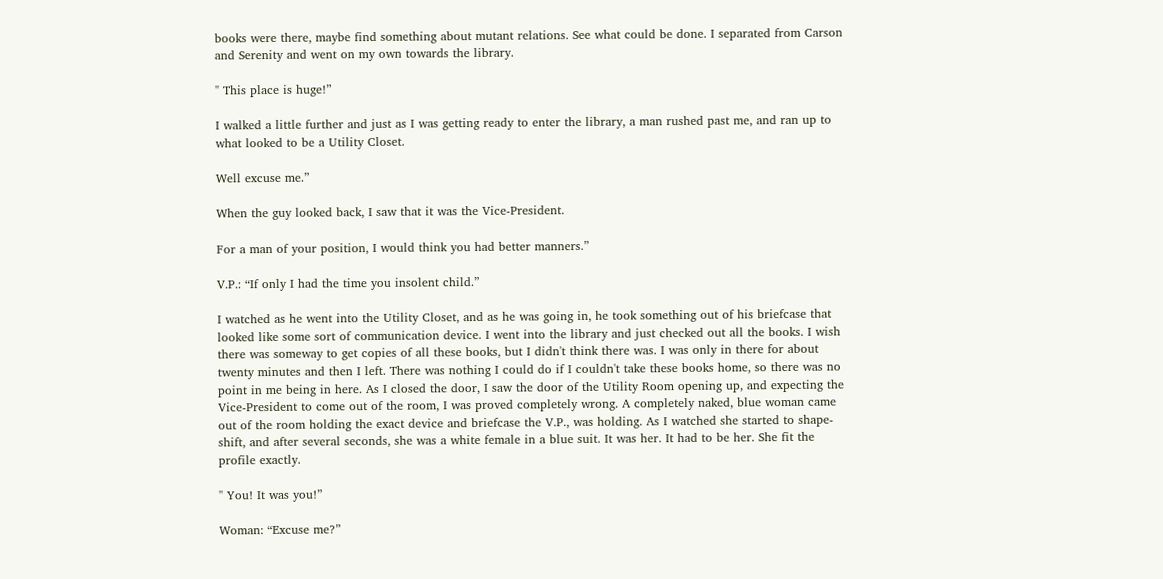books were there, maybe find something about mutant relations. See what could be done. I separated from Carson and Serenity and went on my own towards the library.

'' This place is huge!”

I walked a little further and just as I was getting ready to enter the library, a man rushed past me, and ran up to what looked to be a Utility Closet.

Well excuse me.”

When the guy looked back, I saw that it was the Vice-President.

For a man of your position, I would think you had better manners.”

V.P.: “If only I had the time you insolent child.”

I watched as he went into the Utility Closet, and as he was going in, he took something out of his briefcase that looked like some sort of communication device. I went into the library and just checked out all the books. I wish there was someway to get copies of all these books, but I didn't think there was. I was only in there for about twenty minutes and then I left. There was nothing I could do if I couldn't take these books home, so there was no point in me being in here. As I closed the door, I saw the door of the Utility Room opening up, and expecting the Vice-President to come out of the room, I was proved completely wrong. A completely naked, blue woman came out of the room holding the exact device and briefcase the V.P., was holding. As I watched she started to shape-shift, and after several seconds, she was a white female in a blue suit. It was her. It had to be her. She fit the profile exactly.

'' You! It was you!”

Woman: “Excuse me?”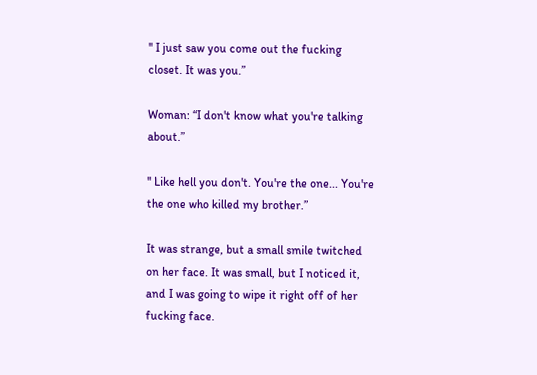'' I just saw you come out the fucking closet. It was you.”

Woman: “I don't know what you're talking about.”

'' Like hell you don't. You're the one... You're the one who killed my brother.”

It was strange, but a small smile twitched on her face. It was small, but I noticed it, and I was going to wipe it right off of her fucking face.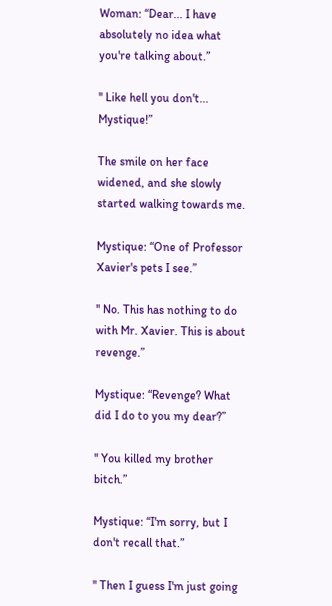Woman: “Dear... I have absolutely no idea what you're talking about.”

'' Like hell you don't... Mystique!”

The smile on her face widened, and she slowly started walking towards me.

Mystique: “One of Professor Xavier's pets I see.”

'' No. This has nothing to do with Mr. Xavier. This is about revenge.”

Mystique: “Revenge? What did I do to you my dear?”

'' You killed my brother bitch.”

Mystique: “I'm sorry, but I don't recall that.”

'' Then I guess I'm just going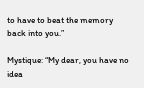to have to beat the memory back into you.”

Mystique: “My dear, you have no idea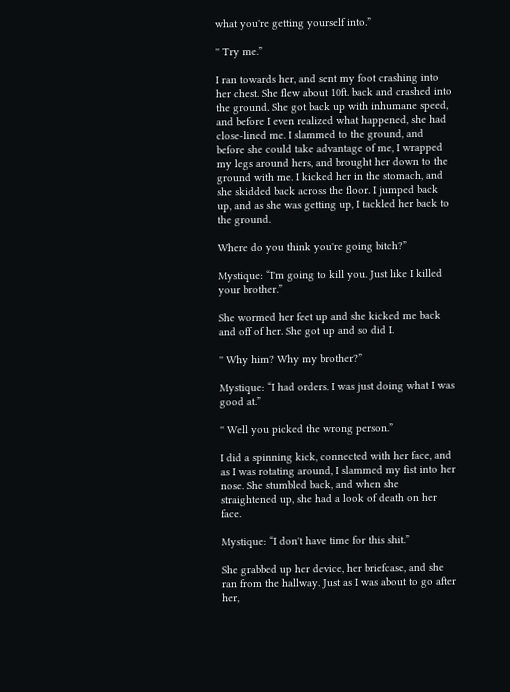what you're getting yourself into.”

'' Try me.”

I ran towards her, and sent my foot crashing into her chest. She flew about 10ft. back and crashed into the ground. She got back up with inhumane speed, and before I even realized what happened, she had close-lined me. I slammed to the ground, and before she could take advantage of me, I wrapped my legs around hers, and brought her down to the ground with me. I kicked her in the stomach, and she skidded back across the floor. I jumped back up, and as she was getting up, I tackled her back to the ground.

Where do you think you're going bitch?”

Mystique: “I'm going to kill you. Just like I killed your brother.”

She wormed her feet up and she kicked me back and off of her. She got up and so did I.

'' Why him? Why my brother?”

Mystique: “I had orders. I was just doing what I was good at.”

'' Well you picked the wrong person.”

I did a spinning kick, connected with her face, and as I was rotating around, I slammed my fist into her nose. She stumbled back, and when she straightened up, she had a look of death on her face.

Mystique: “I don't have time for this shit.”

She grabbed up her device, her briefcase, and she ran from the hallway. Just as I was about to go after her,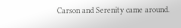Carson and Serenity came around.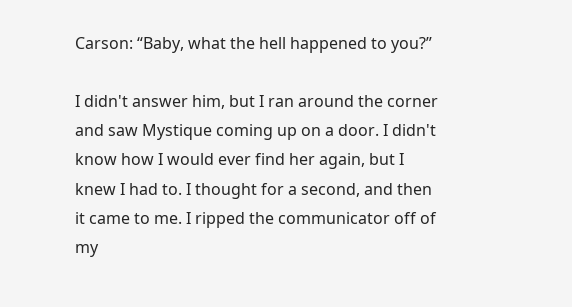Carson: “Baby, what the hell happened to you?”

I didn't answer him, but I ran around the corner and saw Mystique coming up on a door. I didn't know how I would ever find her again, but I knew I had to. I thought for a second, and then it came to me. I ripped the communicator off of my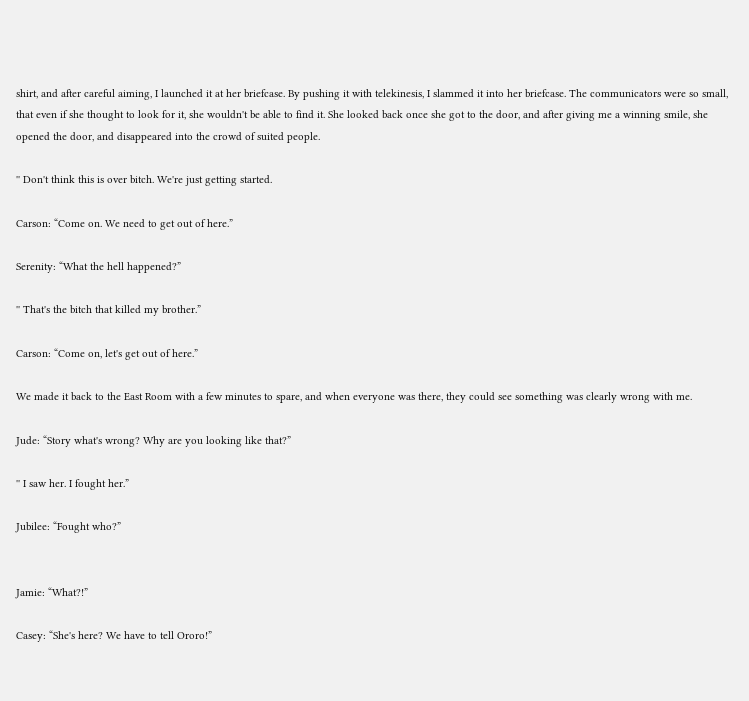shirt, and after careful aiming, I launched it at her briefcase. By pushing it with telekinesis, I slammed it into her briefcase. The communicators were so small, that even if she thought to look for it, she wouldn't be able to find it. She looked back once she got to the door, and after giving me a winning smile, she opened the door, and disappeared into the crowd of suited people.

'' Don't think this is over bitch. We're just getting started.

Carson: “Come on. We need to get out of here.”

Serenity: “What the hell happened?”

'' That's the bitch that killed my brother.”

Carson: “Come on, let's get out of here.”

We made it back to the East Room with a few minutes to spare, and when everyone was there, they could see something was clearly wrong with me.

Jude: “Story what's wrong? Why are you looking like that?”

'' I saw her. I fought her.”

Jubilee: “Fought who?”


Jamie: “What?!”

Casey: “She's here? We have to tell Ororo!”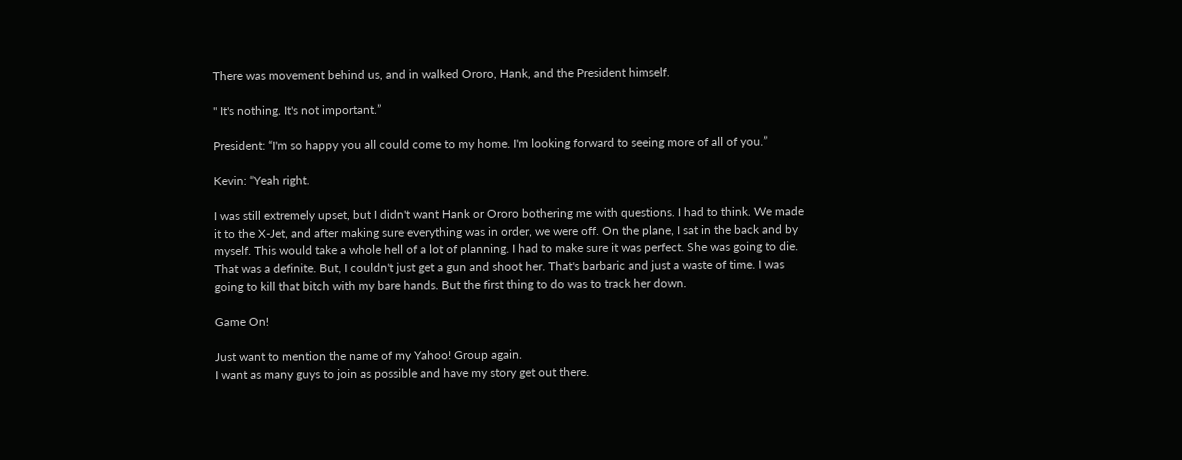There was movement behind us, and in walked Ororo, Hank, and the President himself.

'' It's nothing. It's not important.”

President: “I'm so happy you all could come to my home. I'm looking forward to seeing more of all of you.”

Kevin: “Yeah right.

I was still extremely upset, but I didn't want Hank or Ororo bothering me with questions. I had to think. We made it to the X-Jet, and after making sure everything was in order, we were off. On the plane, I sat in the back and by myself. This would take a whole hell of a lot of planning. I had to make sure it was perfect. She was going to die. That was a definite. But, I couldn't just get a gun and shoot her. That's barbaric and just a waste of time. I was going to kill that bitch with my bare hands. But the first thing to do was to track her down.

Game On!

Just want to mention the name of my Yahoo! Group again.
I want as many guys to join as possible and have my story get out there.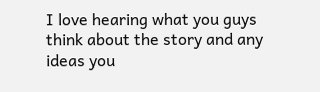I love hearing what you guys think about the story and any ideas you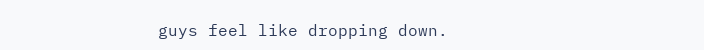guys feel like dropping down.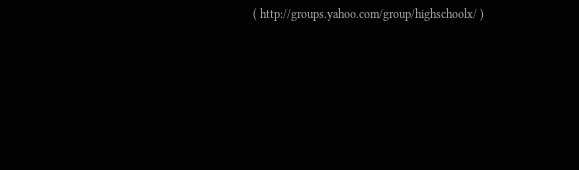( http://groups.yahoo.com/group/highschoolx/ )